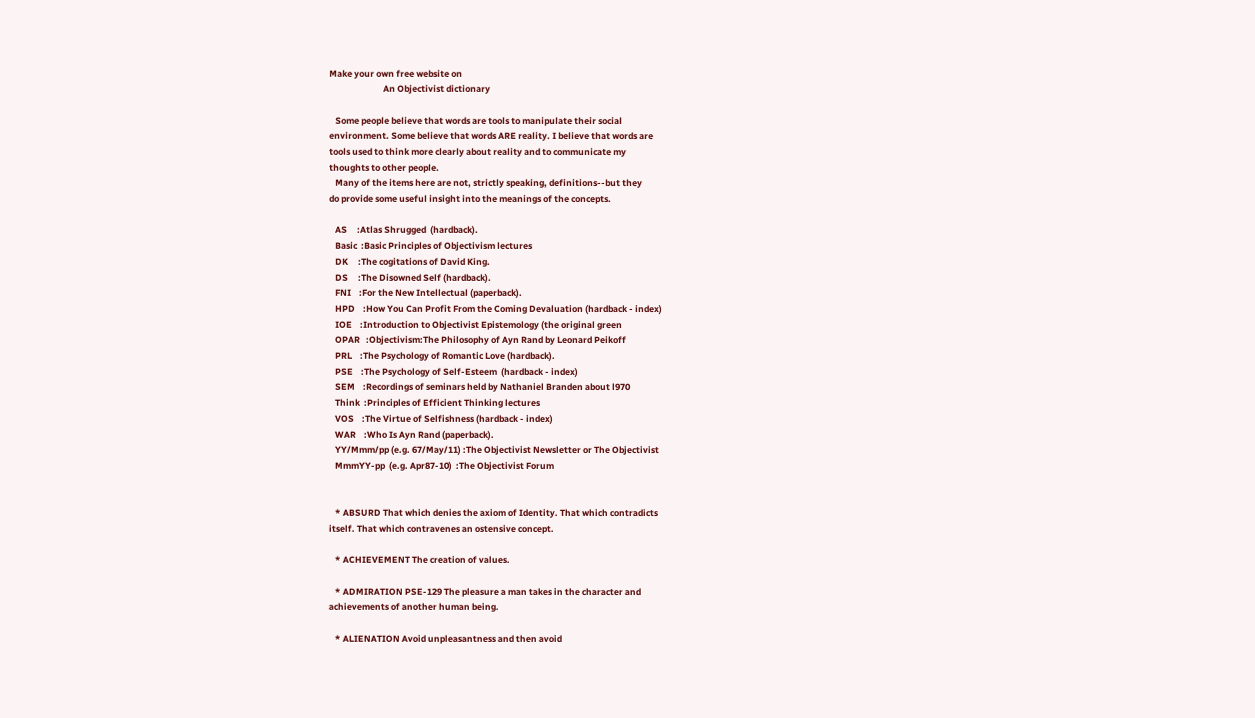Make your own free website on
                           An Objectivist dictionary

   Some people believe that words are tools to manipulate their social
environment. Some believe that words ARE reality. I believe that words are
tools used to think more clearly about reality and to communicate my
thoughts to other people.
   Many of the items here are not, strictly speaking, definitions--but they
do provide some useful insight into the meanings of the concepts.

   AS     :Atlas Shrugged  (hardback).
   Basic  :Basic Principles of Objectivism lectures
   DK     :The cogitations of David King.
   DS     :The Disowned Self (hardback).
   FNI    :For the New Intellectual (paperback).
   HPD    :How You Can Profit From the Coming Devaluation (hardback - index)
   IOE    :Introduction to Objectivist Epistemology (the original green
   OPAR   :Objectivism:The Philosophy of Ayn Rand by Leonard Peikoff
   PRL    :The Psychology of Romantic Love (hardback).
   PSE    :The Psychology of Self-Esteem  (hardback - index)
   SEM    :Recordings of seminars held by Nathaniel Branden about l970
   Think  :Principles of Efficient Thinking lectures
   VOS    :The Virtue of Selfishness (hardback - index)
   WAR    :Who Is Ayn Rand (paperback).
   YY/Mmm/pp (e.g. 67/May/11) :The Objectivist Newsletter or The Objectivist
   MmmYY-pp  (e.g. Apr87-10)  :The Objectivist Forum


   * ABSURD That which denies the axiom of Identity. That which contradicts
itself. That which contravenes an ostensive concept.

   * ACHIEVEMENT The creation of values.

   * ADMIRATION PSE-129 The pleasure a man takes in the character and
achievements of another human being.

   * ALIENATION Avoid unpleasantness and then avoid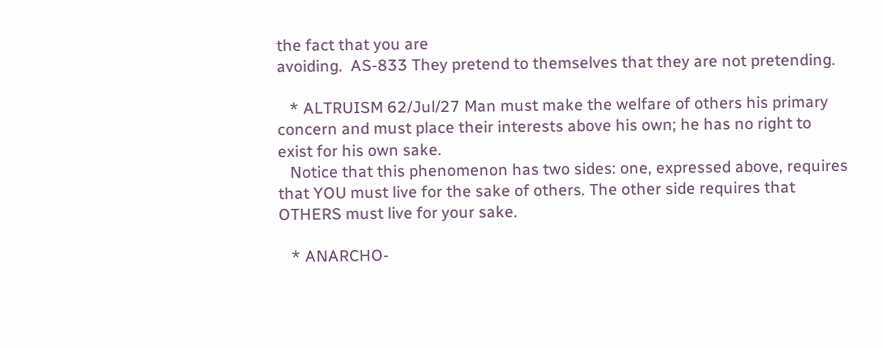the fact that you are
avoiding.  AS-833 They pretend to themselves that they are not pretending.

   * ALTRUISM 62/Jul/27 Man must make the welfare of others his primary
concern and must place their interests above his own; he has no right to
exist for his own sake.
   Notice that this phenomenon has two sides: one, expressed above, requires
that YOU must live for the sake of others. The other side requires that
OTHERS must live for your sake.

   * ANARCHO-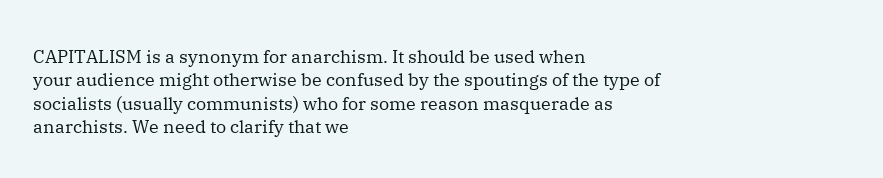CAPITALISM is a synonym for anarchism. It should be used when
your audience might otherwise be confused by the spoutings of the type of
socialists (usually communists) who for some reason masquerade as
anarchists. We need to clarify that we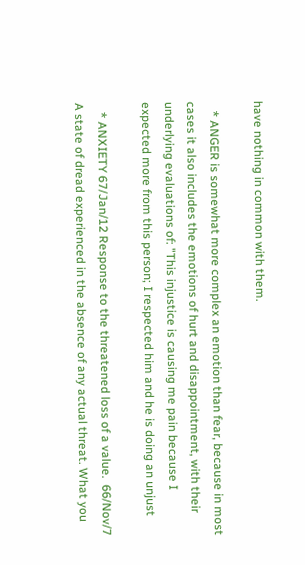have nothing in common with them.

   * ANGER is somewhat more complex an emotion than fear, because in most
cases it also includes the emotions of hurt and disappointment, with their
underlying evaluations of: "This injustice is causing me pain because I
expected more from this person; I respected him and he is doing an unjust

   * ANXIETY 67/Jan/12 Response to the threatened loss of a value.  66/Nov/7
A state of dread experienced in the absence of any actual threat. What you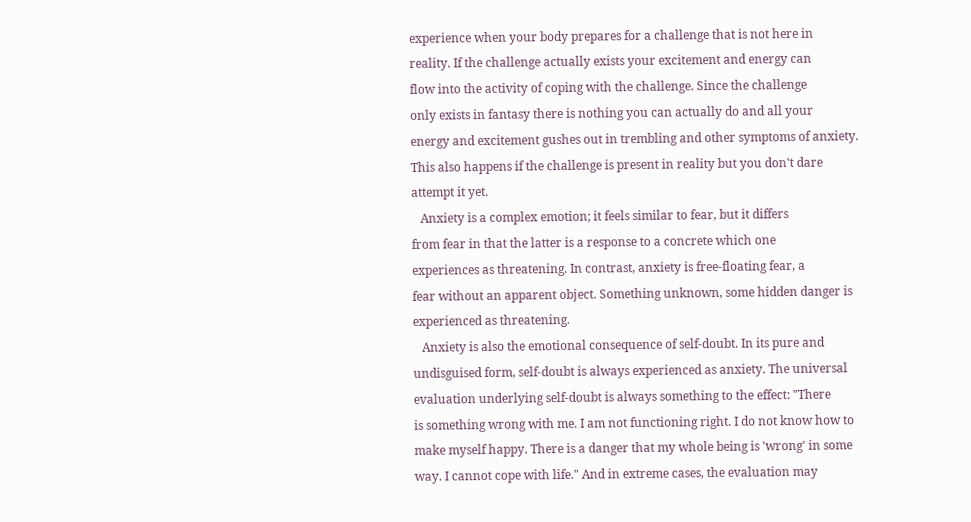experience when your body prepares for a challenge that is not here in
reality. If the challenge actually exists your excitement and energy can
flow into the activity of coping with the challenge. Since the challenge
only exists in fantasy there is nothing you can actually do and all your
energy and excitement gushes out in trembling and other symptoms of anxiety.
This also happens if the challenge is present in reality but you don't dare
attempt it yet.
   Anxiety is a complex emotion; it feels similar to fear, but it differs
from fear in that the latter is a response to a concrete which one
experiences as threatening. In contrast, anxiety is free-floating fear, a
fear without an apparent object. Something unknown, some hidden danger is
experienced as threatening.
   Anxiety is also the emotional consequence of self-doubt. In its pure and
undisguised form, self-doubt is always experienced as anxiety. The universal
evaluation underlying self-doubt is always something to the effect: "There
is something wrong with me. I am not functioning right. I do not know how to
make myself happy. There is a danger that my whole being is 'wrong' in some
way. I cannot cope with life." And in extreme cases, the evaluation may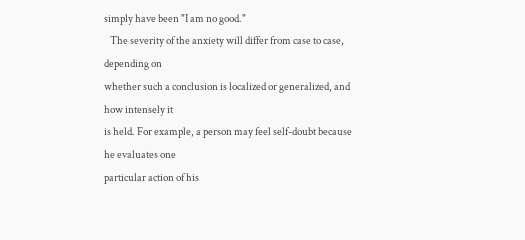simply have been "I am no good."
   The severity of the anxiety will differ from case to case, depending on
whether such a conclusion is localized or generalized, and how intensely it
is held. For example, a person may feel self-doubt because he evaluates one
particular action of his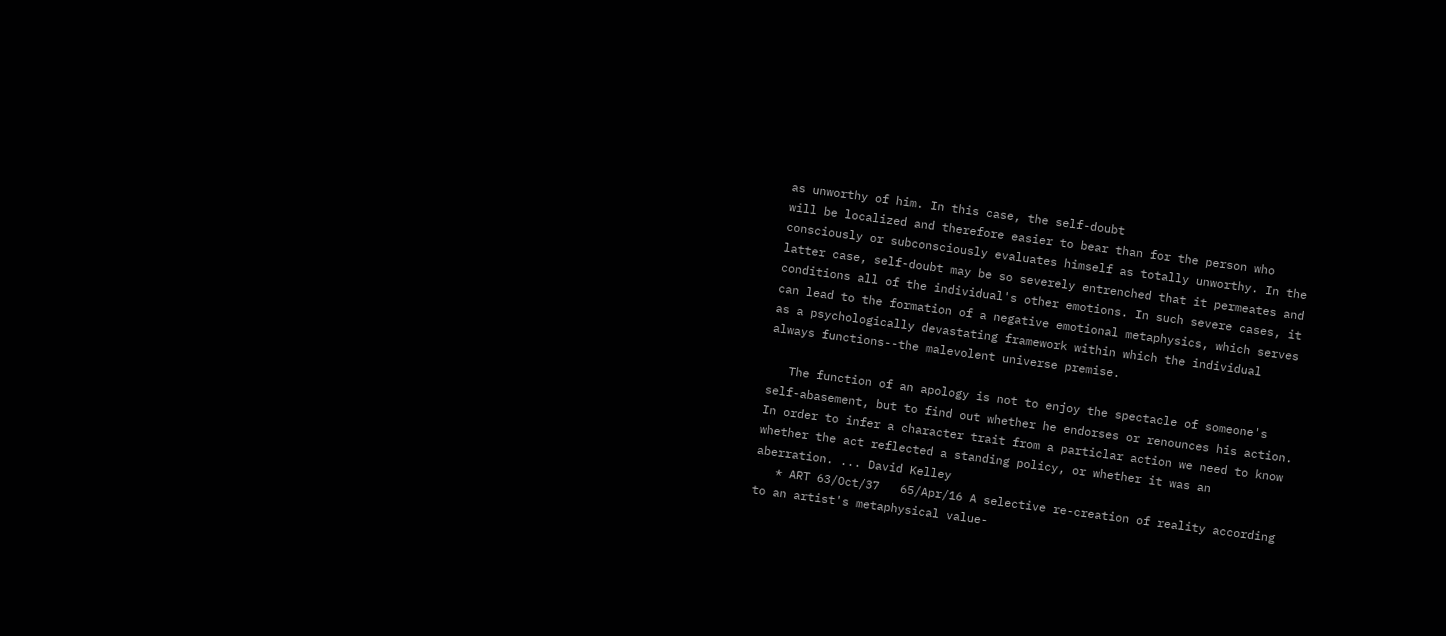as unworthy of him. In this case, the self-doubt
will be localized and therefore easier to bear than for the person who
consciously or subconsciously evaluates himself as totally unworthy. In the
latter case, self-doubt may be so severely entrenched that it permeates and
conditions all of the individual's other emotions. In such severe cases, it
can lead to the formation of a negative emotional metaphysics, which serves
as a psychologically devastating framework within which the individual
always functions--the malevolent universe premise.

   The function of an apology is not to enjoy the spectacle of someone's
self-abasement, but to find out whether he endorses or renounces his action.
In order to infer a character trait from a particlar action we need to know
whether the act reflected a standing policy, or whether it was an
aberration. ... David Kelley
   * ART 63/Oct/37   65/Apr/16 A selective re-creation of reality according
to an artist's metaphysical value-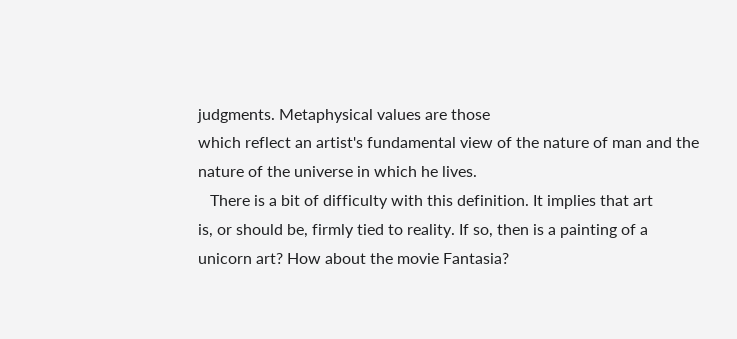judgments. Metaphysical values are those
which reflect an artist's fundamental view of the nature of man and the
nature of the universe in which he lives.
   There is a bit of difficulty with this definition. It implies that art
is, or should be, firmly tied to reality. If so, then is a painting of a
unicorn art? How about the movie Fantasia?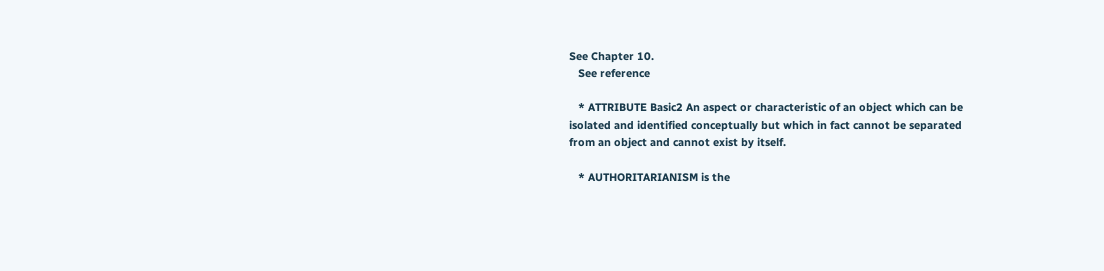See Chapter 10.
   See reference

   * ATTRIBUTE Basic2 An aspect or characteristic of an object which can be
isolated and identified conceptually but which in fact cannot be separated
from an object and cannot exist by itself.

   * AUTHORITARIANISM is the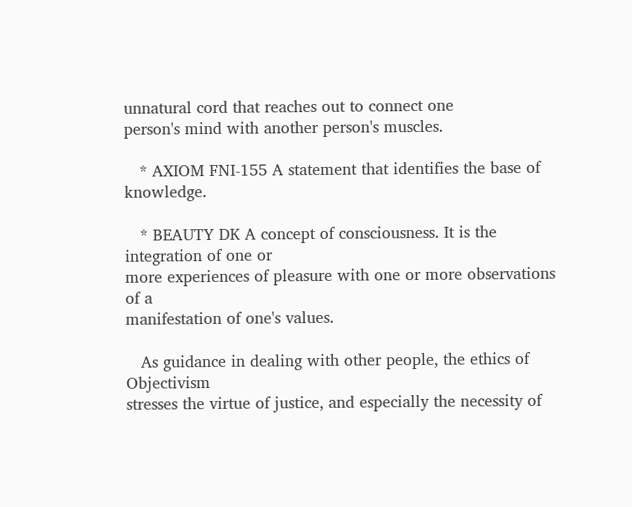unnatural cord that reaches out to connect one
person's mind with another person's muscles.

   * AXIOM FNI-155 A statement that identifies the base of knowledge.

   * BEAUTY DK A concept of consciousness. It is the integration of one or
more experiences of pleasure with one or more observations of a
manifestation of one's values.

   As guidance in dealing with other people, the ethics of Objectivism
stresses the virtue of justice, and especially the necessity of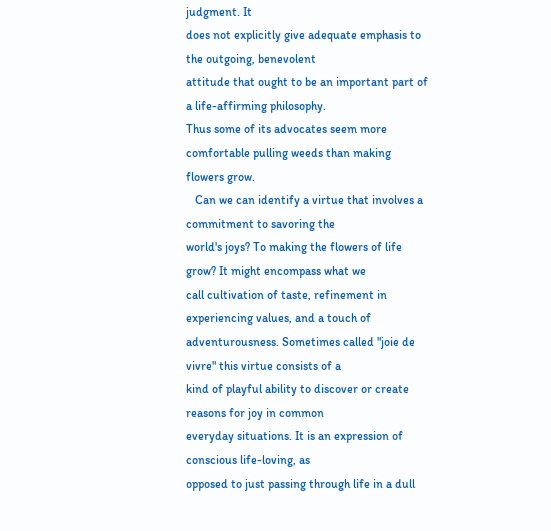judgment. It
does not explicitly give adequate emphasis to the outgoing, benevolent
attitude that ought to be an important part of a life-affirming philosophy.
Thus some of its advocates seem more comfortable pulling weeds than making
flowers grow.
   Can we can identify a virtue that involves a commitment to savoring the
world's joys? To making the flowers of life grow? It might encompass what we
call cultivation of taste, refinement in experiencing values, and a touch of
adventurousness. Sometimes called "joie de vivre" this virtue consists of a
kind of playful ability to discover or create reasons for joy in common
everyday situations. It is an expression of conscious life-loving, as
opposed to just passing through life in a dull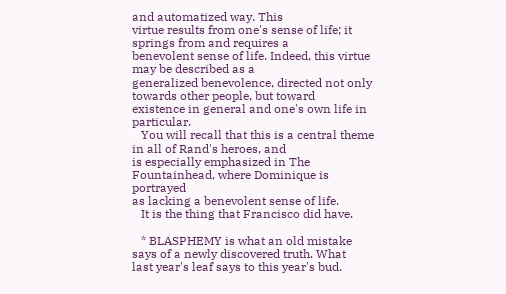and automatized way. This
virtue results from one's sense of life; it springs from and requires a
benevolent sense of life. Indeed, this virtue may be described as a
generalized benevolence, directed not only towards other people, but toward
existence in general and one's own life in particular.
   You will recall that this is a central theme in all of Rand's heroes, and
is especially emphasized in The Fountainhead, where Dominique is portrayed
as lacking a benevolent sense of life.
   It is the thing that Francisco did have.

   * BLASPHEMY is what an old mistake says of a newly discovered truth. What
last year's leaf says to this year's bud.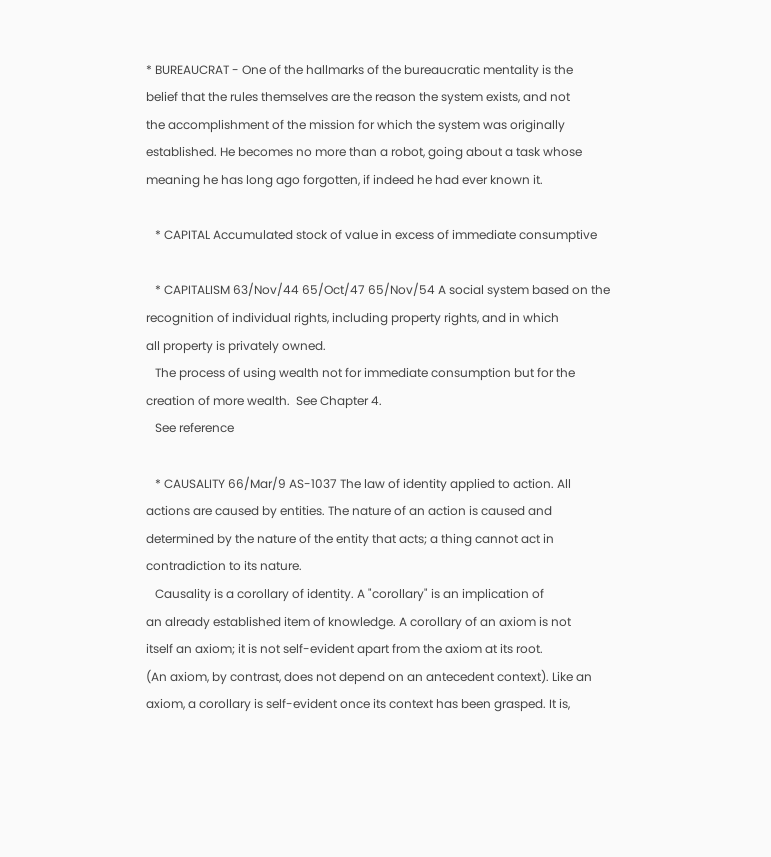* BUREAUCRAT - One of the hallmarks of the bureaucratic mentality is the
belief that the rules themselves are the reason the system exists, and not
the accomplishment of the mission for which the system was originally
established. He becomes no more than a robot, going about a task whose
meaning he has long ago forgotten, if indeed he had ever known it.

   * CAPITAL Accumulated stock of value in excess of immediate consumptive

   * CAPITALISM 63/Nov/44 65/Oct/47 65/Nov/54 A social system based on the
recognition of individual rights, including property rights, and in which
all property is privately owned.
   The process of using wealth not for immediate consumption but for the
creation of more wealth.  See Chapter 4.
   See reference

   * CAUSALITY 66/Mar/9 AS-1037 The law of identity applied to action. All
actions are caused by entities. The nature of an action is caused and
determined by the nature of the entity that acts; a thing cannot act in
contradiction to its nature.
   Causality is a corollary of identity. A "corollary" is an implication of
an already established item of knowledge. A corollary of an axiom is not
itself an axiom; it is not self-evident apart from the axiom at its root.
(An axiom, by contrast, does not depend on an antecedent context). Like an
axiom, a corollary is self-evident once its context has been grasped. It is,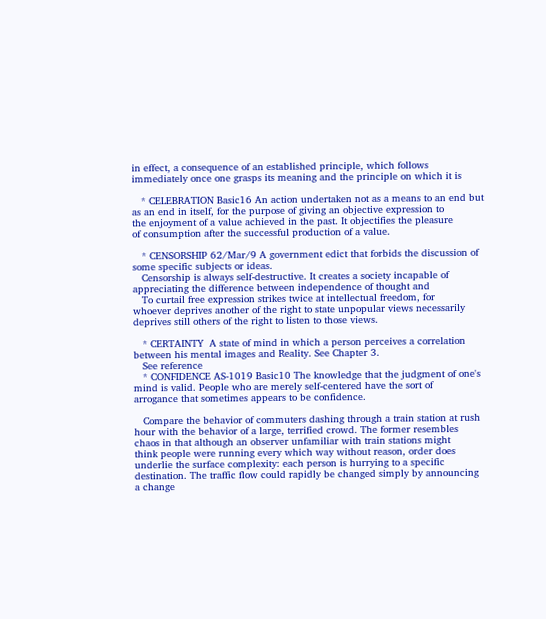in effect, a consequence of an established principle, which follows
immediately once one grasps its meaning and the principle on which it is

   * CELEBRATION Basic16 An action undertaken not as a means to an end but
as an end in itself, for the purpose of giving an objective expression to
the enjoyment of a value achieved in the past. It objectifies the pleasure
of consumption after the successful production of a value.

   * CENSORSHIP 62/Mar/9 A government edict that forbids the discussion of
some specific subjects or ideas.
   Censorship is always self-destructive. It creates a society incapable of
appreciating the difference between independence of thought and
   To curtail free expression strikes twice at intellectual freedom, for
whoever deprives another of the right to state unpopular views necessarily
deprives still others of the right to listen to those views.

   * CERTAINTY  A state of mind in which a person perceives a correlation
between his mental images and Reality. See Chapter 3.
   See reference
   * CONFIDENCE AS-1019 Basic10 The knowledge that the judgment of one's
mind is valid. People who are merely self-centered have the sort of
arrogance that sometimes appears to be confidence.

   Compare the behavior of commuters dashing through a train station at rush
hour with the behavior of a large, terrified crowd. The former resembles
chaos in that although an observer unfamiliar with train stations might
think people were running every which way without reason, order does
underlie the surface complexity: each person is hurrying to a specific
destination. The traffic flow could rapidly be changed simply by announcing
a change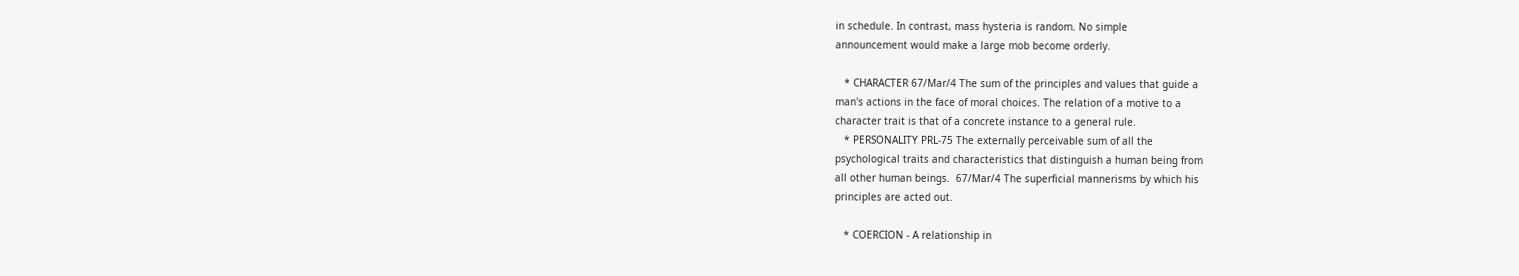in schedule. In contrast, mass hysteria is random. No simple
announcement would make a large mob become orderly.

   * CHARACTER 67/Mar/4 The sum of the principles and values that guide a
man's actions in the face of moral choices. The relation of a motive to a
character trait is that of a concrete instance to a general rule.
   * PERSONALITY PRL-75 The externally perceivable sum of all the
psychological traits and characteristics that distinguish a human being from
all other human beings.  67/Mar/4 The superficial mannerisms by which his
principles are acted out.

   * COERCION - A relationship in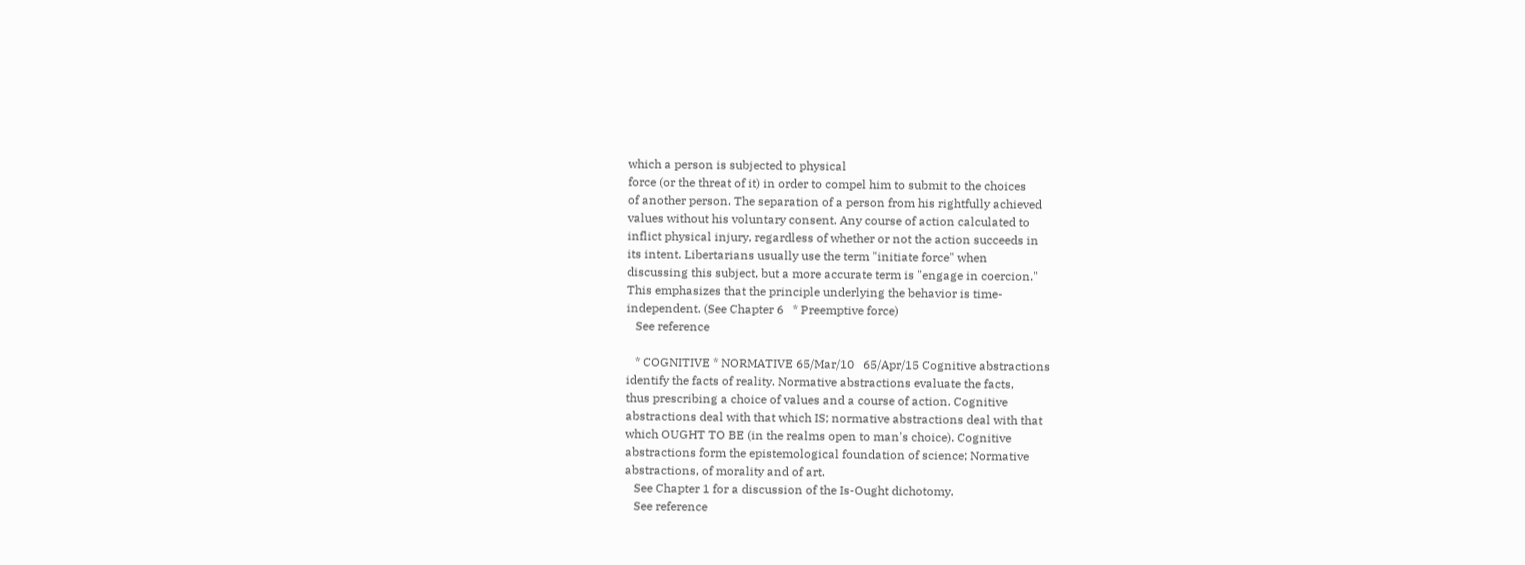which a person is subjected to physical
force (or the threat of it) in order to compel him to submit to the choices
of another person. The separation of a person from his rightfully achieved
values without his voluntary consent. Any course of action calculated to
inflict physical injury, regardless of whether or not the action succeeds in
its intent. Libertarians usually use the term "initiate force" when
discussing this subject, but a more accurate term is "engage in coercion."
This emphasizes that the principle underlying the behavior is time-
independent. (See Chapter 6   * Preemptive force)
   See reference

   * COGNITIVE * NORMATIVE 65/Mar/10   65/Apr/15 Cognitive abstractions
identify the facts of reality. Normative abstractions evaluate the facts,
thus prescribing a choice of values and a course of action. Cognitive
abstractions deal with that which IS; normative abstractions deal with that
which OUGHT TO BE (in the realms open to man's choice). Cognitive
abstractions form the epistemological foundation of science; Normative
abstractions, of morality and of art.
   See Chapter 1 for a discussion of the Is-Ought dichotomy.
   See reference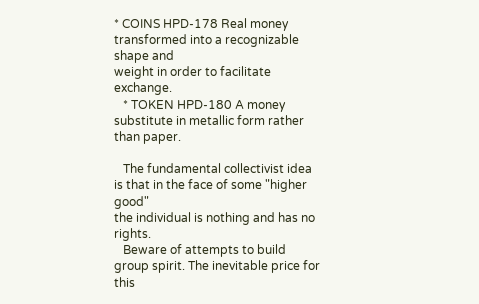* COINS HPD-178 Real money transformed into a recognizable shape and
weight in order to facilitate exchange.
   * TOKEN HPD-180 A money substitute in metallic form rather than paper.

   The fundamental collectivist idea is that in the face of some "higher good"
the individual is nothing and has no rights.
   Beware of attempts to build group spirit. The inevitable price for this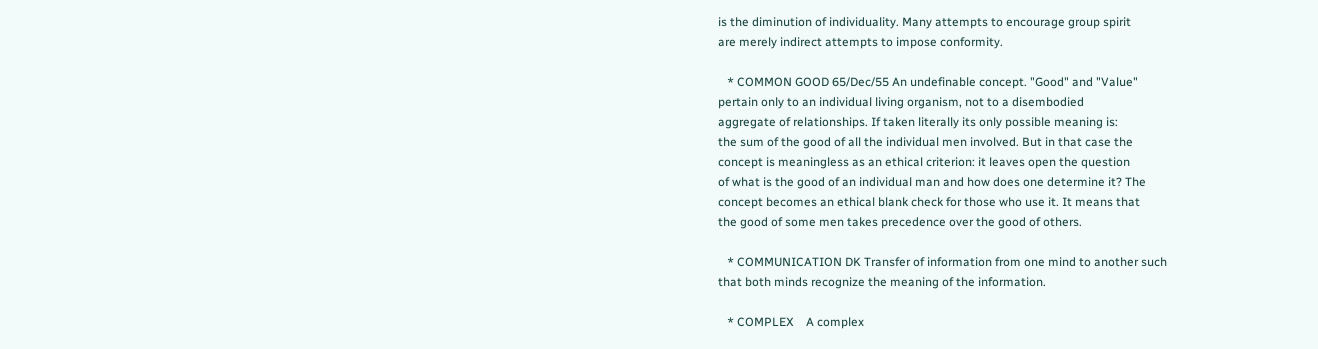is the diminution of individuality. Many attempts to encourage group spirit
are merely indirect attempts to impose conformity.

   * COMMON GOOD 65/Dec/55 An undefinable concept. "Good" and "Value"
pertain only to an individual living organism, not to a disembodied
aggregate of relationships. If taken literally its only possible meaning is:
the sum of the good of all the individual men involved. But in that case the
concept is meaningless as an ethical criterion: it leaves open the question
of what is the good of an individual man and how does one determine it? The
concept becomes an ethical blank check for those who use it. It means that
the good of some men takes precedence over the good of others.

   * COMMUNICATION DK Transfer of information from one mind to another such
that both minds recognize the meaning of the information.

   * COMPLEX    A complex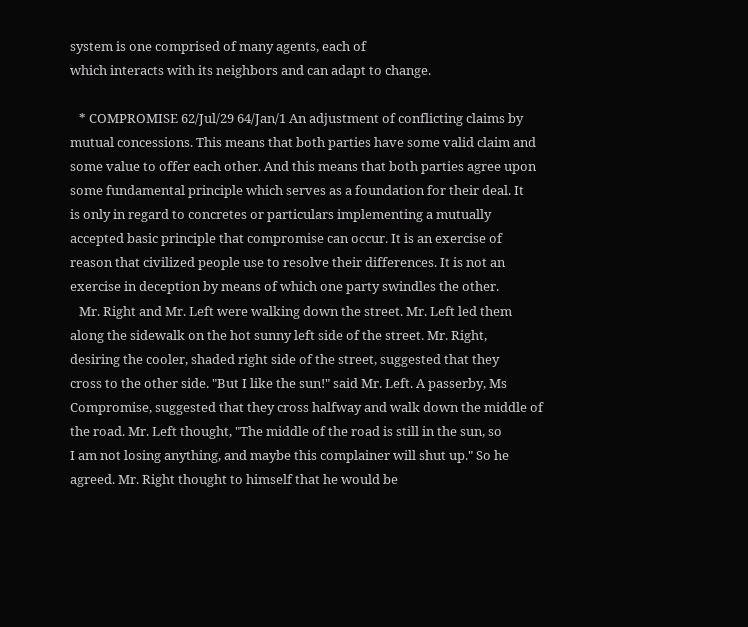system is one comprised of many agents, each of
which interacts with its neighbors and can adapt to change.

   * COMPROMISE 62/Jul/29 64/Jan/1 An adjustment of conflicting claims by
mutual concessions. This means that both parties have some valid claim and
some value to offer each other. And this means that both parties agree upon
some fundamental principle which serves as a foundation for their deal. It
is only in regard to concretes or particulars implementing a mutually
accepted basic principle that compromise can occur. It is an exercise of
reason that civilized people use to resolve their differences. It is not an
exercise in deception by means of which one party swindles the other.
   Mr. Right and Mr. Left were walking down the street. Mr. Left led them
along the sidewalk on the hot sunny left side of the street. Mr. Right,
desiring the cooler, shaded right side of the street, suggested that they
cross to the other side. "But I like the sun!" said Mr. Left. A passerby, Ms
Compromise, suggested that they cross halfway and walk down the middle of
the road. Mr. Left thought, "The middle of the road is still in the sun, so
I am not losing anything, and maybe this complainer will shut up." So he
agreed. Mr. Right thought to himself that he would be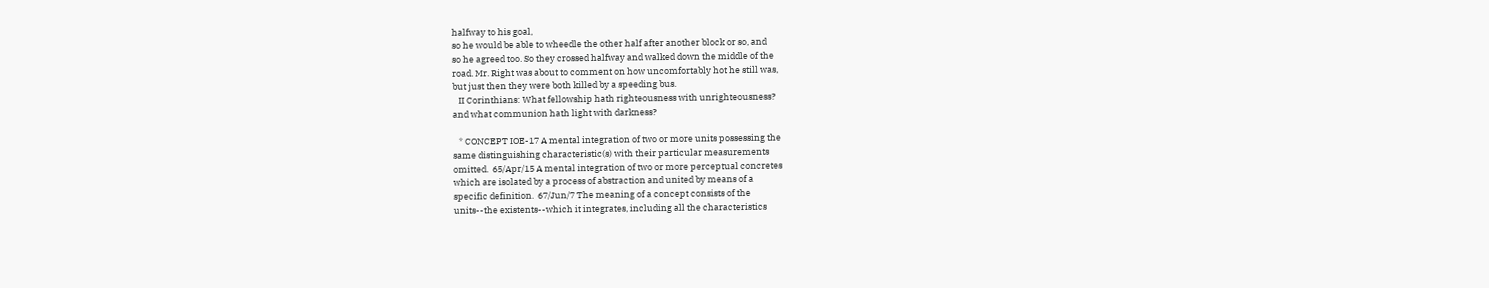halfway to his goal,
so he would be able to wheedle the other half after another block or so, and
so he agreed too. So they crossed halfway and walked down the middle of the
road. Mr. Right was about to comment on how uncomfortably hot he still was,
but just then they were both killed by a speeding bus.
   II Corinthians: What fellowship hath righteousness with unrighteousness?
and what communion hath light with darkness?

   * CONCEPT IOE-17 A mental integration of two or more units possessing the
same distinguishing characteristic(s) with their particular measurements
omitted.  65/Apr/15 A mental integration of two or more perceptual concretes
which are isolated by a process of abstraction and united by means of a
specific definition.  67/Jun/7 The meaning of a concept consists of the
units--the existents--which it integrates, including all the characteristics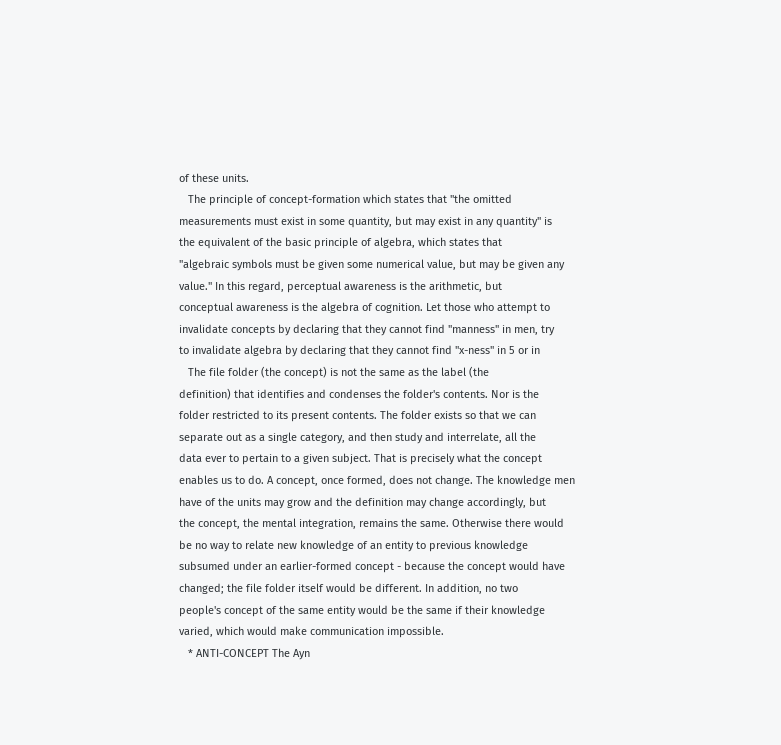of these units.
   The principle of concept-formation which states that "the omitted
measurements must exist in some quantity, but may exist in any quantity" is
the equivalent of the basic principle of algebra, which states that
"algebraic symbols must be given some numerical value, but may be given any
value." In this regard, perceptual awareness is the arithmetic, but
conceptual awareness is the algebra of cognition. Let those who attempt to
invalidate concepts by declaring that they cannot find "manness" in men, try
to invalidate algebra by declaring that they cannot find "x-ness" in 5 or in
   The file folder (the concept) is not the same as the label (the
definition) that identifies and condenses the folder's contents. Nor is the
folder restricted to its present contents. The folder exists so that we can
separate out as a single category, and then study and interrelate, all the
data ever to pertain to a given subject. That is precisely what the concept
enables us to do. A concept, once formed, does not change. The knowledge men
have of the units may grow and the definition may change accordingly, but
the concept, the mental integration, remains the same. Otherwise there would
be no way to relate new knowledge of an entity to previous knowledge
subsumed under an earlier-formed concept - because the concept would have
changed; the file folder itself would be different. In addition, no two
people's concept of the same entity would be the same if their knowledge
varied, which would make communication impossible.
   * ANTI-CONCEPT The Ayn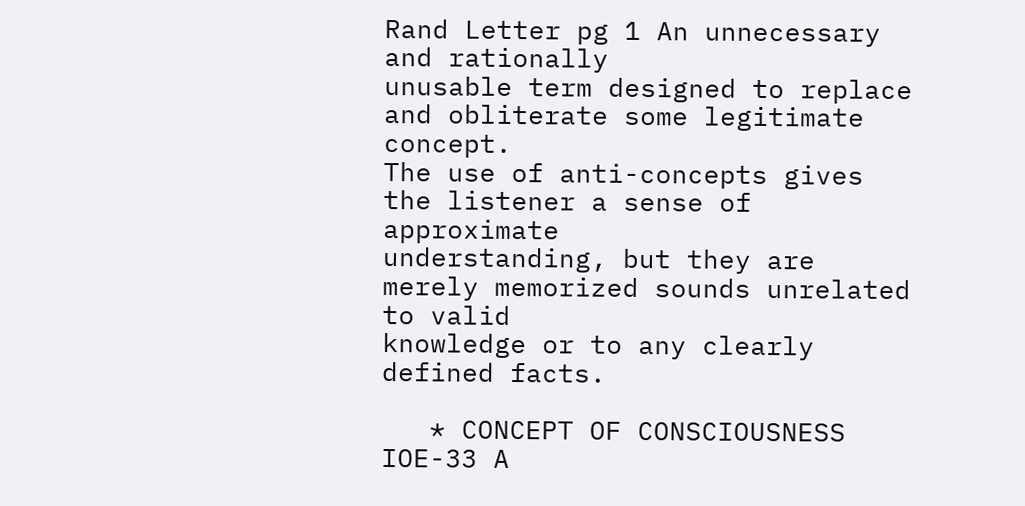Rand Letter pg 1 An unnecessary and rationally
unusable term designed to replace and obliterate some legitimate concept.
The use of anti-concepts gives the listener a sense of approximate
understanding, but they are merely memorized sounds unrelated to valid
knowledge or to any clearly defined facts.

   * CONCEPT OF CONSCIOUSNESS IOE-33 A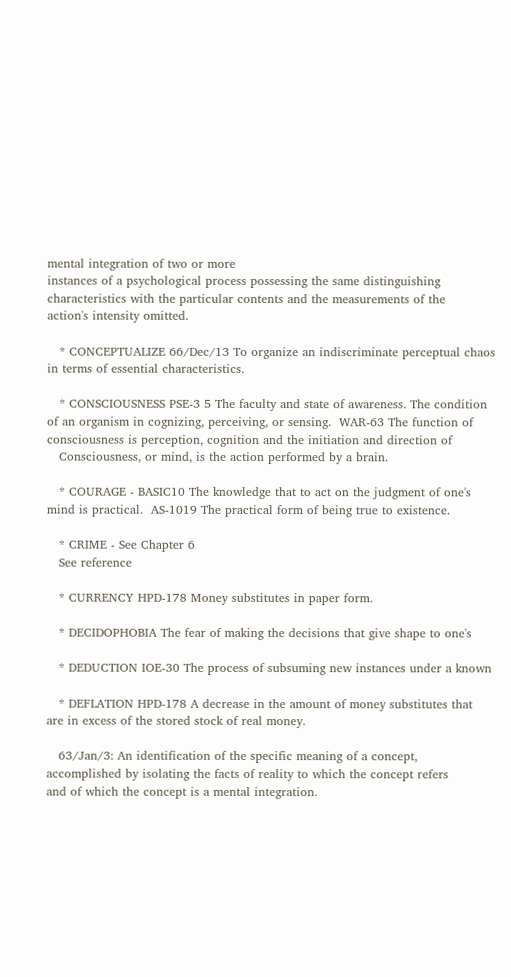mental integration of two or more
instances of a psychological process possessing the same distinguishing
characteristics with the particular contents and the measurements of the
action's intensity omitted.

   * CONCEPTUALIZE 66/Dec/13 To organize an indiscriminate perceptual chaos
in terms of essential characteristics.

   * CONSCIOUSNESS PSE-3 5 The faculty and state of awareness. The condition
of an organism in cognizing, perceiving, or sensing.  WAR-63 The function of
consciousness is perception, cognition and the initiation and direction of
   Consciousness, or mind, is the action performed by a brain.

   * COURAGE - BASIC10 The knowledge that to act on the judgment of one's
mind is practical.  AS-1019 The practical form of being true to existence.

   * CRIME - See Chapter 6
   See reference

   * CURRENCY HPD-178 Money substitutes in paper form.

   * DECIDOPHOBIA The fear of making the decisions that give shape to one's

   * DEDUCTION IOE-30 The process of subsuming new instances under a known

   * DEFLATION HPD-178 A decrease in the amount of money substitutes that
are in excess of the stored stock of real money.

   63/Jan/3: An identification of the specific meaning of a concept,
accomplished by isolating the facts of reality to which the concept refers
and of which the concept is a mental integration.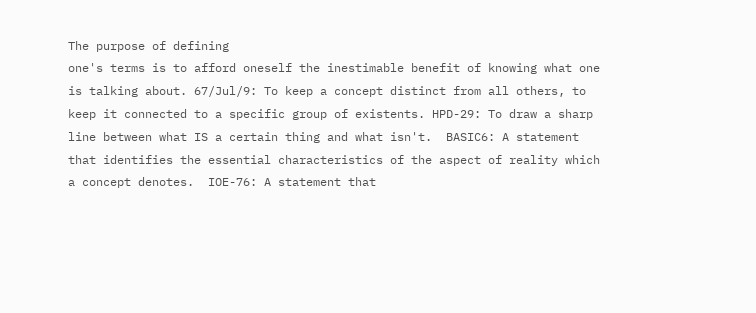The purpose of defining
one's terms is to afford oneself the inestimable benefit of knowing what one
is talking about. 67/Jul/9: To keep a concept distinct from all others, to
keep it connected to a specific group of existents. HPD-29: To draw a sharp
line between what IS a certain thing and what isn't.  BASIC6: A statement
that identifies the essential characteristics of the aspect of reality which
a concept denotes.  IOE-76: A statement that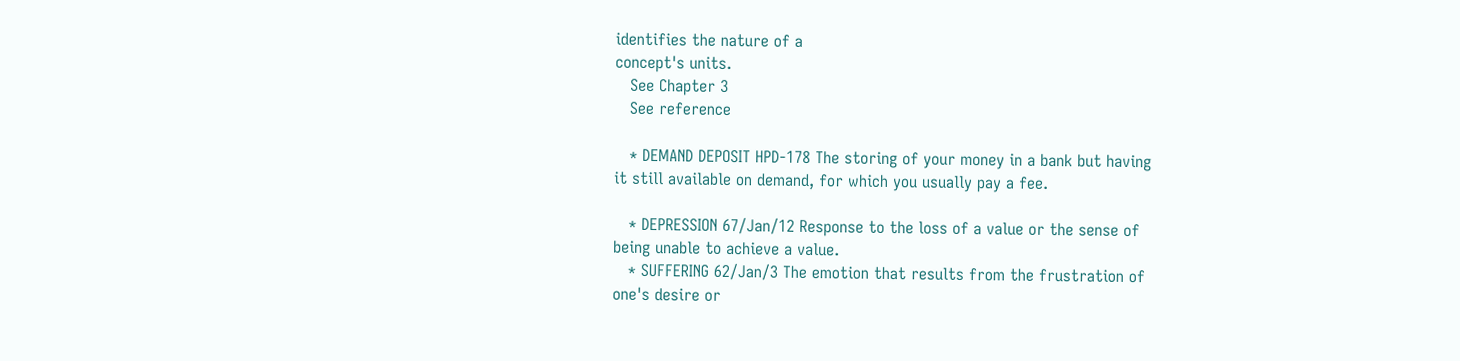identifies the nature of a
concept's units.
   See Chapter 3
   See reference

   * DEMAND DEPOSIT HPD-178 The storing of your money in a bank but having
it still available on demand, for which you usually pay a fee.

   * DEPRESSION 67/Jan/12 Response to the loss of a value or the sense of
being unable to achieve a value.
   * SUFFERING 62/Jan/3 The emotion that results from the frustration of
one's desire or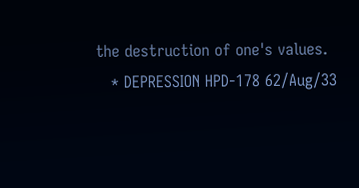the destruction of one's values.
   * DEPRESSION HPD-178 62/Aug/33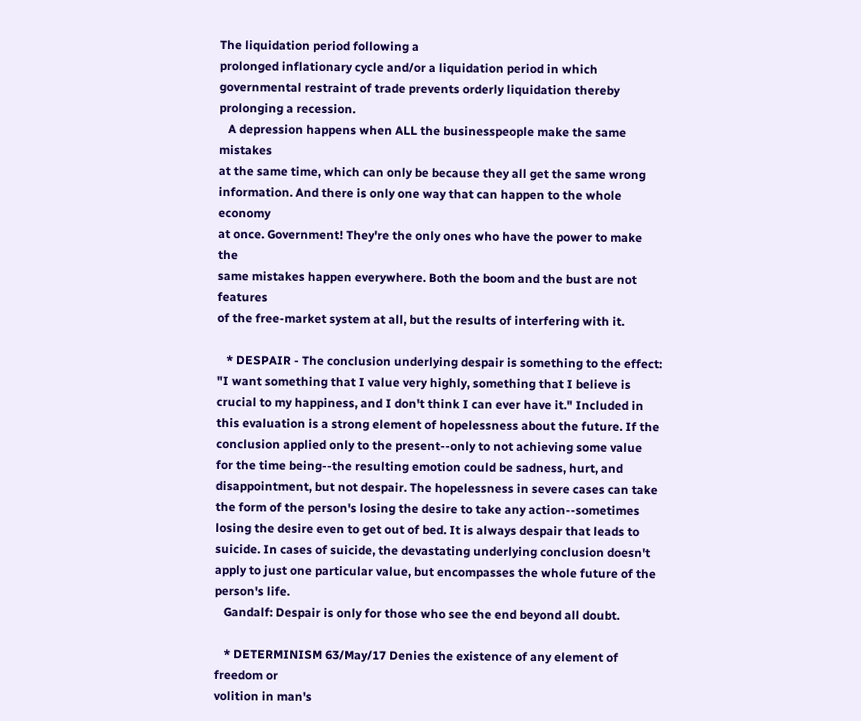The liquidation period following a
prolonged inflationary cycle and/or a liquidation period in which
governmental restraint of trade prevents orderly liquidation thereby
prolonging a recession.
   A depression happens when ALL the businesspeople make the same mistakes
at the same time, which can only be because they all get the same wrong
information. And there is only one way that can happen to the whole economy
at once. Government! They're the only ones who have the power to make the
same mistakes happen everywhere. Both the boom and the bust are not features
of the free-market system at all, but the results of interfering with it.

   * DESPAIR - The conclusion underlying despair is something to the effect:
"I want something that I value very highly, something that I believe is
crucial to my happiness, and I don't think I can ever have it." Included in
this evaluation is a strong element of hopelessness about the future. If the
conclusion applied only to the present--only to not achieving some value
for the time being--the resulting emotion could be sadness, hurt, and
disappointment, but not despair. The hopelessness in severe cases can take
the form of the person's losing the desire to take any action--sometimes
losing the desire even to get out of bed. It is always despair that leads to
suicide. In cases of suicide, the devastating underlying conclusion doesn't
apply to just one particular value, but encompasses the whole future of the
person's life.
   Gandalf: Despair is only for those who see the end beyond all doubt.

   * DETERMINISM 63/May/17 Denies the existence of any element of freedom or
volition in man's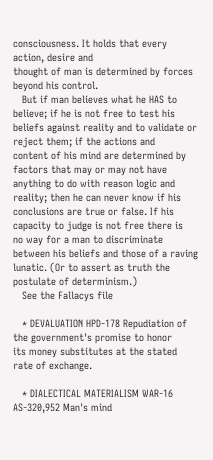consciousness. It holds that every action, desire and
thought of man is determined by forces beyond his control.
   But if man believes what he HAS to believe; if he is not free to test his
beliefs against reality and to validate or reject them; if the actions and
content of his mind are determined by factors that may or may not have
anything to do with reason logic and reality; then he can never know if his
conclusions are true or false. If his capacity to judge is not free there is
no way for a man to discriminate between his beliefs and those of a raving
lunatic. (Or to assert as truth the postulate of determinism.)
   See the Fallacys file

   * DEVALUATION HPD-178 Repudiation of the government's promise to honor
its money substitutes at the stated rate of exchange.

   * DIALECTICAL MATERIALISM WAR-16 AS-320,952 Man's mind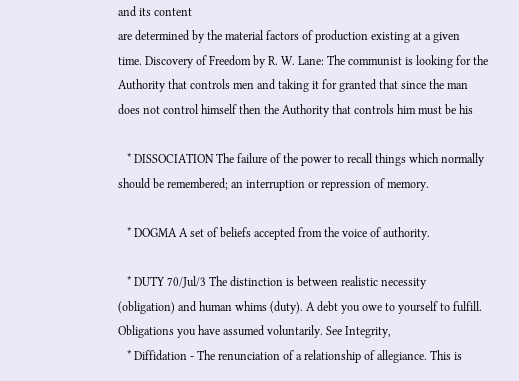and its content
are determined by the material factors of production existing at a given
time. Discovery of Freedom by R. W. Lane: The communist is looking for the
Authority that controls men and taking it for granted that since the man
does not control himself then the Authority that controls him must be his

   * DISSOCIATION The failure of the power to recall things which normally
should be remembered; an interruption or repression of memory.

   * DOGMA A set of beliefs accepted from the voice of authority.

   * DUTY 70/Jul/3 The distinction is between realistic necessity
(obligation) and human whims (duty). A debt you owe to yourself to fulfill.
Obligations you have assumed voluntarily. See Integrity,
   * Diffidation - The renunciation of a relationship of allegiance. This is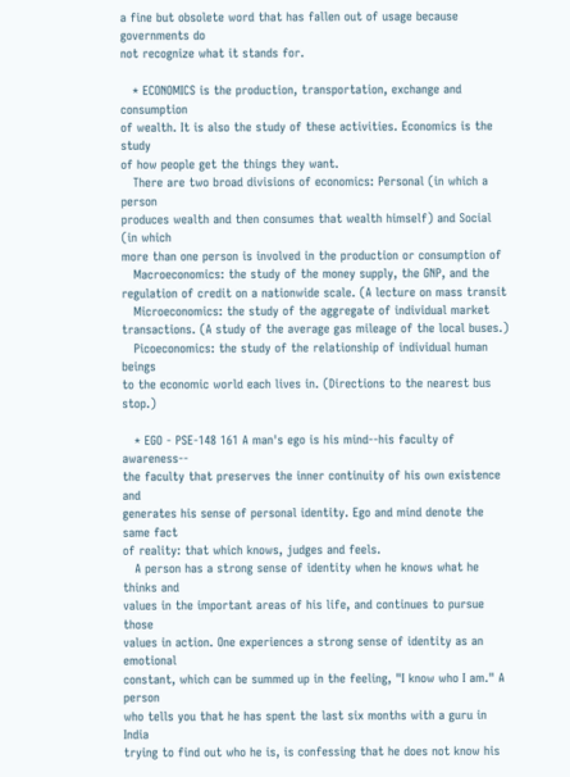a fine but obsolete word that has fallen out of usage because governments do
not recognize what it stands for.

   * ECONOMICS is the production, transportation, exchange and consumption
of wealth. It is also the study of these activities. Economics is the study
of how people get the things they want.
   There are two broad divisions of economics: Personal (in which a person
produces wealth and then consumes that wealth himself) and Social (in which
more than one person is involved in the production or consumption of
   Macroeconomics: the study of the money supply, the GNP, and the
regulation of credit on a nationwide scale. (A lecture on mass transit
   Microeconomics: the study of the aggregate of individual market
transactions. (A study of the average gas mileage of the local buses.)
   Picoeconomics: the study of the relationship of individual human beings
to the economic world each lives in. (Directions to the nearest bus stop.)

   * EGO - PSE-148 161 A man's ego is his mind--his faculty of awareness--
the faculty that preserves the inner continuity of his own existence and
generates his sense of personal identity. Ego and mind denote the same fact
of reality: that which knows, judges and feels.
   A person has a strong sense of identity when he knows what he thinks and
values in the important areas of his life, and continues to pursue those
values in action. One experiences a strong sense of identity as an emotional
constant, which can be summed up in the feeling, "I know who I am." A person
who tells you that he has spent the last six months with a guru in India
trying to find out who he is, is confessing that he does not know his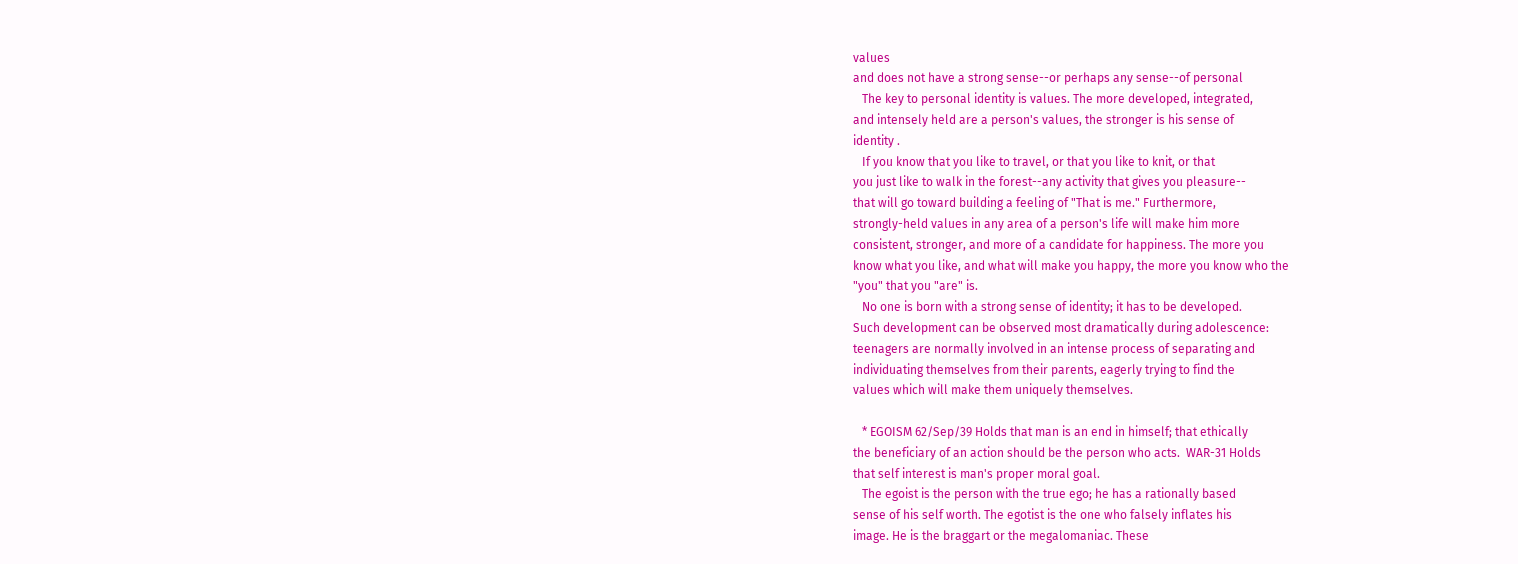values
and does not have a strong sense--or perhaps any sense--of personal
   The key to personal identity is values. The more developed, integrated,
and intensely held are a person's values, the stronger is his sense of
identity .
   If you know that you like to travel, or that you like to knit, or that
you just like to walk in the forest--any activity that gives you pleasure--
that will go toward building a feeling of "That is me." Furthermore,
strongly-held values in any area of a person's life will make him more
consistent, stronger, and more of a candidate for happiness. The more you
know what you like, and what will make you happy, the more you know who the
"you" that you "are" is.
   No one is born with a strong sense of identity; it has to be developed.
Such development can be observed most dramatically during adolescence:
teenagers are normally involved in an intense process of separating and
individuating themselves from their parents, eagerly trying to find the
values which will make them uniquely themselves.

   * EGOISM 62/Sep/39 Holds that man is an end in himself; that ethically
the beneficiary of an action should be the person who acts.  WAR-31 Holds
that self interest is man's proper moral goal.
   The egoist is the person with the true ego; he has a rationally based
sense of his self worth. The egotist is the one who falsely inflates his
image. He is the braggart or the megalomaniac. These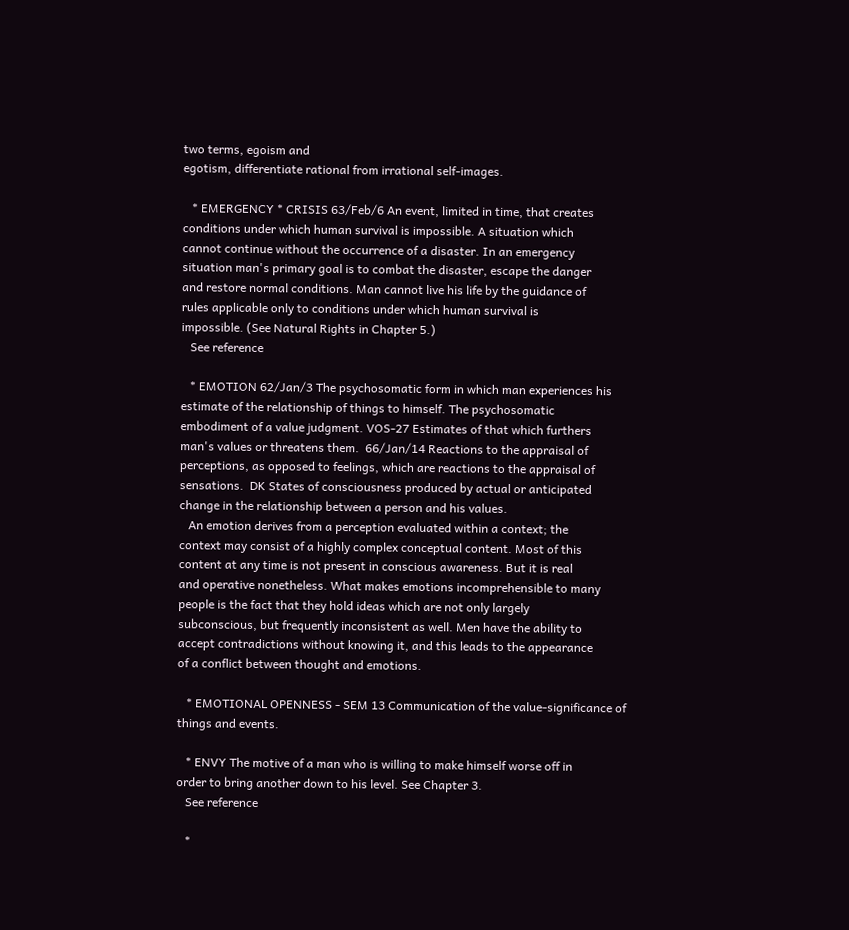two terms, egoism and
egotism, differentiate rational from irrational self-images.

   * EMERGENCY * CRISIS 63/Feb/6 An event, limited in time, that creates
conditions under which human survival is impossible. A situation which
cannot continue without the occurrence of a disaster. In an emergency
situation man's primary goal is to combat the disaster, escape the danger
and restore normal conditions. Man cannot live his life by the guidance of
rules applicable only to conditions under which human survival is
impossible. (See Natural Rights in Chapter 5.)
   See reference

   * EMOTION 62/Jan/3 The psychosomatic form in which man experiences his
estimate of the relationship of things to himself. The psychosomatic
embodiment of a value judgment. VOS-27 Estimates of that which furthers
man's values or threatens them.  66/Jan/14 Reactions to the appraisal of
perceptions, as opposed to feelings, which are reactions to the appraisal of
sensations.  DK States of consciousness produced by actual or anticipated
change in the relationship between a person and his values.
   An emotion derives from a perception evaluated within a context; the
context may consist of a highly complex conceptual content. Most of this
content at any time is not present in conscious awareness. But it is real
and operative nonetheless. What makes emotions incomprehensible to many
people is the fact that they hold ideas which are not only largely
subconscious, but frequently inconsistent as well. Men have the ability to
accept contradictions without knowing it, and this leads to the appearance
of a conflict between thought and emotions.

   * EMOTIONAL OPENNESS - SEM 13 Communication of the value-significance of
things and events.

   * ENVY The motive of a man who is willing to make himself worse off in
order to bring another down to his level. See Chapter 3.
   See reference

   *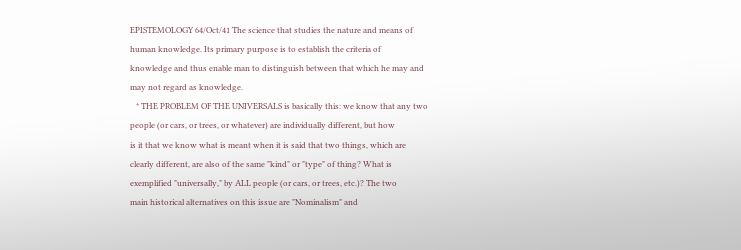EPISTEMOLOGY 64/Oct/41 The science that studies the nature and means of
human knowledge. Its primary purpose is to establish the criteria of
knowledge and thus enable man to distinguish between that which he may and
may not regard as knowledge.
   * THE PROBLEM OF THE UNIVERSALS is basically this: we know that any two
people (or cars, or trees, or whatever) are individually different, but how
is it that we know what is meant when it is said that two things, which are
clearly different, are also of the same "kind" or "type" of thing? What is
exemplified "universally," by ALL people (or cars, or trees, etc.)? The two
main historical alternatives on this issue are "Nominalism" and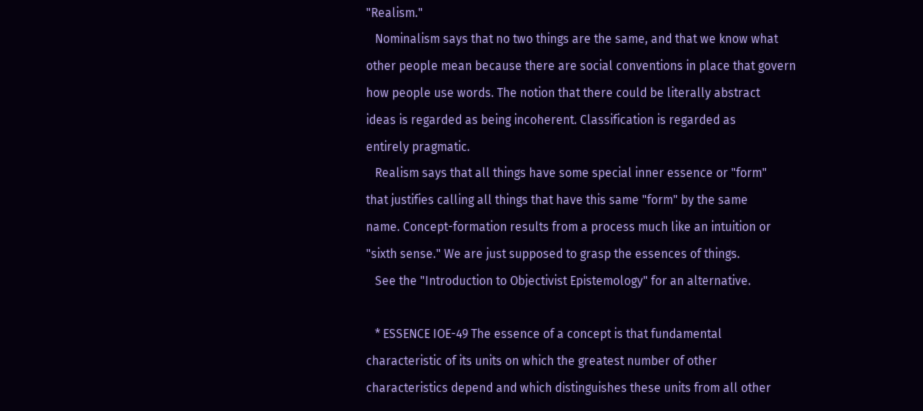"Realism."
   Nominalism says that no two things are the same, and that we know what
other people mean because there are social conventions in place that govern
how people use words. The notion that there could be literally abstract
ideas is regarded as being incoherent. Classification is regarded as
entirely pragmatic.
   Realism says that all things have some special inner essence or "form"
that justifies calling all things that have this same "form" by the same
name. Concept-formation results from a process much like an intuition or
"sixth sense." We are just supposed to grasp the essences of things.
   See the "Introduction to Objectivist Epistemology" for an alternative.

   * ESSENCE IOE-49 The essence of a concept is that fundamental
characteristic of its units on which the greatest number of other
characteristics depend and which distinguishes these units from all other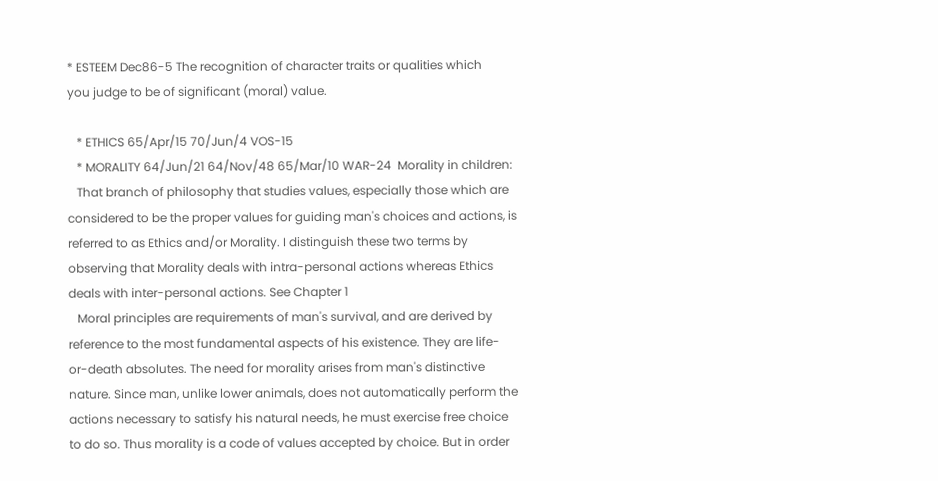* ESTEEM Dec86-5 The recognition of character traits or qualities which
you judge to be of significant (moral) value.

   * ETHICS 65/Apr/15 70/Jun/4 VOS-15
   * MORALITY 64/Jun/21 64/Nov/48 65/Mar/10 WAR-24  Morality in children:
   That branch of philosophy that studies values, especially those which are
considered to be the proper values for guiding man's choices and actions, is
referred to as Ethics and/or Morality. I distinguish these two terms by
observing that Morality deals with intra-personal actions whereas Ethics
deals with inter-personal actions. See Chapter 1
   Moral principles are requirements of man's survival, and are derived by
reference to the most fundamental aspects of his existence. They are life-
or-death absolutes. The need for morality arises from man's distinctive
nature. Since man, unlike lower animals, does not automatically perform the
actions necessary to satisfy his natural needs, he must exercise free choice
to do so. Thus morality is a code of values accepted by choice. But in order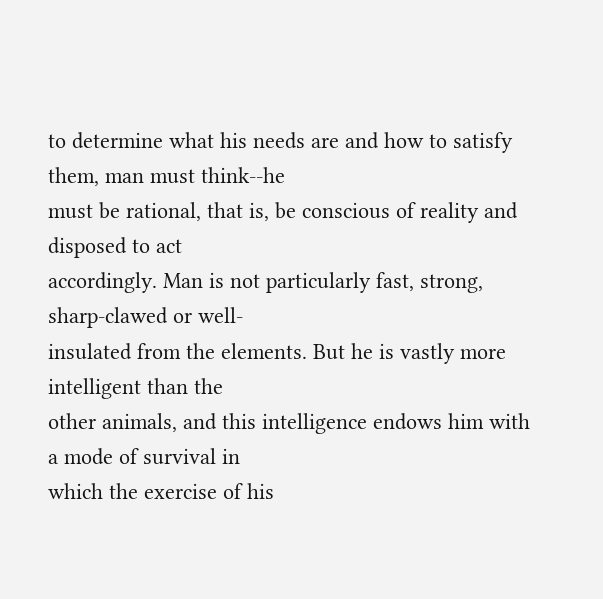to determine what his needs are and how to satisfy them, man must think--he
must be rational, that is, be conscious of reality and disposed to act
accordingly. Man is not particularly fast, strong, sharp-clawed or well-
insulated from the elements. But he is vastly more intelligent than the
other animals, and this intelligence endows him with a mode of survival in
which the exercise of his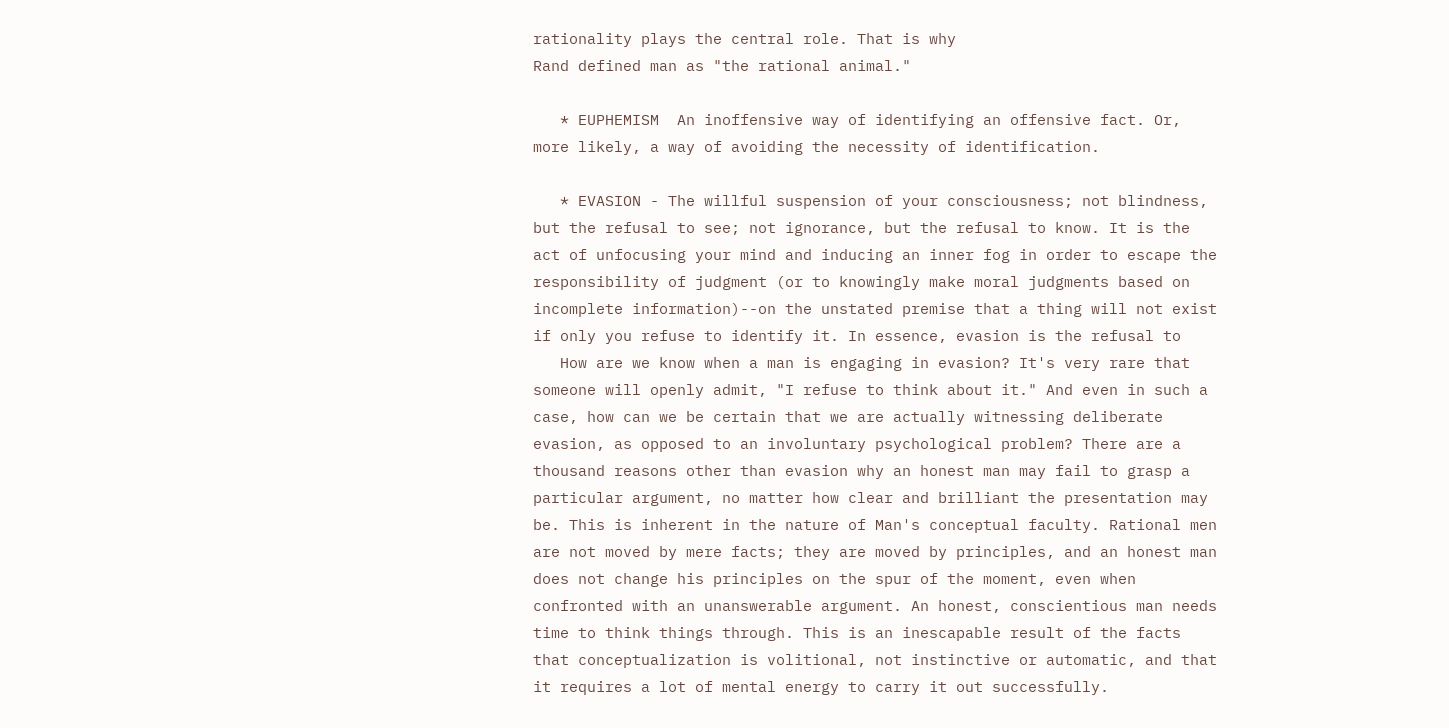rationality plays the central role. That is why
Rand defined man as "the rational animal."

   * EUPHEMISM  An inoffensive way of identifying an offensive fact. Or,
more likely, a way of avoiding the necessity of identification.

   * EVASION - The willful suspension of your consciousness; not blindness,
but the refusal to see; not ignorance, but the refusal to know. It is the
act of unfocusing your mind and inducing an inner fog in order to escape the
responsibility of judgment (or to knowingly make moral judgments based on
incomplete information)--on the unstated premise that a thing will not exist
if only you refuse to identify it. In essence, evasion is the refusal to
   How are we know when a man is engaging in evasion? It's very rare that
someone will openly admit, "I refuse to think about it." And even in such a
case, how can we be certain that we are actually witnessing deliberate
evasion, as opposed to an involuntary psychological problem? There are a
thousand reasons other than evasion why an honest man may fail to grasp a
particular argument, no matter how clear and brilliant the presentation may
be. This is inherent in the nature of Man's conceptual faculty. Rational men
are not moved by mere facts; they are moved by principles, and an honest man
does not change his principles on the spur of the moment, even when
confronted with an unanswerable argument. An honest, conscientious man needs
time to think things through. This is an inescapable result of the facts
that conceptualization is volitional, not instinctive or automatic, and that
it requires a lot of mental energy to carry it out successfully.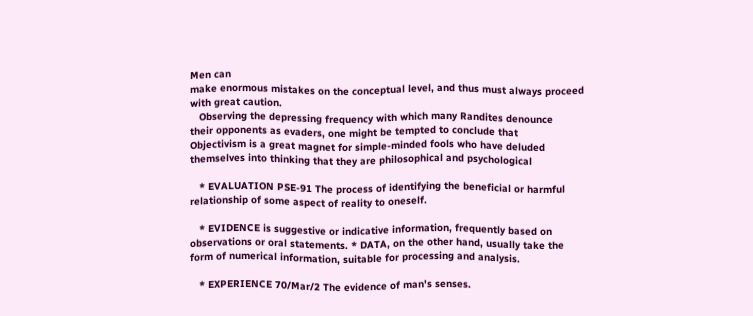Men can
make enormous mistakes on the conceptual level, and thus must always proceed
with great caution.
   Observing the depressing frequency with which many Randites denounce
their opponents as evaders, one might be tempted to conclude that
Objectivism is a great magnet for simple-minded fools who have deluded
themselves into thinking that they are philosophical and psychological

   * EVALUATION PSE-91 The process of identifying the beneficial or harmful
relationship of some aspect of reality to oneself.

   * EVIDENCE is suggestive or indicative information, frequently based on
observations or oral statements. * DATA, on the other hand, usually take the
form of numerical information, suitable for processing and analysis.

   * EXPERIENCE 70/Mar/2 The evidence of man's senses.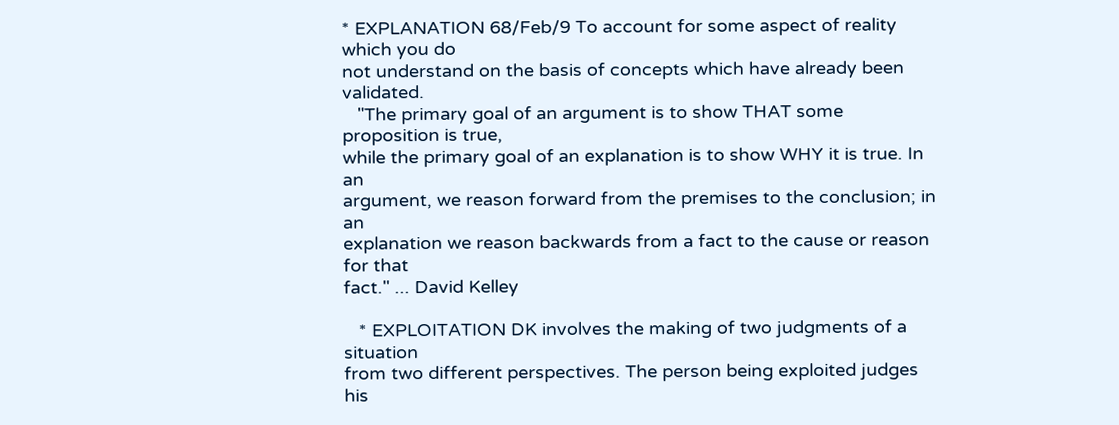* EXPLANATION 68/Feb/9 To account for some aspect of reality which you do
not understand on the basis of concepts which have already been validated.
   "The primary goal of an argument is to show THAT some proposition is true,
while the primary goal of an explanation is to show WHY it is true. In an
argument, we reason forward from the premises to the conclusion; in an
explanation we reason backwards from a fact to the cause or reason for that
fact." ... David Kelley

   * EXPLOITATION DK involves the making of two judgments of a situation
from two different perspectives. The person being exploited judges his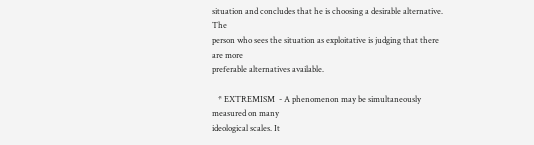situation and concludes that he is choosing a desirable alternative. The
person who sees the situation as exploitative is judging that there are more
preferable alternatives available.

   * EXTREMISM  - A phenomenon may be simultaneously measured on many
ideological scales. It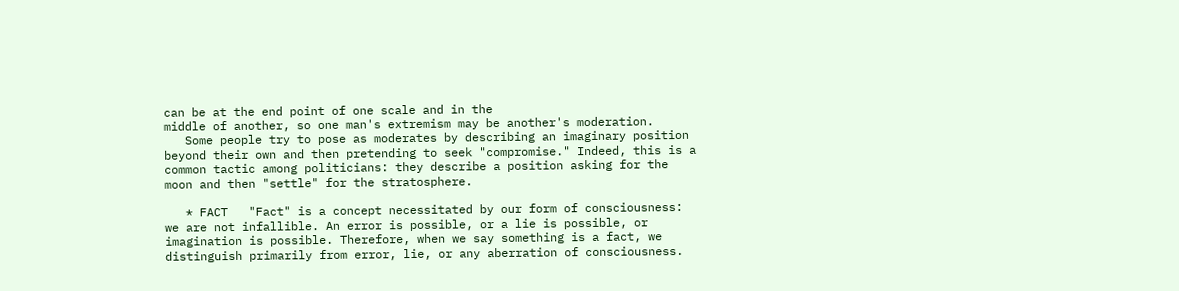can be at the end point of one scale and in the
middle of another, so one man's extremism may be another's moderation.
   Some people try to pose as moderates by describing an imaginary position
beyond their own and then pretending to seek "compromise." Indeed, this is a
common tactic among politicians: they describe a position asking for the
moon and then "settle" for the stratosphere.

   * FACT   "Fact" is a concept necessitated by our form of consciousness:
we are not infallible. An error is possible, or a lie is possible, or
imagination is possible. Therefore, when we say something is a fact, we
distinguish primarily from error, lie, or any aberration of consciousness.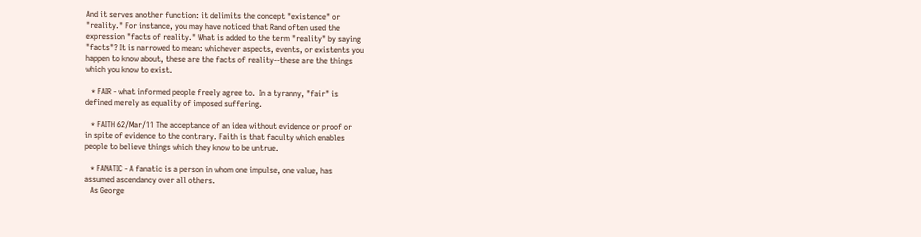And it serves another function: it delimits the concept "existence" or
"reality." For instance, you may have noticed that Rand often used the
expression "facts of reality." What is added to the term "reality" by saying
"facts"? It is narrowed to mean: whichever aspects, events, or existents you
happen to know about, these are the facts of reality--these are the things
which you know to exist.

   * FAIR - what informed people freely agree to.  In a tyranny, "fair" is
defined merely as equality of imposed suffering.

   * FAITH 62/Mar/11 The acceptance of an idea without evidence or proof or
in spite of evidence to the contrary. Faith is that faculty which enables
people to believe things which they know to be untrue.

   * FANATIC - A fanatic is a person in whom one impulse, one value, has
assumed ascendancy over all others.
   As George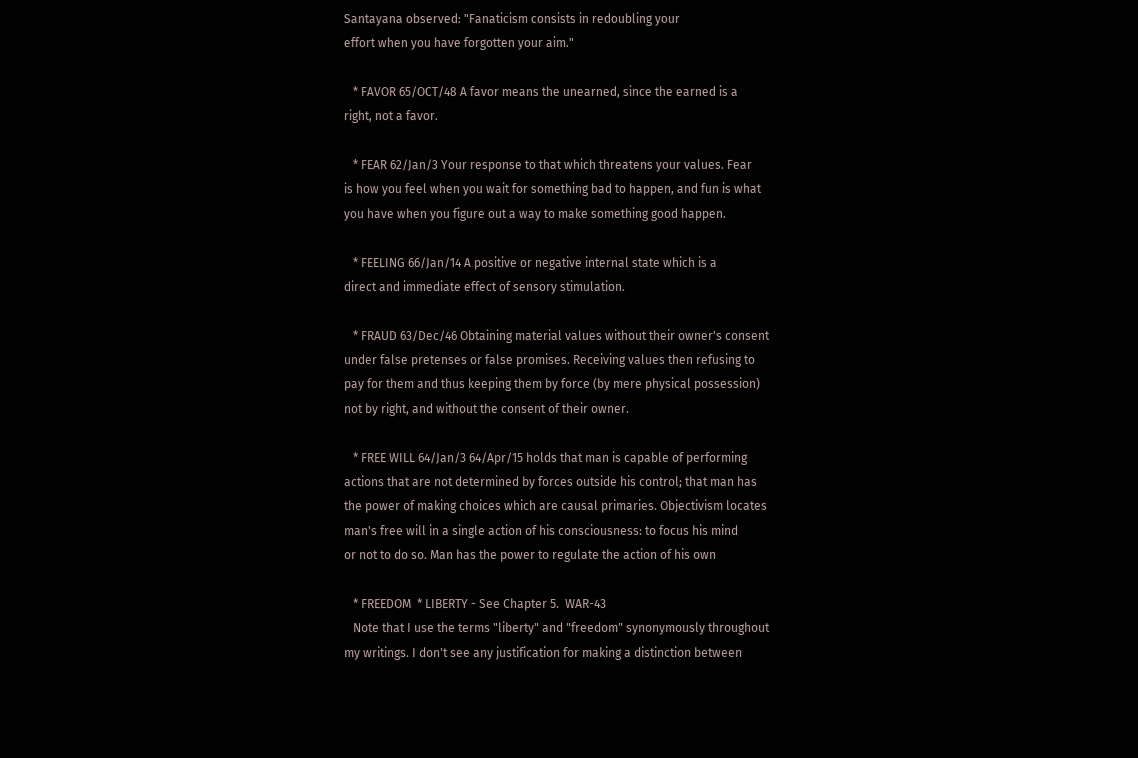Santayana observed: "Fanaticism consists in redoubling your
effort when you have forgotten your aim."

   * FAVOR 65/OCT/48 A favor means the unearned, since the earned is a
right, not a favor.

   * FEAR 62/Jan/3 Your response to that which threatens your values. Fear
is how you feel when you wait for something bad to happen, and fun is what
you have when you figure out a way to make something good happen.

   * FEELING 66/Jan/14 A positive or negative internal state which is a
direct and immediate effect of sensory stimulation.

   * FRAUD 63/Dec/46 Obtaining material values without their owner's consent
under false pretenses or false promises. Receiving values then refusing to
pay for them and thus keeping them by force (by mere physical possession)
not by right, and without the consent of their owner.

   * FREE WILL 64/Jan/3 64/Apr/15 holds that man is capable of performing
actions that are not determined by forces outside his control; that man has
the power of making choices which are causal primaries. Objectivism locates
man's free will in a single action of his consciousness: to focus his mind
or not to do so. Man has the power to regulate the action of his own

   * FREEDOM  * LIBERTY - See Chapter 5.  WAR-43
   Note that I use the terms "liberty" and "freedom" synonymously throughout
my writings. I don't see any justification for making a distinction between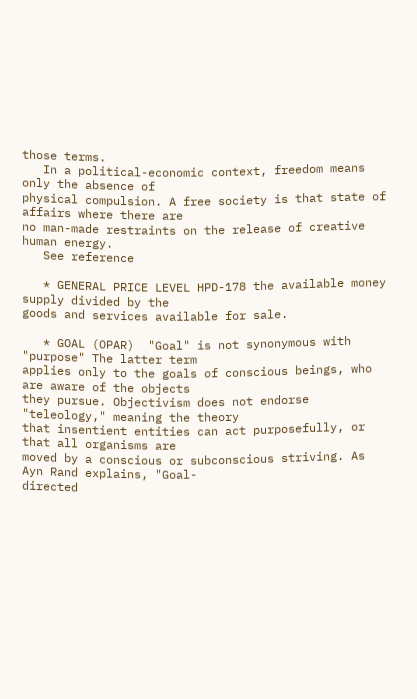those terms.
   In a political-economic context, freedom means only the absence of
physical compulsion. A free society is that state of affairs where there are
no man-made restraints on the release of creative human energy.
   See reference

   * GENERAL PRICE LEVEL HPD-178 the available money supply divided by the
goods and services available for sale.

   * GOAL (OPAR)  "Goal" is not synonymous with "purpose" The latter term
applies only to the goals of conscious beings, who are aware of the objects
they pursue. Objectivism does not endorse "teleology," meaning the theory
that insentient entities can act purposefully, or that all organisms are
moved by a conscious or subconscious striving. As Ayn Rand explains, "Goal-
directed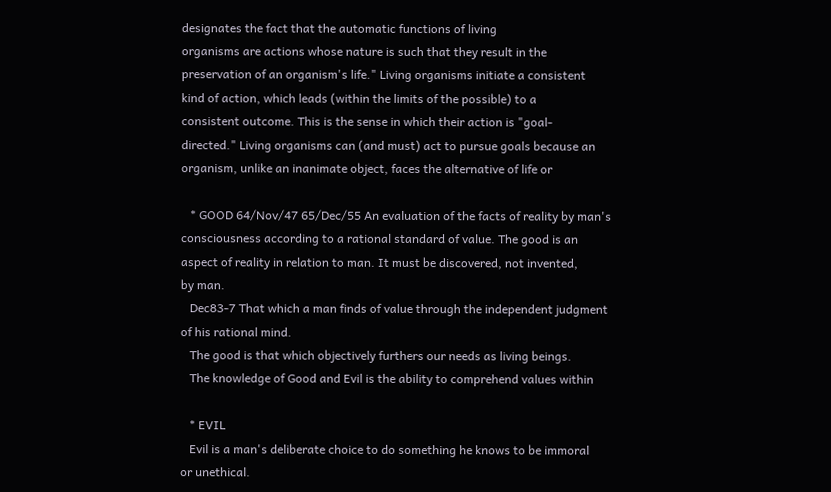designates the fact that the automatic functions of living
organisms are actions whose nature is such that they result in the
preservation of an organism's life." Living organisms initiate a consistent
kind of action, which leads (within the limits of the possible) to a
consistent outcome. This is the sense in which their action is "goal-
directed." Living organisms can (and must) act to pursue goals because an
organism, unlike an inanimate object, faces the alternative of life or

   * GOOD 64/Nov/47 65/Dec/55 An evaluation of the facts of reality by man's
consciousness according to a rational standard of value. The good is an
aspect of reality in relation to man. It must be discovered, not invented,
by man.
   Dec83-7 That which a man finds of value through the independent judgment
of his rational mind.
   The good is that which objectively furthers our needs as living beings.
   The knowledge of Good and Evil is the ability to comprehend values within

   * EVIL
   Evil is a man's deliberate choice to do something he knows to be immoral
or unethical.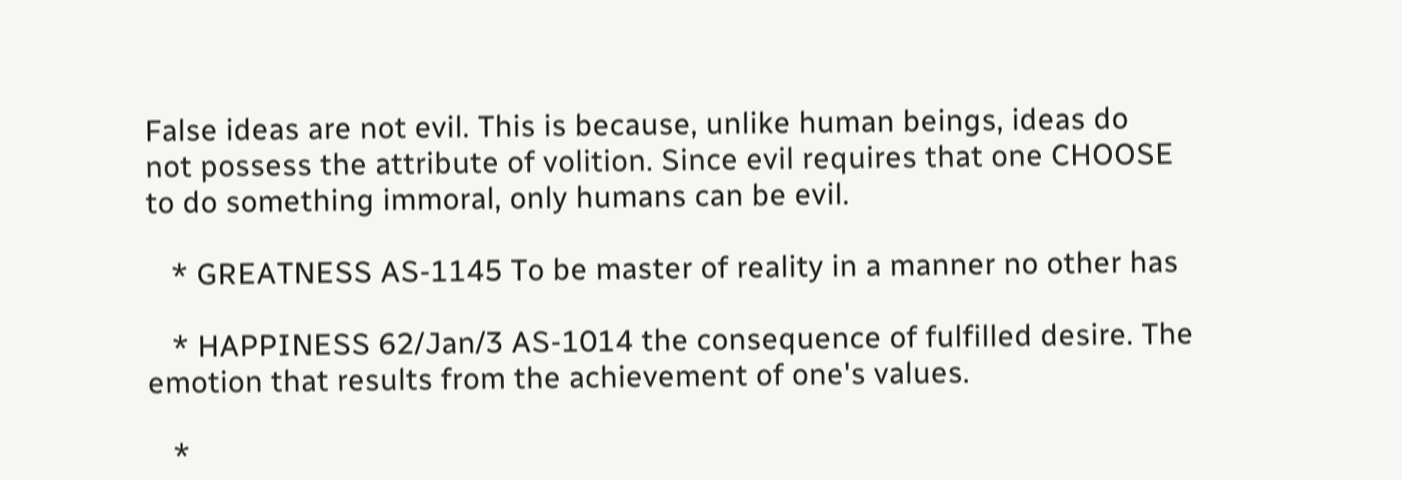False ideas are not evil. This is because, unlike human beings, ideas do
not possess the attribute of volition. Since evil requires that one CHOOSE
to do something immoral, only humans can be evil.

   * GREATNESS AS-1145 To be master of reality in a manner no other has

   * HAPPINESS 62/Jan/3 AS-1014 the consequence of fulfilled desire. The
emotion that results from the achievement of one's values.

   *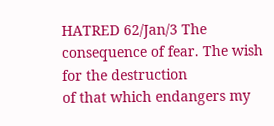HATRED 62/Jan/3 The consequence of fear. The wish for the destruction
of that which endangers my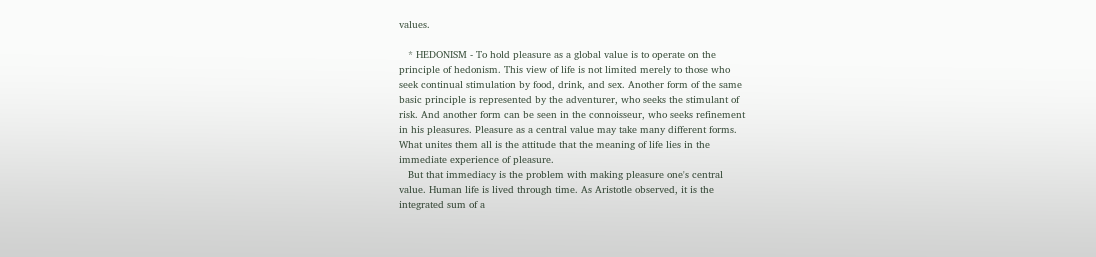values.

   * HEDONISM - To hold pleasure as a global value is to operate on the
principle of hedonism. This view of life is not limited merely to those who
seek continual stimulation by food, drink, and sex. Another form of the same
basic principle is represented by the adventurer, who seeks the stimulant of
risk. And another form can be seen in the connoisseur, who seeks refinement
in his pleasures. Pleasure as a central value may take many different forms.
What unites them all is the attitude that the meaning of life lies in the
immediate experience of pleasure.
   But that immediacy is the problem with making pleasure one's central
value. Human life is lived through time. As Aristotle observed, it is the
integrated sum of a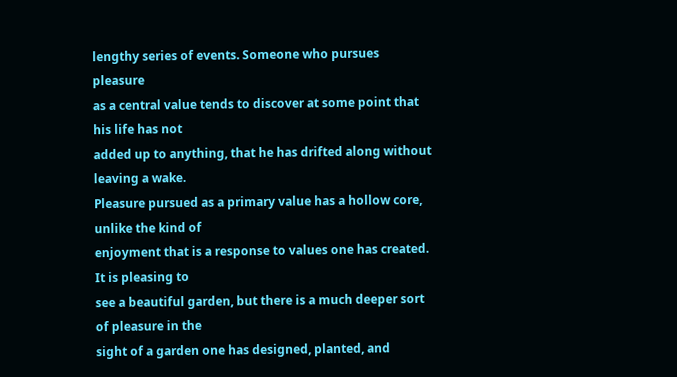lengthy series of events. Someone who pursues pleasure
as a central value tends to discover at some point that his life has not
added up to anything, that he has drifted along without leaving a wake.
Pleasure pursued as a primary value has a hollow core, unlike the kind of
enjoyment that is a response to values one has created. It is pleasing to
see a beautiful garden, but there is a much deeper sort of pleasure in the
sight of a garden one has designed, planted, and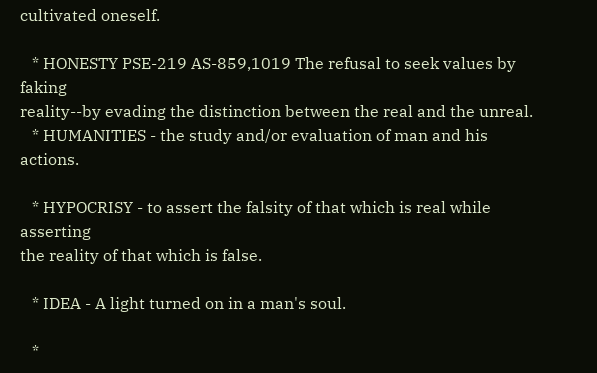cultivated oneself.

   * HONESTY PSE-219 AS-859,1019 The refusal to seek values by faking
reality--by evading the distinction between the real and the unreal.
   * HUMANITIES - the study and/or evaluation of man and his actions.

   * HYPOCRISY - to assert the falsity of that which is real while asserting
the reality of that which is false.

   * IDEA - A light turned on in a man's soul.

   *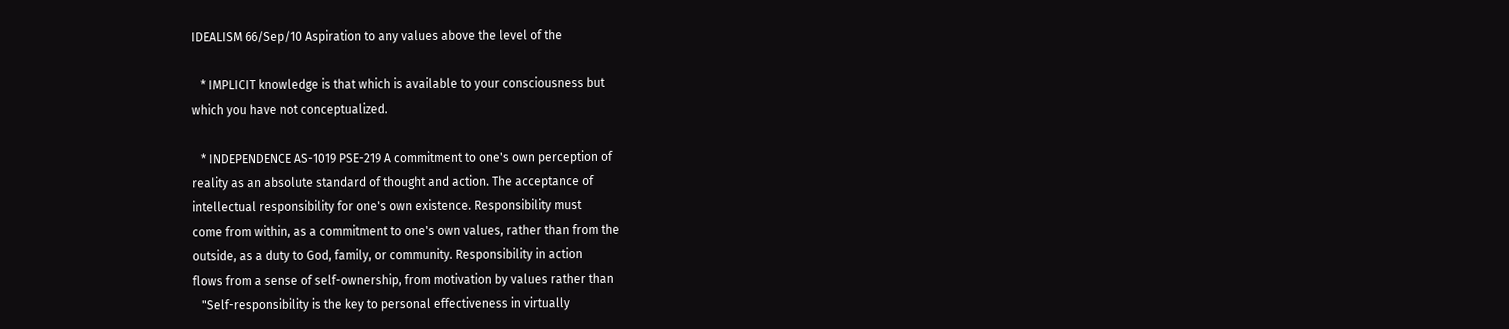IDEALISM 66/Sep/10 Aspiration to any values above the level of the

   * IMPLICIT knowledge is that which is available to your consciousness but
which you have not conceptualized.

   * INDEPENDENCE AS-1019 PSE-219 A commitment to one's own perception of
reality as an absolute standard of thought and action. The acceptance of
intellectual responsibility for one's own existence. Responsibility must
come from within, as a commitment to one's own values, rather than from the
outside, as a duty to God, family, or community. Responsibility in action
flows from a sense of self-ownership, from motivation by values rather than
   "Self-responsibility is the key to personal effectiveness in virtually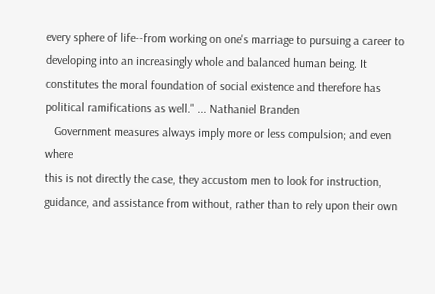every sphere of life--from working on one's marriage to pursuing a career to
developing into an increasingly whole and balanced human being. It
constitutes the moral foundation of social existence and therefore has
political ramifications as well." ... Nathaniel Branden
   Government measures always imply more or less compulsion; and even where
this is not directly the case, they accustom men to look for instruction,
guidance, and assistance from without, rather than to rely upon their own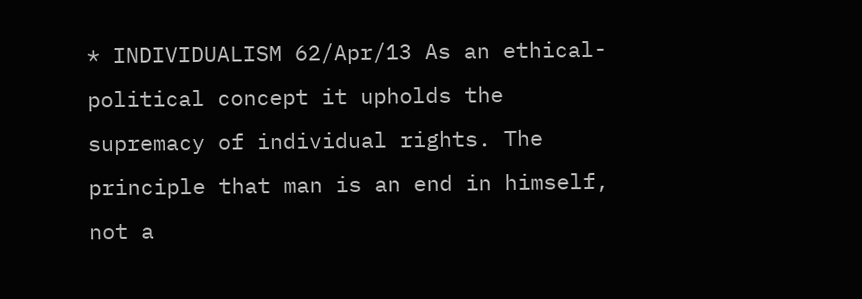* INDIVIDUALISM 62/Apr/13 As an ethical-political concept it upholds the
supremacy of individual rights. The principle that man is an end in himself,
not a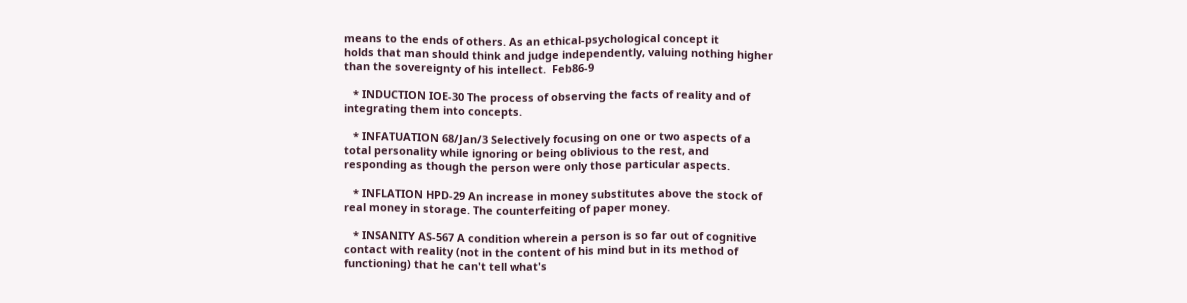means to the ends of others. As an ethical-psychological concept it
holds that man should think and judge independently, valuing nothing higher
than the sovereignty of his intellect.  Feb86-9

   * INDUCTION IOE-30 The process of observing the facts of reality and of
integrating them into concepts.

   * INFATUATION 68/Jan/3 Selectively focusing on one or two aspects of a
total personality while ignoring or being oblivious to the rest, and
responding as though the person were only those particular aspects.

   * INFLATION HPD-29 An increase in money substitutes above the stock of
real money in storage. The counterfeiting of paper money.

   * INSANITY AS-567 A condition wherein a person is so far out of cognitive
contact with reality (not in the content of his mind but in its method of
functioning) that he can't tell what's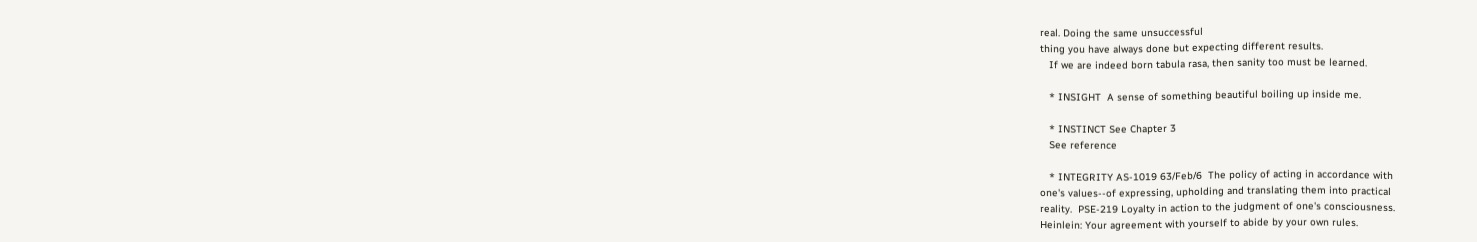real. Doing the same unsuccessful
thing you have always done but expecting different results.
   If we are indeed born tabula rasa, then sanity too must be learned.

   * INSIGHT  A sense of something beautiful boiling up inside me.

   * INSTINCT See Chapter 3
   See reference

   * INTEGRITY AS-1019 63/Feb/6  The policy of acting in accordance with
one's values--of expressing, upholding and translating them into practical
reality.  PSE-219 Loyalty in action to the judgment of one's consciousness.
Heinlein: Your agreement with yourself to abide by your own rules.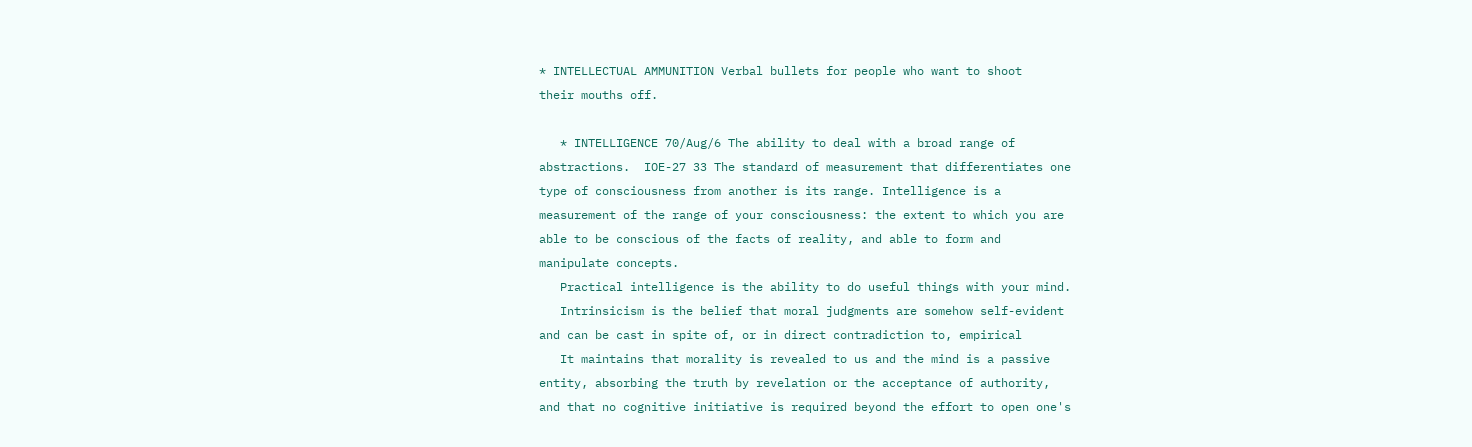* INTELLECTUAL AMMUNITION Verbal bullets for people who want to shoot
their mouths off.

   * INTELLIGENCE 70/Aug/6 The ability to deal with a broad range of
abstractions.  IOE-27 33 The standard of measurement that differentiates one
type of consciousness from another is its range. Intelligence is a
measurement of the range of your consciousness: the extent to which you are
able to be conscious of the facts of reality, and able to form and
manipulate concepts.
   Practical intelligence is the ability to do useful things with your mind.
   Intrinsicism is the belief that moral judgments are somehow self-evident
and can be cast in spite of, or in direct contradiction to, empirical
   It maintains that morality is revealed to us and the mind is a passive
entity, absorbing the truth by revelation or the acceptance of authority,
and that no cognitive initiative is required beyond the effort to open one's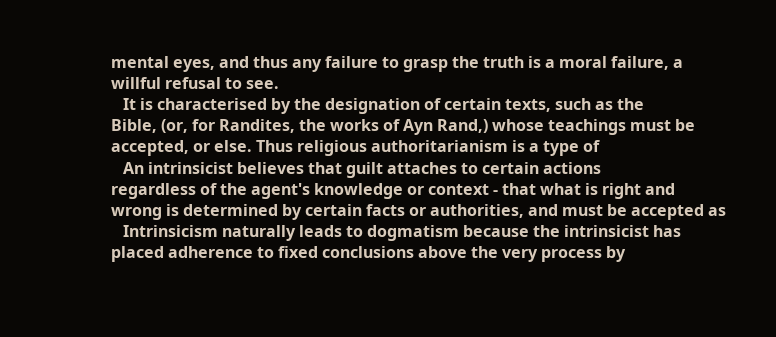mental eyes, and thus any failure to grasp the truth is a moral failure, a
willful refusal to see.
   It is characterised by the designation of certain texts, such as the
Bible, (or, for Randites, the works of Ayn Rand,) whose teachings must be
accepted, or else. Thus religious authoritarianism is a type of
   An intrinsicist believes that guilt attaches to certain actions
regardless of the agent's knowledge or context - that what is right and
wrong is determined by certain facts or authorities, and must be accepted as
   Intrinsicism naturally leads to dogmatism because the intrinsicist has
placed adherence to fixed conclusions above the very process by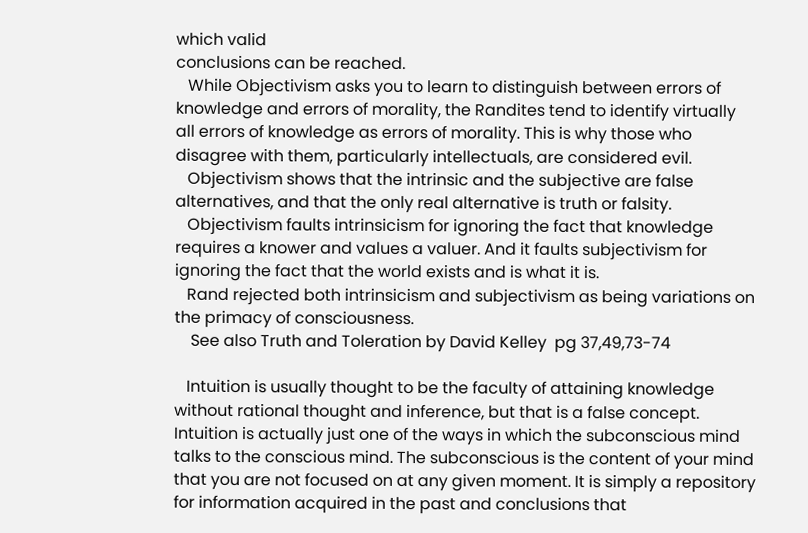which valid
conclusions can be reached.
   While Objectivism asks you to learn to distinguish between errors of
knowledge and errors of morality, the Randites tend to identify virtually
all errors of knowledge as errors of morality. This is why those who
disagree with them, particularly intellectuals, are considered evil.
   Objectivism shows that the intrinsic and the subjective are false
alternatives, and that the only real alternative is truth or falsity.
   Objectivism faults intrinsicism for ignoring the fact that knowledge
requires a knower and values a valuer. And it faults subjectivism for
ignoring the fact that the world exists and is what it is.
   Rand rejected both intrinsicism and subjectivism as being variations on
the primacy of consciousness.
    See also Truth and Toleration by David Kelley  pg 37,49,73-74

   Intuition is usually thought to be the faculty of attaining knowledge
without rational thought and inference, but that is a false concept.
Intuition is actually just one of the ways in which the subconscious mind
talks to the conscious mind. The subconscious is the content of your mind
that you are not focused on at any given moment. It is simply a repository
for information acquired in the past and conclusions that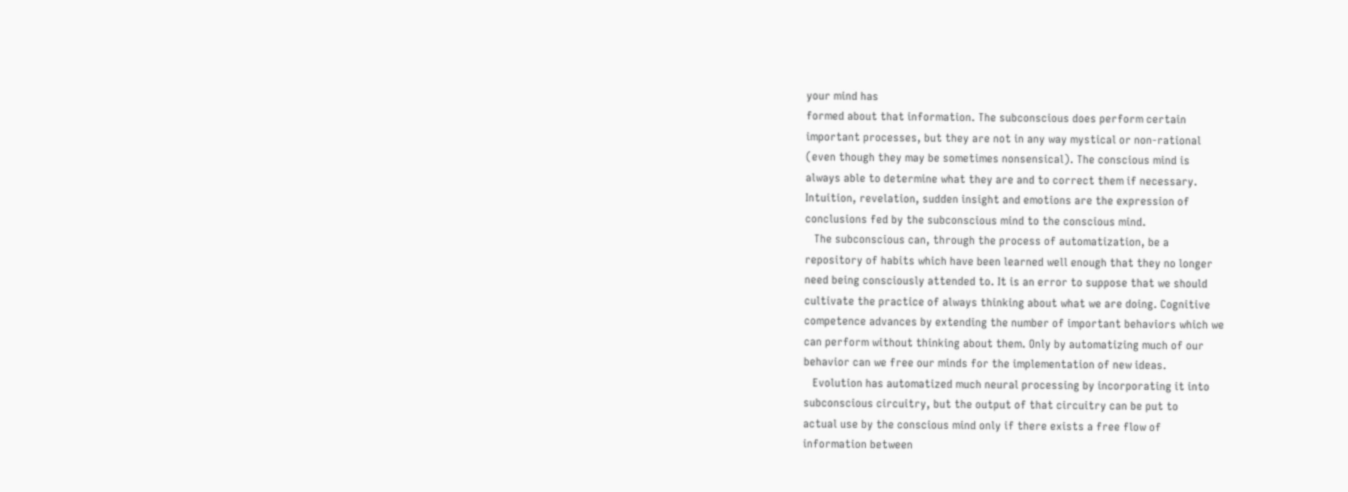your mind has
formed about that information. The subconscious does perform certain
important processes, but they are not in any way mystical or non-rational
(even though they may be sometimes nonsensical). The conscious mind is
always able to determine what they are and to correct them if necessary.
Intuition, revelation, sudden insight and emotions are the expression of
conclusions fed by the subconscious mind to the conscious mind.
   The subconscious can, through the process of automatization, be a
repository of habits which have been learned well enough that they no longer
need being consciously attended to. It is an error to suppose that we should
cultivate the practice of always thinking about what we are doing. Cognitive
competence advances by extending the number of important behaviors which we
can perform without thinking about them. Only by automatizing much of our
behavior can we free our minds for the implementation of new ideas.
   Evolution has automatized much neural processing by incorporating it into
subconscious circuitry, but the output of that circuitry can be put to
actual use by the conscious mind only if there exists a free flow of
information between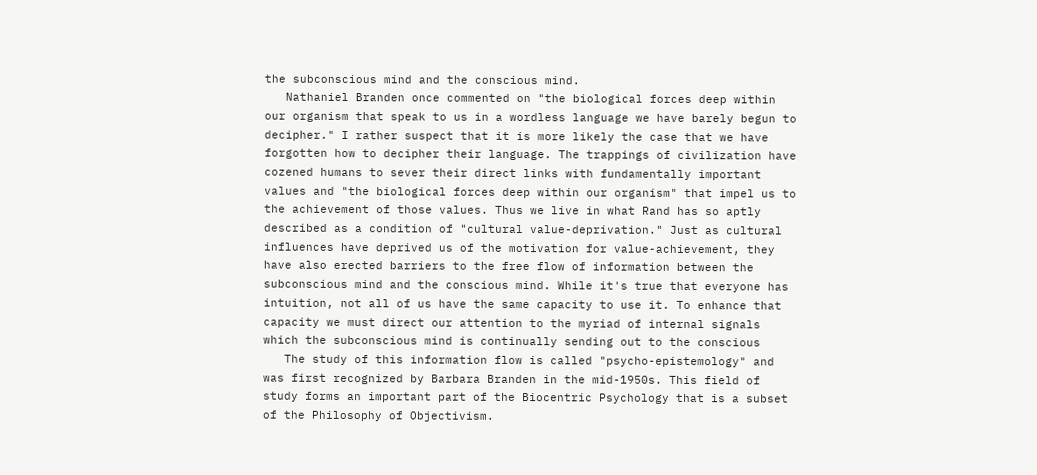the subconscious mind and the conscious mind.
   Nathaniel Branden once commented on "the biological forces deep within
our organism that speak to us in a wordless language we have barely begun to
decipher." I rather suspect that it is more likely the case that we have
forgotten how to decipher their language. The trappings of civilization have
cozened humans to sever their direct links with fundamentally important
values and "the biological forces deep within our organism" that impel us to
the achievement of those values. Thus we live in what Rand has so aptly
described as a condition of "cultural value-deprivation." Just as cultural
influences have deprived us of the motivation for value-achievement, they
have also erected barriers to the free flow of information between the
subconscious mind and the conscious mind. While it's true that everyone has
intuition, not all of us have the same capacity to use it. To enhance that
capacity we must direct our attention to the myriad of internal signals
which the subconscious mind is continually sending out to the conscious
   The study of this information flow is called "psycho-epistemology" and
was first recognized by Barbara Branden in the mid-1950s. This field of
study forms an important part of the Biocentric Psychology that is a subset
of the Philosophy of Objectivism.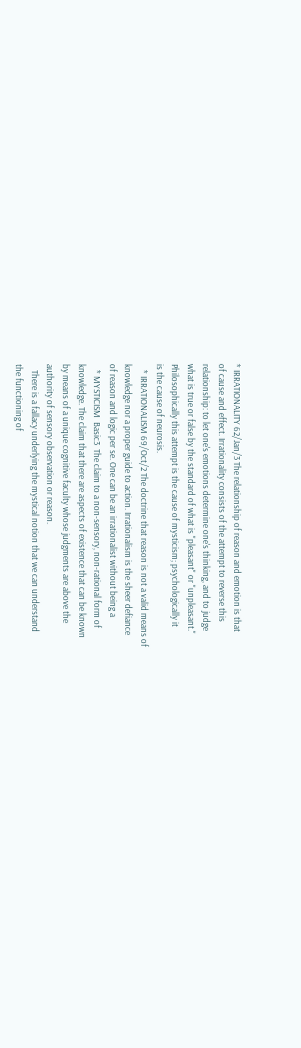* IRRATIONALITY 62/Jan/3 The relationship of reason and emotion is that
of cause and effect. Irrationality consists of the attempt to reverse this
relationship: to let one's emotions determine one's thinking, and to judge
what is true or false by the standard of what is "pleasant" or "unpleasant."
Philosophically this attempt is the cause of mysticism; psychologically it
is the cause of neurosis.
   * IRRATIONALISM 69/Oct/2 The doctrine that reason is not a valid means of
knowledge nor a proper guide to action. Irrationalism is the sheer defiance
of reason and logic per se. One can be an irrationalist without being a
   * MYSTICISM  Basic3  The claim to a non-sensory, non-rational form of
knowledge. The claim that there are aspects of existence that can be known
by means of a unique cognitive faculty whose judgments are above the
authority of sensory observation or reason.
   There is a fallacy underlying the mystical notion that we can understand
the functioning of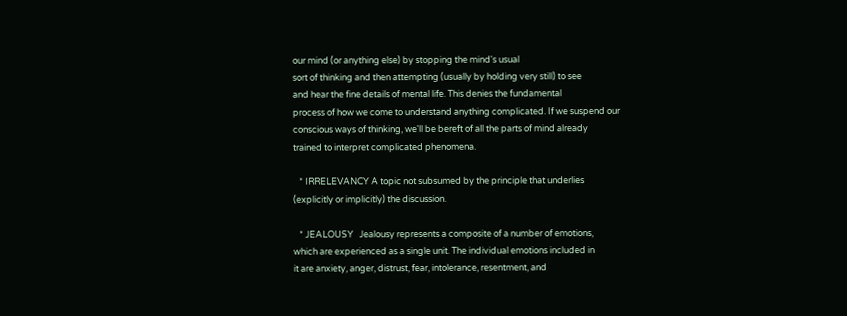our mind (or anything else) by stopping the mind's usual
sort of thinking and then attempting (usually by holding very still) to see
and hear the fine details of mental life. This denies the fundamental
process of how we come to understand anything complicated. If we suspend our
conscious ways of thinking, we'll be bereft of all the parts of mind already
trained to interpret complicated phenomena.

   * IRRELEVANCY A topic not subsumed by the principle that underlies
(explicitly or implicitly) the discussion.

   * JEALOUSY   Jealousy represents a composite of a number of emotions,
which are experienced as a single unit. The individual emotions included in
it are anxiety, anger, distrust, fear, intolerance, resentment, and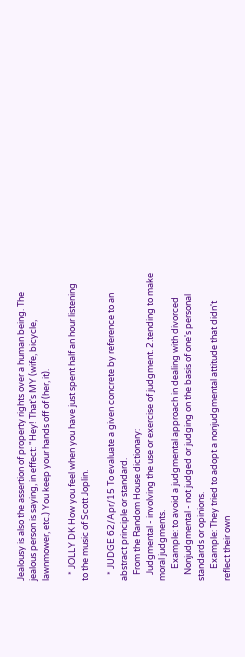Jealousy is also the assertion of property rights over a human being. The
jealous person is saying, in effect: "Hey! That's MY (wife, bicycle,
lawnmower, etc.) You keep your hands off of (her, it).

   * JOLLY DK How you feel when you have just spent half an hour listening
to the music of Scott Joplin.

   * JUDGE 62/Apr/15 To evaluate a given concrete by reference to an
abstract principle or standard.
   From the Random House dictionary:
   Judgmental - involving the use or exercise of judgment. 2.tending to make
moral judgments.
      Example: to avoid a judgmental approach in dealing with divorced
   Nonjudgmental - not judged or judging on the basis of one's personal
standards or opinions.
      Example: They tried to adopt a nonjudgmental attitude that didn't
reflect their own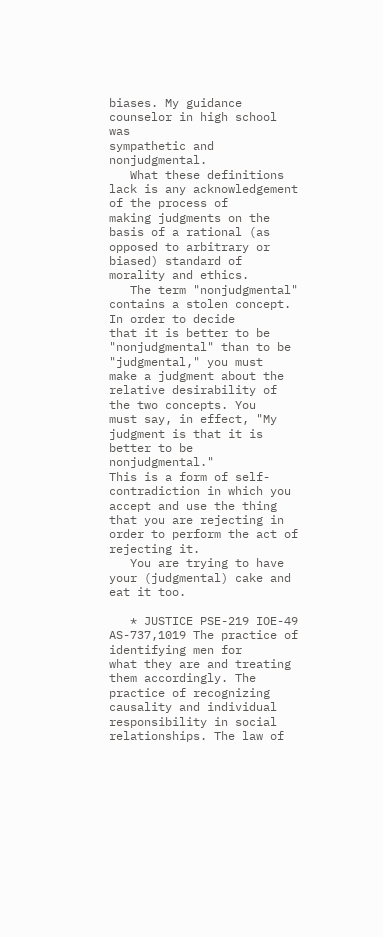biases. My guidance counselor in high school was
sympathetic and nonjudgmental.
   What these definitions lack is any acknowledgement of the process of
making judgments on the basis of a rational (as opposed to arbitrary or
biased) standard of morality and ethics.
   The term "nonjudgmental" contains a stolen concept. In order to decide
that it is better to be "nonjudgmental" than to be "judgmental," you must
make a judgment about the relative desirability of the two concepts. You
must say, in effect, "My judgment is that it is better to be nonjudgmental."
This is a form of self-contradiction in which you accept and use the thing
that you are rejecting in order to perform the act of rejecting it.
   You are trying to have your (judgmental) cake and eat it too.

   * JUSTICE PSE-219 IOE-49 AS-737,1019 The practice of identifying men for
what they are and treating them accordingly. The practice of recognizing
causality and individual responsibility in social relationships. The law of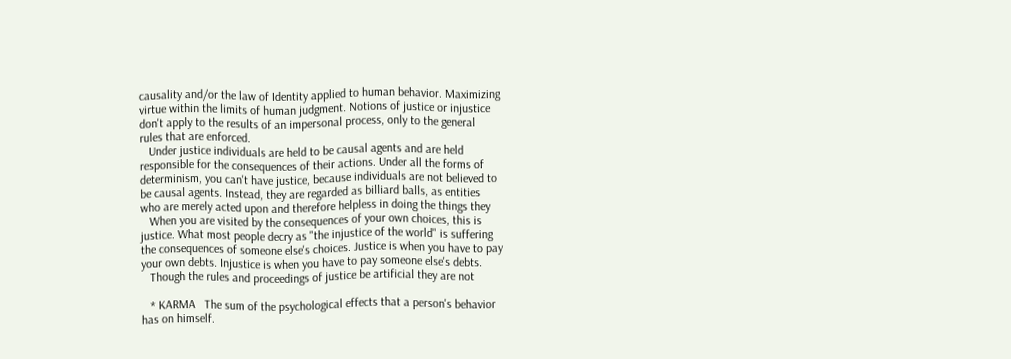causality and/or the law of Identity applied to human behavior. Maximizing
virtue within the limits of human judgment. Notions of justice or injustice
don't apply to the results of an impersonal process, only to the general
rules that are enforced.
   Under justice individuals are held to be causal agents and are held
responsible for the consequences of their actions. Under all the forms of
determinism, you can't have justice, because individuals are not believed to
be causal agents. Instead, they are regarded as billiard balls, as entities
who are merely acted upon and therefore helpless in doing the things they
   When you are visited by the consequences of your own choices, this is
justice. What most people decry as "the injustice of the world" is suffering
the consequences of someone else's choices. Justice is when you have to pay
your own debts. Injustice is when you have to pay someone else's debts.
   Though the rules and proceedings of justice be artificial they are not

   * KARMA   The sum of the psychological effects that a person's behavior
has on himself.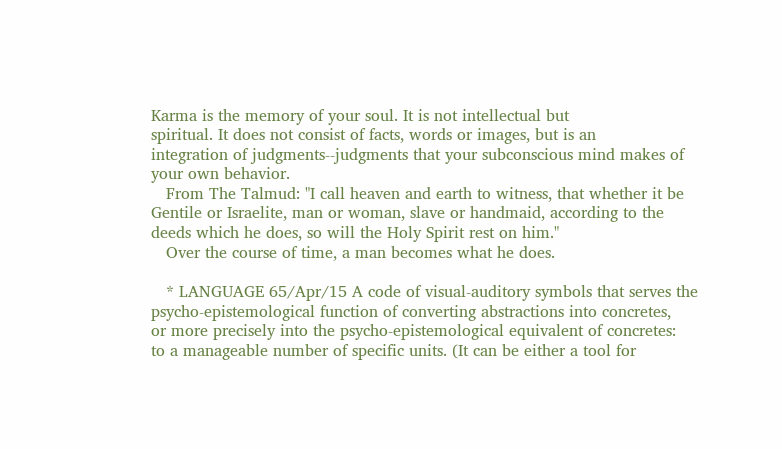Karma is the memory of your soul. It is not intellectual but
spiritual. It does not consist of facts, words or images, but is an
integration of judgments--judgments that your subconscious mind makes of
your own behavior.
   From The Talmud: "I call heaven and earth to witness, that whether it be
Gentile or Israelite, man or woman, slave or handmaid, according to the
deeds which he does, so will the Holy Spirit rest on him."
   Over the course of time, a man becomes what he does.

   * LANGUAGE 65/Apr/15 A code of visual-auditory symbols that serves the
psycho-epistemological function of converting abstractions into concretes,
or more precisely into the psycho-epistemological equivalent of concretes:
to a manageable number of specific units. (It can be either a tool for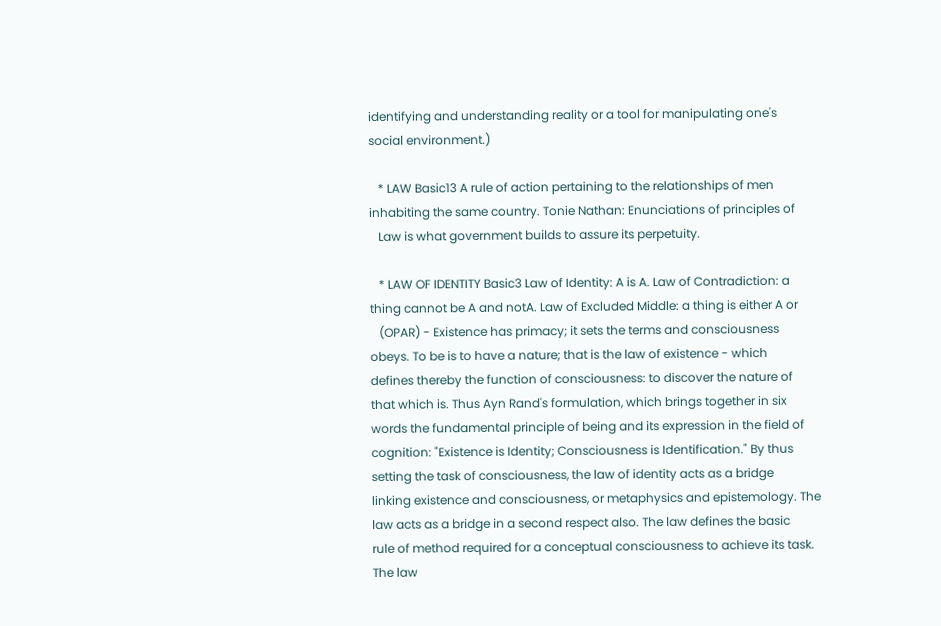identifying and understanding reality or a tool for manipulating one's
social environment.)

   * LAW Basic13 A rule of action pertaining to the relationships of men
inhabiting the same country. Tonie Nathan: Enunciations of principles of
   Law is what government builds to assure its perpetuity.

   * LAW OF IDENTITY Basic3 Law of Identity: A is A. Law of Contradiction: a
thing cannot be A and notA. Law of Excluded Middle: a thing is either A or
   (OPAR) - Existence has primacy; it sets the terms and consciousness
obeys. To be is to have a nature; that is the law of existence - which
defines thereby the function of consciousness: to discover the nature of
that which is. Thus Ayn Rand's formulation, which brings together in six
words the fundamental principle of being and its expression in the field of
cognition: "Existence is Identity; Consciousness is Identification." By thus
setting the task of consciousness, the law of identity acts as a bridge
linking existence and consciousness, or metaphysics and epistemology. The
law acts as a bridge in a second respect also. The law defines the basic
rule of method required for a conceptual consciousness to achieve its task.
The law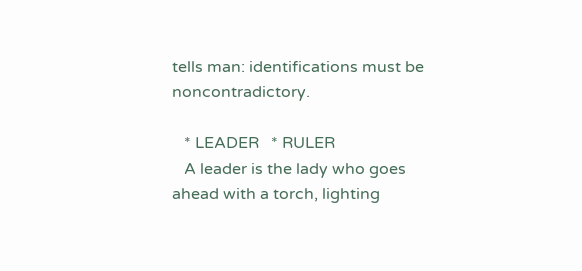tells man: identifications must be noncontradictory.

   * LEADER   * RULER
   A leader is the lady who goes ahead with a torch, lighting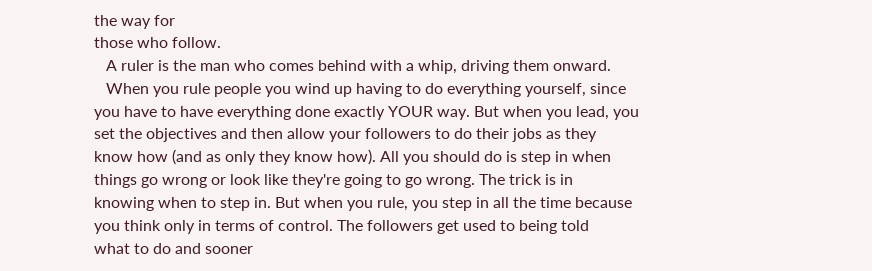the way for
those who follow.
   A ruler is the man who comes behind with a whip, driving them onward.
   When you rule people you wind up having to do everything yourself, since
you have to have everything done exactly YOUR way. But when you lead, you
set the objectives and then allow your followers to do their jobs as they
know how (and as only they know how). All you should do is step in when
things go wrong or look like they're going to go wrong. The trick is in
knowing when to step in. But when you rule, you step in all the time because
you think only in terms of control. The followers get used to being told
what to do and sooner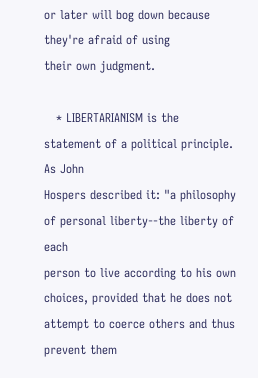or later will bog down because they're afraid of using
their own judgment.

   * LIBERTARIANISM is the statement of a political principle. As John
Hospers described it: "a philosophy of personal liberty--the liberty of each
person to live according to his own choices, provided that he does not
attempt to coerce others and thus prevent them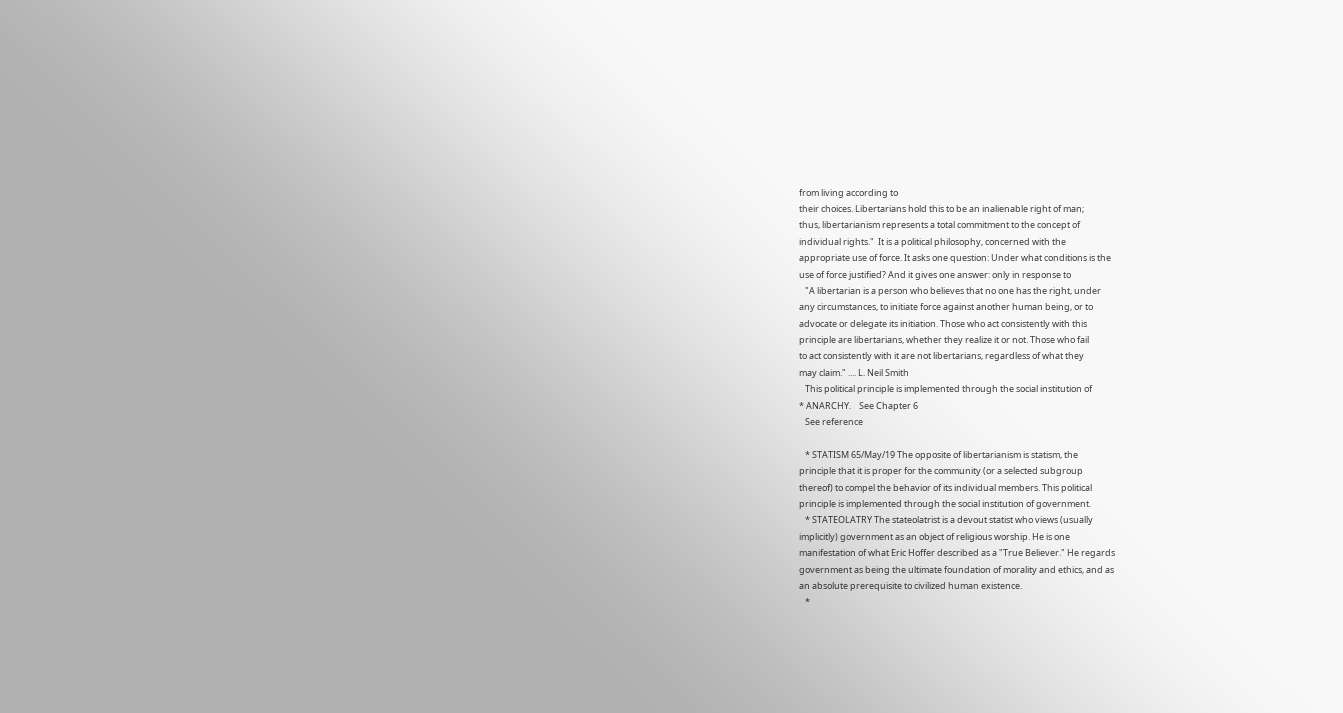from living according to
their choices. Libertarians hold this to be an inalienable right of man;
thus, libertarianism represents a total commitment to the concept of
individual rights."  It is a political philosophy, concerned with the
appropriate use of force. It asks one question: Under what conditions is the
use of force justified? And it gives one answer: only in response to
   "A libertarian is a person who believes that no one has the right, under
any circumstances, to initiate force against another human being, or to
advocate or delegate its initiation. Those who act consistently with this
principle are libertarians, whether they realize it or not. Those who fail
to act consistently with it are not libertarians, regardless of what they
may claim." .... L. Neil Smith
   This political principle is implemented through the social institution of
* ANARCHY.    See Chapter 6
   See reference

   * STATISM 65/May/19 The opposite of libertarianism is statism, the
principle that it is proper for the community (or a selected subgroup
thereof) to compel the behavior of its individual members. This political
principle is implemented through the social institution of government.
   * STATEOLATRY The stateolatrist is a devout statist who views (usually
implicitly) government as an object of religious worship. He is one
manifestation of what Eric Hoffer described as a "True Believer." He regards
government as being the ultimate foundation of morality and ethics, and as
an absolute prerequisite to civilized human existence.
   *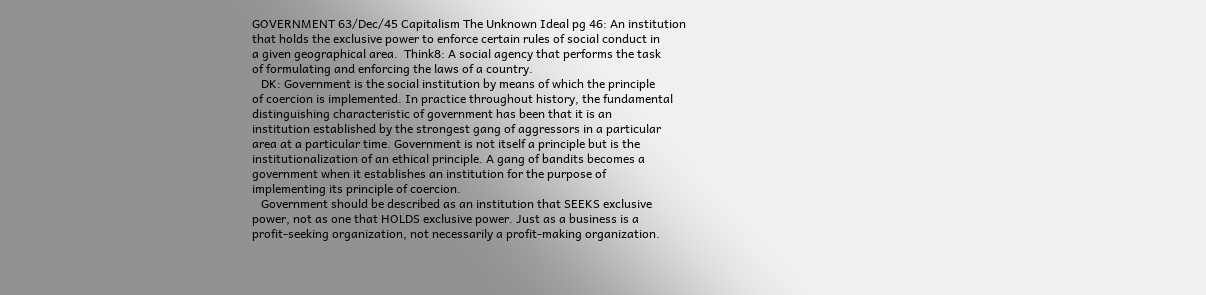GOVERNMENT 63/Dec/45 Capitalism The Unknown Ideal pg 46: An institution
that holds the exclusive power to enforce certain rules of social conduct in
a given geographical area.  Think8: A social agency that performs the task
of formulating and enforcing the laws of a country.
   DK: Government is the social institution by means of which the principle
of coercion is implemented. In practice throughout history, the fundamental
distinguishing characteristic of government has been that it is an
institution established by the strongest gang of aggressors in a particular
area at a particular time. Government is not itself a principle but is the
institutionalization of an ethical principle. A gang of bandits becomes a
government when it establishes an institution for the purpose of
implementing its principle of coercion.
   Government should be described as an institution that SEEKS exclusive
power, not as one that HOLDS exclusive power. Just as a business is a
profit-seeking organization, not necessarily a profit-making organization.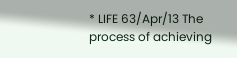* LIFE 63/Apr/13 The process of achieving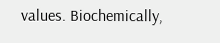values. Biochemically,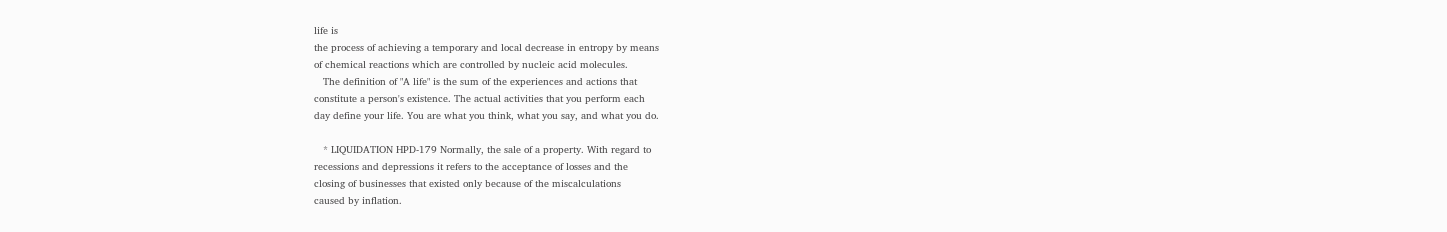life is
the process of achieving a temporary and local decrease in entropy by means
of chemical reactions which are controlled by nucleic acid molecules.
   The definition of "A life" is the sum of the experiences and actions that
constitute a person's existence. The actual activities that you perform each
day define your life. You are what you think, what you say, and what you do.

   * LIQUIDATION HPD-179 Normally, the sale of a property. With regard to
recessions and depressions it refers to the acceptance of losses and the
closing of businesses that existed only because of the miscalculations
caused by inflation.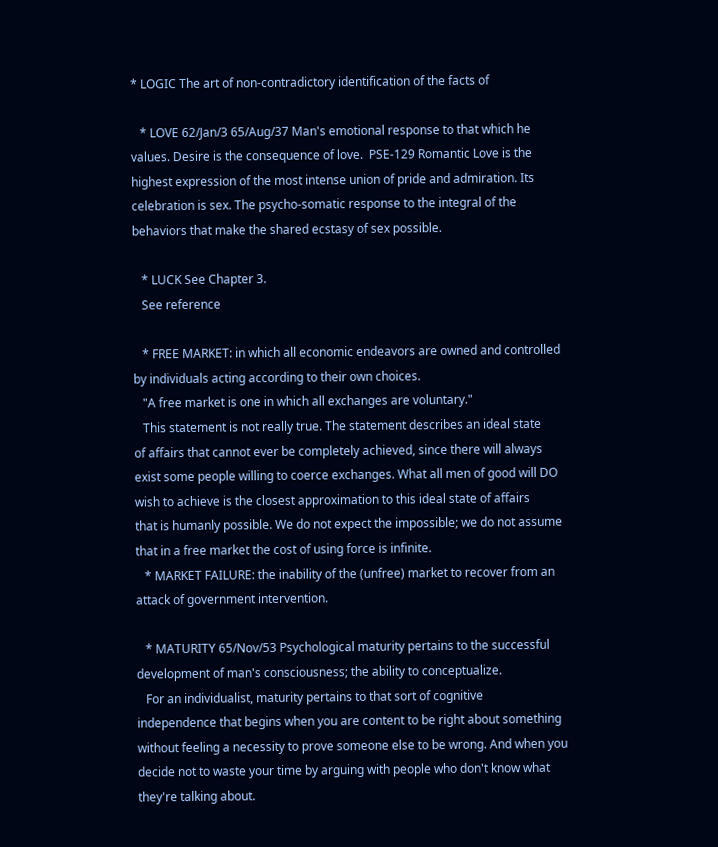* LOGIC The art of non-contradictory identification of the facts of

   * LOVE 62/Jan/3 65/Aug/37 Man's emotional response to that which he
values. Desire is the consequence of love.  PSE-129 Romantic Love is the
highest expression of the most intense union of pride and admiration. Its
celebration is sex. The psycho-somatic response to the integral of the
behaviors that make the shared ecstasy of sex possible.

   * LUCK See Chapter 3.
   See reference

   * FREE MARKET: in which all economic endeavors are owned and controlled
by individuals acting according to their own choices.
   "A free market is one in which all exchanges are voluntary."
   This statement is not really true. The statement describes an ideal state
of affairs that cannot ever be completely achieved, since there will always
exist some people willing to coerce exchanges. What all men of good will DO
wish to achieve is the closest approximation to this ideal state of affairs
that is humanly possible. We do not expect the impossible; we do not assume
that in a free market the cost of using force is infinite.
   * MARKET FAILURE: the inability of the (unfree) market to recover from an
attack of government intervention.

   * MATURITY 65/Nov/53 Psychological maturity pertains to the successful
development of man's consciousness; the ability to conceptualize.
   For an individualist, maturity pertains to that sort of cognitive
independence that begins when you are content to be right about something
without feeling a necessity to prove someone else to be wrong. And when you
decide not to waste your time by arguing with people who don't know what
they're talking about.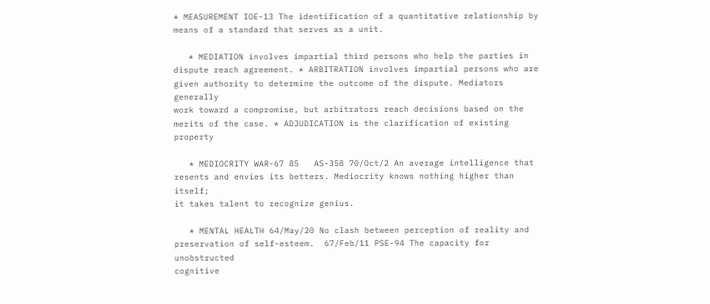* MEASUREMENT IOE-13 The identification of a quantitative relationship by
means of a standard that serves as a unit.

   * MEDIATION involves impartial third persons who help the parties in
dispute reach agreement. * ARBITRATION involves impartial persons who are
given authority to determine the outcome of the dispute. Mediators generally
work toward a compromise, but arbitrators reach decisions based on the
merits of the case. * ADJUDICATION is the clarification of existing property

   * MEDIOCRITY WAR-67 85   AS-358 70/Oct/2 An average intelligence that
resents and envies its betters. Mediocrity knows nothing higher than itself;
it takes talent to recognize genius.

   * MENTAL HEALTH 64/May/20 No clash between perception of reality and
preservation of self-esteem.  67/Feb/11 PSE-94 The capacity for unobstructed
cognitive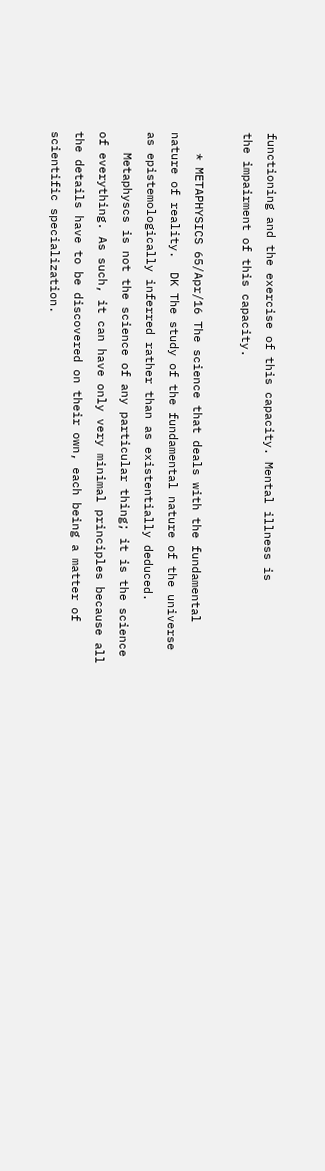functioning and the exercise of this capacity. Mental illness is
the impairment of this capacity.

   * METAPHYSICS 65/Apr/16 The science that deals with the fundamental
nature of reality.  DK The study of the fundamental nature of the universe
as epistemologically inferred rather than as existentially deduced.
   Metaphyscs is not the science of any particular thing; it is the science
of everything. As such, it can have only very minimal principles because all
the details have to be discovered on their own, each being a matter of
scientific specialization.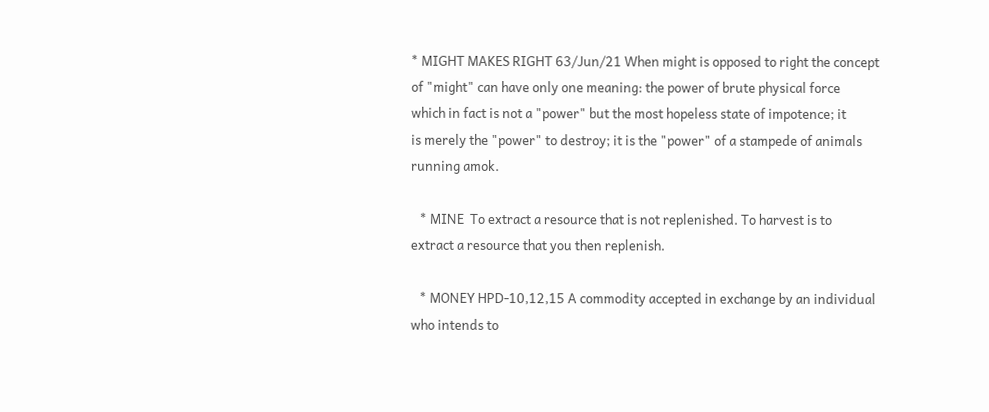* MIGHT MAKES RIGHT 63/Jun/21 When might is opposed to right the concept
of "might" can have only one meaning: the power of brute physical force
which in fact is not a "power" but the most hopeless state of impotence; it
is merely the "power" to destroy; it is the "power" of a stampede of animals
running amok.

   * MINE  To extract a resource that is not replenished. To harvest is to
extract a resource that you then replenish.

   * MONEY HPD-10,12,15 A commodity accepted in exchange by an individual
who intends to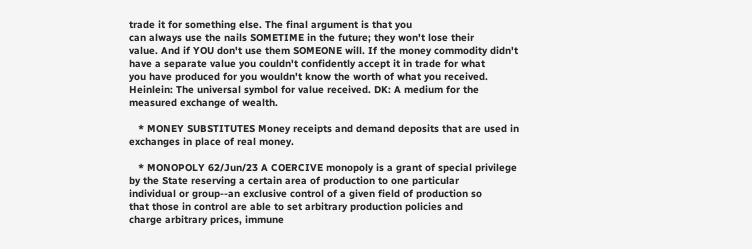trade it for something else. The final argument is that you
can always use the nails SOMETIME in the future; they won't lose their
value. And if YOU don't use them SOMEONE will. If the money commodity didn't
have a separate value you couldn't confidently accept it in trade for what
you have produced for you wouldn't know the worth of what you received.
Heinlein: The universal symbol for value received. DK: A medium for the
measured exchange of wealth.

   * MONEY SUBSTITUTES Money receipts and demand deposits that are used in
exchanges in place of real money.

   * MONOPOLY 62/Jun/23 A COERCIVE monopoly is a grant of special privilege
by the State reserving a certain area of production to one particular
individual or group--an exclusive control of a given field of production so
that those in control are able to set arbitrary production policies and
charge arbitrary prices, immune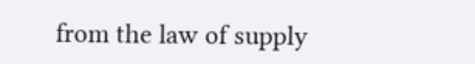from the law of supply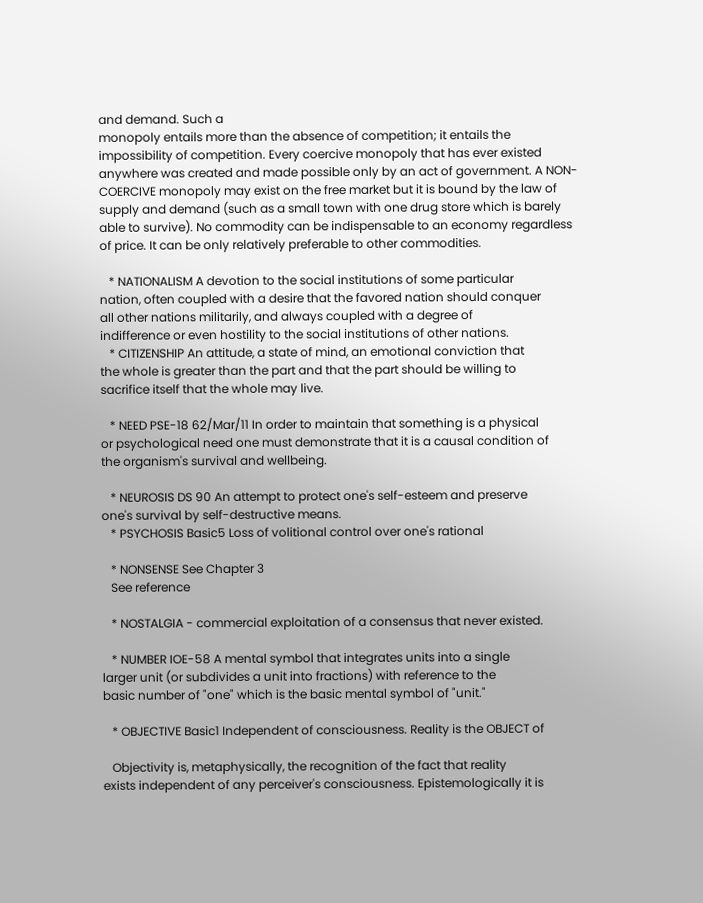and demand. Such a
monopoly entails more than the absence of competition; it entails the
impossibility of competition. Every coercive monopoly that has ever existed
anywhere was created and made possible only by an act of government. A NON-
COERCIVE monopoly may exist on the free market but it is bound by the law of
supply and demand (such as a small town with one drug store which is barely
able to survive). No commodity can be indispensable to an economy regardless
of price. It can be only relatively preferable to other commodities.

   * NATIONALISM A devotion to the social institutions of some particular
nation, often coupled with a desire that the favored nation should conquer
all other nations militarily, and always coupled with a degree of
indifference or even hostility to the social institutions of other nations.
   * CITIZENSHIP An attitude, a state of mind, an emotional conviction that
the whole is greater than the part and that the part should be willing to
sacrifice itself that the whole may live.

   * NEED PSE-18 62/Mar/11 In order to maintain that something is a physical
or psychological need one must demonstrate that it is a causal condition of
the organism's survival and wellbeing.

   * NEUROSIS DS 90 An attempt to protect one's self-esteem and preserve
one's survival by self-destructive means.
   * PSYCHOSIS Basic5 Loss of volitional control over one's rational

   * NONSENSE See Chapter 3
   See reference

   * NOSTALGIA - commercial exploitation of a consensus that never existed.

   * NUMBER IOE-58 A mental symbol that integrates units into a single
larger unit (or subdivides a unit into fractions) with reference to the
basic number of "one" which is the basic mental symbol of "unit."

   * OBJECTIVE Basic1 Independent of consciousness. Reality is the OBJECT of

   Objectivity is, metaphysically, the recognition of the fact that reality
exists independent of any perceiver's consciousness. Epistemologically it is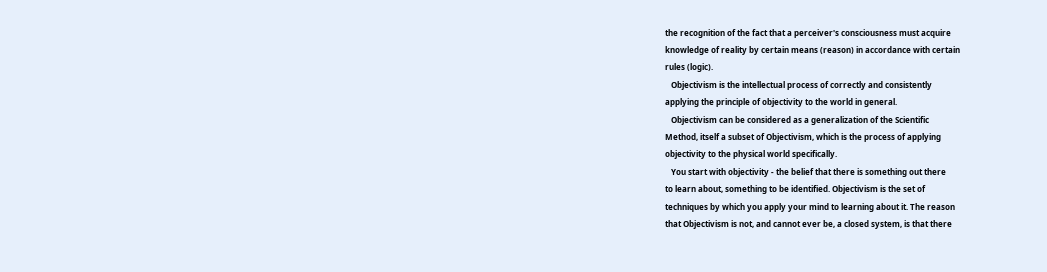the recognition of the fact that a perceiver's consciousness must acquire
knowledge of reality by certain means (reason) in accordance with certain
rules (logic).
   Objectivism is the intellectual process of correctly and consistently
applying the principle of objectivity to the world in general.
   Objectivism can be considered as a generalization of the Scientific
Method, itself a subset of Objectivism, which is the process of applying
objectivity to the physical world specifically.
   You start with objectivity - the belief that there is something out there
to learn about, something to be identified. Objectivism is the set of
techniques by which you apply your mind to learning about it. The reason
that Objectivism is not, and cannot ever be, a closed system, is that there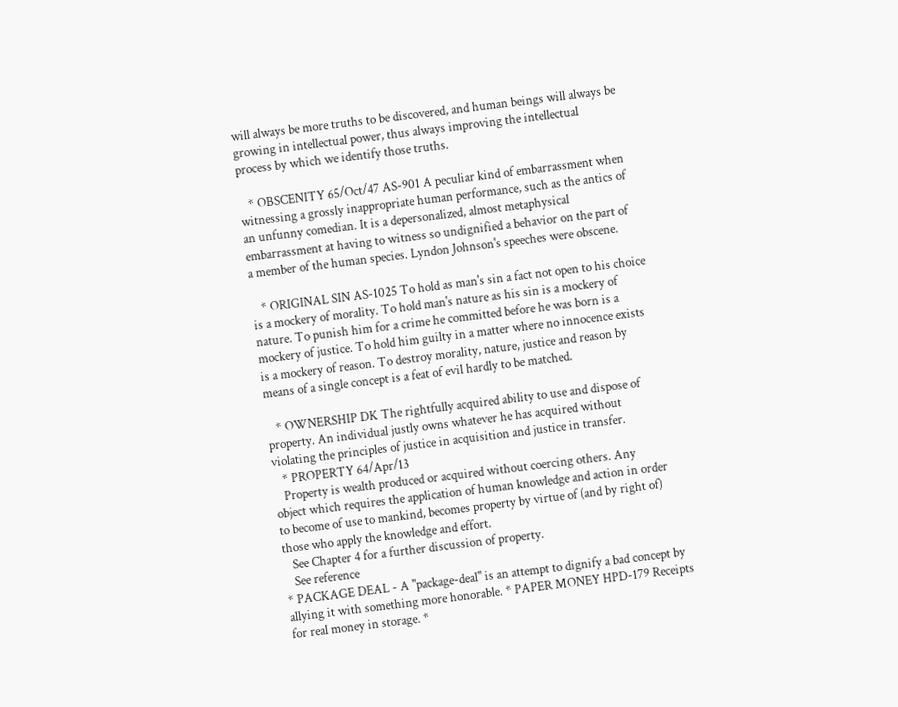will always be more truths to be discovered, and human beings will always be
growing in intellectual power, thus always improving the intellectual
process by which we identify those truths.

   * OBSCENITY 65/Oct/47 AS-901 A peculiar kind of embarrassment when
witnessing a grossly inappropriate human performance, such as the antics of
an unfunny comedian. It is a depersonalized, almost metaphysical
embarrassment at having to witness so undignified a behavior on the part of
a member of the human species. Lyndon Johnson's speeches were obscene.

   * ORIGINAL SIN AS-1025 To hold as man's sin a fact not open to his choice
is a mockery of morality. To hold man's nature as his sin is a mockery of
nature. To punish him for a crime he committed before he was born is a
mockery of justice. To hold him guilty in a matter where no innocence exists
is a mockery of reason. To destroy morality, nature, justice and reason by
means of a single concept is a feat of evil hardly to be matched.

   * OWNERSHIP DK The rightfully acquired ability to use and dispose of
property. An individual justly owns whatever he has acquired without
violating the principles of justice in acquisition and justice in transfer.
   * PROPERTY 64/Apr/13
   Property is wealth produced or acquired without coercing others. Any
object which requires the application of human knowledge and action in order
to become of use to mankind, becomes property by virtue of (and by right of)
those who apply the knowledge and effort.
   See Chapter 4 for a further discussion of property.
   See reference
* PACKAGE DEAL - A "package-deal" is an attempt to dignify a bad concept by allying it with something more honorable. * PAPER MONEY HPD-179 Receipts for real money in storage. *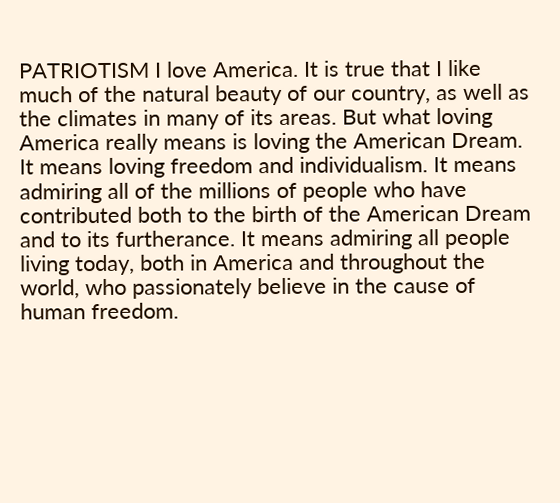PATRIOTISM I love America. It is true that I like much of the natural beauty of our country, as well as the climates in many of its areas. But what loving America really means is loving the American Dream. It means loving freedom and individualism. It means admiring all of the millions of people who have contributed both to the birth of the American Dream and to its furtherance. It means admiring all people living today, both in America and throughout the world, who passionately believe in the cause of human freedom.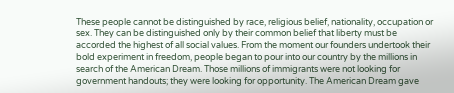These people cannot be distinguished by race, religious belief, nationality, occupation or sex. They can be distinguished only by their common belief that liberty must be accorded the highest of all social values. From the moment our founders undertook their bold experiment in freedom, people began to pour into our country by the millions in search of the American Dream. Those millions of immigrants were not looking for government handouts; they were looking for opportunity. The American Dream gave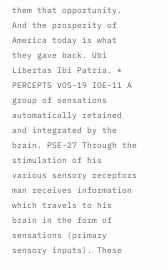them that opportunity. And the prosperity of America today is what they gave back. Ubi Libertas Ibi Patria. * PERCEPTS VOS-19 IOE-11 A group of sensations automatically retained and integrated by the brain. PSE-27 Through the stimulation of his various sensory receptors man receives information which travels to his brain in the form of sensations (primary sensory inputs). These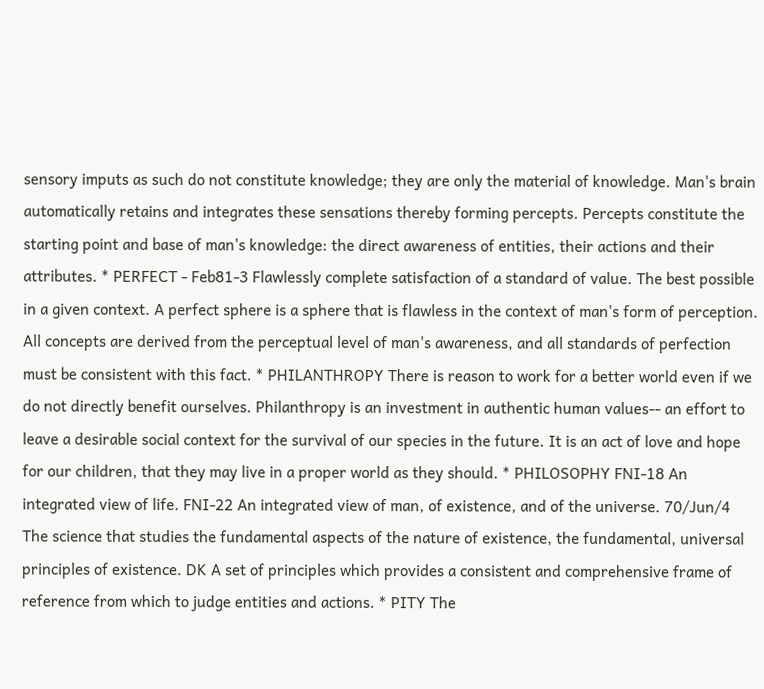sensory imputs as such do not constitute knowledge; they are only the material of knowledge. Man's brain automatically retains and integrates these sensations thereby forming percepts. Percepts constitute the starting point and base of man's knowledge: the direct awareness of entities, their actions and their attributes. * PERFECT - Feb81-3 Flawlessly complete satisfaction of a standard of value. The best possible in a given context. A perfect sphere is a sphere that is flawless in the context of man's form of perception. All concepts are derived from the perceptual level of man's awareness, and all standards of perfection must be consistent with this fact. * PHILANTHROPY There is reason to work for a better world even if we do not directly benefit ourselves. Philanthropy is an investment in authentic human values-- an effort to leave a desirable social context for the survival of our species in the future. It is an act of love and hope for our children, that they may live in a proper world as they should. * PHILOSOPHY FNI-18 An integrated view of life. FNI-22 An integrated view of man, of existence, and of the universe. 70/Jun/4 The science that studies the fundamental aspects of the nature of existence, the fundamental, universal principles of existence. DK A set of principles which provides a consistent and comprehensive frame of reference from which to judge entities and actions. * PITY The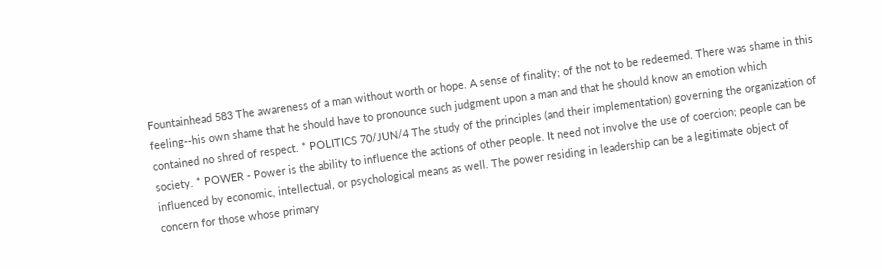Fountainhead 583 The awareness of a man without worth or hope. A sense of finality; of the not to be redeemed. There was shame in this feeling--his own shame that he should have to pronounce such judgment upon a man and that he should know an emotion which contained no shred of respect. * POLITICS 70/JUN/4 The study of the principles (and their implementation) governing the organization of society. * POWER - Power is the ability to influence the actions of other people. It need not involve the use of coercion; people can be influenced by economic, intellectual, or psychological means as well. The power residing in leadership can be a legitimate object of concern for those whose primary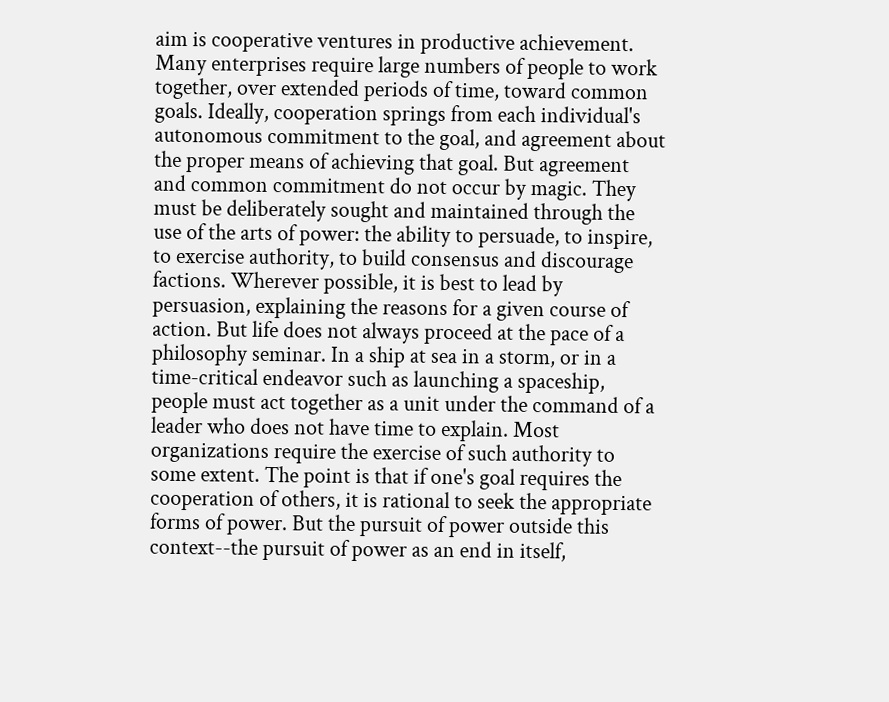aim is cooperative ventures in productive achievement. Many enterprises require large numbers of people to work together, over extended periods of time, toward common goals. Ideally, cooperation springs from each individual's autonomous commitment to the goal, and agreement about the proper means of achieving that goal. But agreement and common commitment do not occur by magic. They must be deliberately sought and maintained through the use of the arts of power: the ability to persuade, to inspire, to exercise authority, to build consensus and discourage factions. Wherever possible, it is best to lead by persuasion, explaining the reasons for a given course of action. But life does not always proceed at the pace of a philosophy seminar. In a ship at sea in a storm, or in a time-critical endeavor such as launching a spaceship, people must act together as a unit under the command of a leader who does not have time to explain. Most organizations require the exercise of such authority to some extent. The point is that if one's goal requires the cooperation of others, it is rational to seek the appropriate forms of power. But the pursuit of power outside this context--the pursuit of power as an end in itself,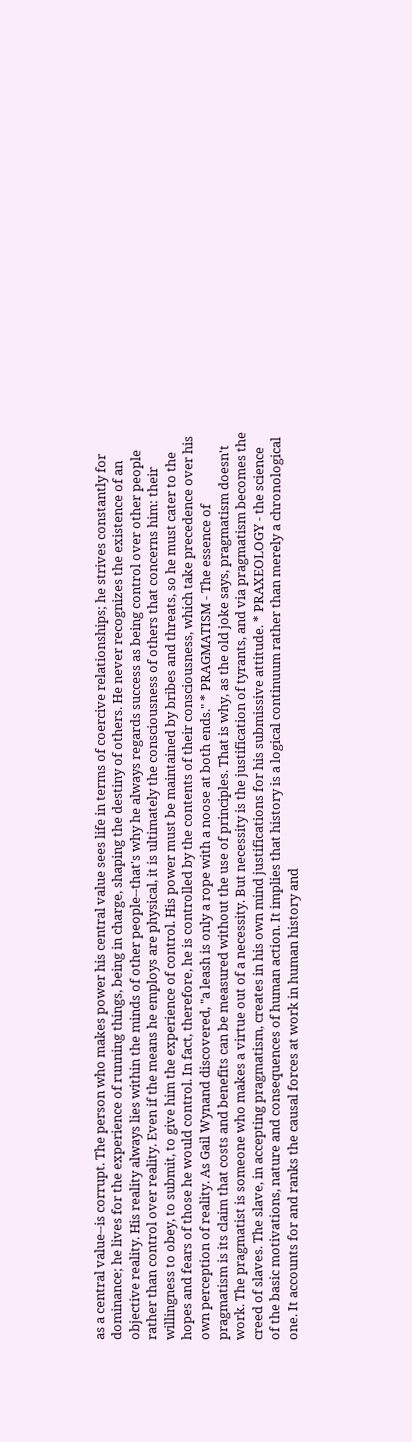as a central value--is corrupt. The person who makes power his central value sees life in terms of coercive relationships; he strives constantly for dominance; he lives for the experience of running things, being in charge, shaping the destiny of others. He never recognizes the existence of an objective reality. His reality always lies within the minds of other people--that's why he always regards success as being control over other people rather than control over reality. Even if the means he employs are physical, it is ultimately the consciousness of others that concerns him: their willingness to obey, to submit, to give him the experience of control. His power must be maintained by bribes and threats, so he must cater to the hopes and fears of those he would control. In fact, therefore, he is controlled by the contents of their consciousness, which take precedence over his own perception of reality. As Gail Wynand discovered, "a leash is only a rope with a noose at both ends." * PRAGMATISM - The essence of pragmatism is its claim that costs and benefits can be measured without the use of principles. That is why, as the old joke says, pragmatism doesn't work. The pragmatist is someone who makes a virtue out of a necessity. But necessity is the justification of tyrants, and via pragmatism becomes the creed of slaves. The slave, in accepting pragmatism, creates in his own mind justifications for his submissive attitude. * PRAXEOLOGY - the science of the basic motivations, nature and consequences of human action. It implies that history is a logical continuum rather than merely a chronological one. It accounts for and ranks the causal forces at work in human history and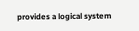provides a logical system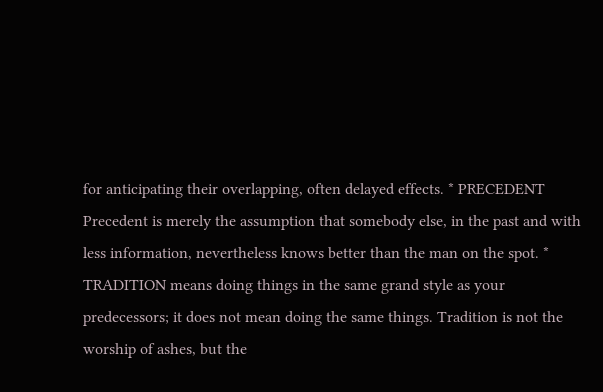for anticipating their overlapping, often delayed effects. * PRECEDENT Precedent is merely the assumption that somebody else, in the past and with less information, nevertheless knows better than the man on the spot. * TRADITION means doing things in the same grand style as your predecessors; it does not mean doing the same things. Tradition is not the worship of ashes, but the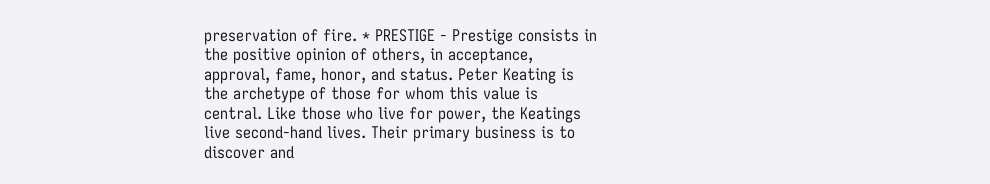preservation of fire. * PRESTIGE - Prestige consists in the positive opinion of others, in acceptance, approval, fame, honor, and status. Peter Keating is the archetype of those for whom this value is central. Like those who live for power, the Keatings live second-hand lives. Their primary business is to discover and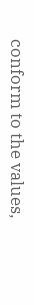conform to the values,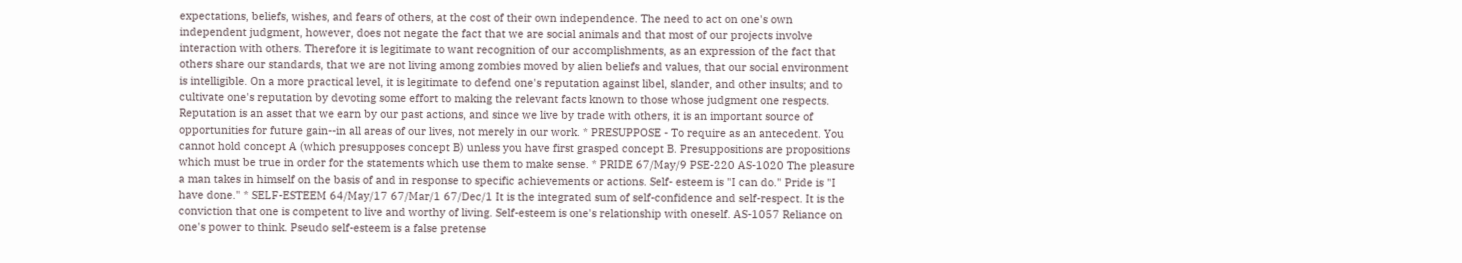expectations, beliefs, wishes, and fears of others, at the cost of their own independence. The need to act on one's own independent judgment, however, does not negate the fact that we are social animals and that most of our projects involve interaction with others. Therefore it is legitimate to want recognition of our accomplishments, as an expression of the fact that others share our standards, that we are not living among zombies moved by alien beliefs and values, that our social environment is intelligible. On a more practical level, it is legitimate to defend one's reputation against libel, slander, and other insults; and to cultivate one's reputation by devoting some effort to making the relevant facts known to those whose judgment one respects. Reputation is an asset that we earn by our past actions, and since we live by trade with others, it is an important source of opportunities for future gain--in all areas of our lives, not merely in our work. * PRESUPPOSE - To require as an antecedent. You cannot hold concept A (which presupposes concept B) unless you have first grasped concept B. Presuppositions are propositions which must be true in order for the statements which use them to make sense. * PRIDE 67/May/9 PSE-220 AS-1020 The pleasure a man takes in himself on the basis of and in response to specific achievements or actions. Self- esteem is "I can do." Pride is "I have done." * SELF-ESTEEM 64/May/17 67/Mar/1 67/Dec/1 It is the integrated sum of self-confidence and self-respect. It is the conviction that one is competent to live and worthy of living. Self-esteem is one's relationship with oneself. AS-1057 Reliance on one's power to think. Pseudo self-esteem is a false pretense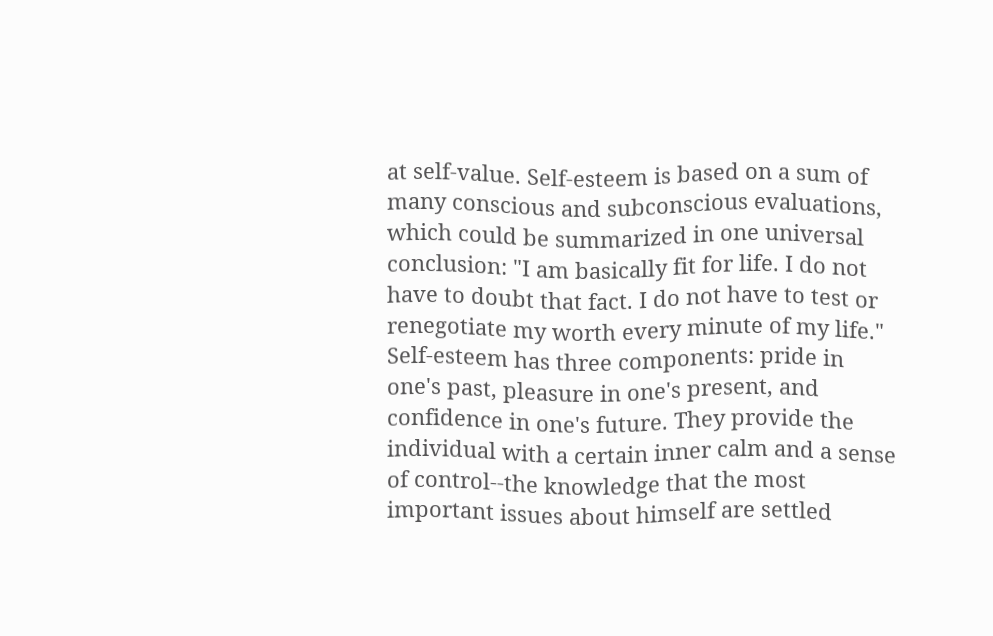at self-value. Self-esteem is based on a sum of many conscious and subconscious evaluations, which could be summarized in one universal conclusion: "I am basically fit for life. I do not have to doubt that fact. I do not have to test or renegotiate my worth every minute of my life." Self-esteem has three components: pride in one's past, pleasure in one's present, and confidence in one's future. They provide the individual with a certain inner calm and a sense of control--the knowledge that the most important issues about himself are settled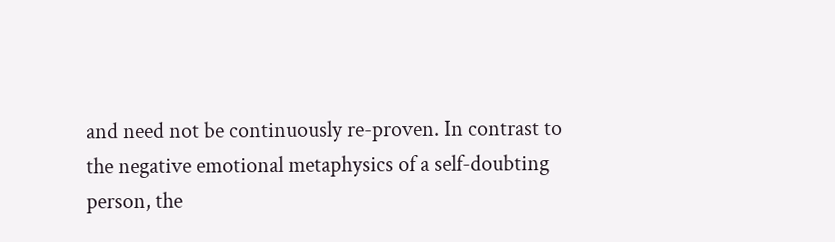and need not be continuously re-proven. In contrast to the negative emotional metaphysics of a self-doubting person, the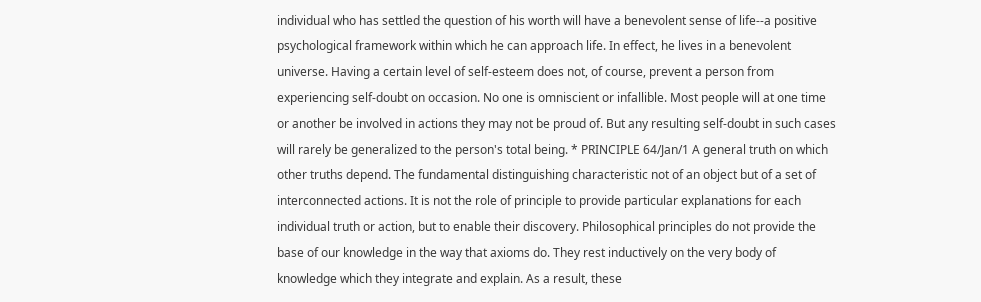individual who has settled the question of his worth will have a benevolent sense of life--a positive psychological framework within which he can approach life. In effect, he lives in a benevolent universe. Having a certain level of self-esteem does not, of course, prevent a person from experiencing self-doubt on occasion. No one is omniscient or infallible. Most people will at one time or another be involved in actions they may not be proud of. But any resulting self-doubt in such cases will rarely be generalized to the person's total being. * PRINCIPLE 64/Jan/1 A general truth on which other truths depend. The fundamental distinguishing characteristic not of an object but of a set of interconnected actions. It is not the role of principle to provide particular explanations for each individual truth or action, but to enable their discovery. Philosophical principles do not provide the base of our knowledge in the way that axioms do. They rest inductively on the very body of knowledge which they integrate and explain. As a result, these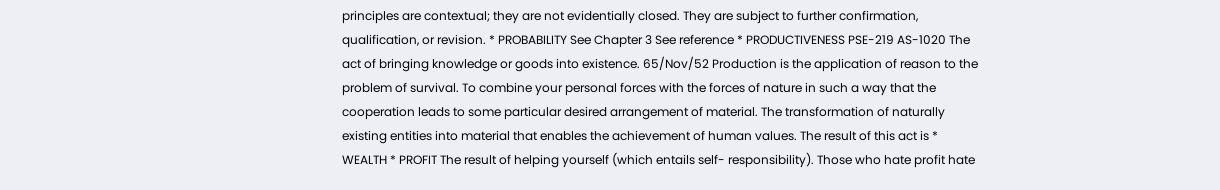principles are contextual; they are not evidentially closed. They are subject to further confirmation, qualification, or revision. * PROBABILITY See Chapter 3 See reference * PRODUCTIVENESS PSE-219 AS-1020 The act of bringing knowledge or goods into existence. 65/Nov/52 Production is the application of reason to the problem of survival. To combine your personal forces with the forces of nature in such a way that the cooperation leads to some particular desired arrangement of material. The transformation of naturally existing entities into material that enables the achievement of human values. The result of this act is * WEALTH * PROFIT The result of helping yourself (which entails self- responsibility). Those who hate profit hate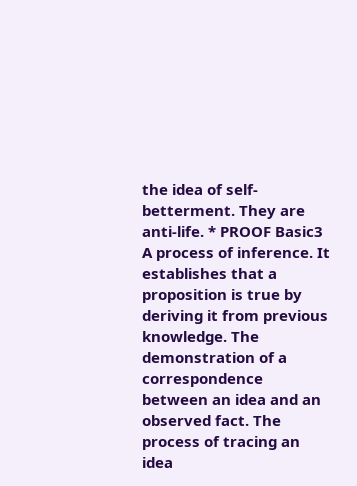the idea of self-betterment. They are anti-life. * PROOF Basic3 A process of inference. It establishes that a proposition is true by deriving it from previous knowledge. The demonstration of a correspondence between an idea and an observed fact. The process of tracing an idea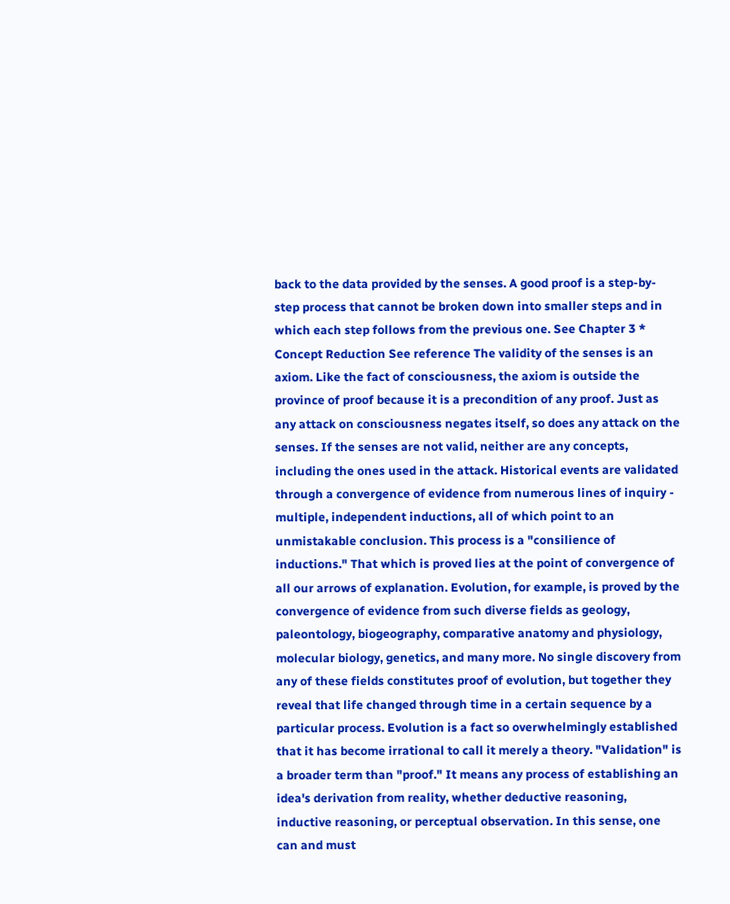back to the data provided by the senses. A good proof is a step-by- step process that cannot be broken down into smaller steps and in which each step follows from the previous one. See Chapter 3 * Concept Reduction See reference The validity of the senses is an axiom. Like the fact of consciousness, the axiom is outside the province of proof because it is a precondition of any proof. Just as any attack on consciousness negates itself, so does any attack on the senses. If the senses are not valid, neither are any concepts, including the ones used in the attack. Historical events are validated through a convergence of evidence from numerous lines of inquiry - multiple, independent inductions, all of which point to an unmistakable conclusion. This process is a "consilience of inductions." That which is proved lies at the point of convergence of all our arrows of explanation. Evolution, for example, is proved by the convergence of evidence from such diverse fields as geology, paleontology, biogeography, comparative anatomy and physiology, molecular biology, genetics, and many more. No single discovery from any of these fields constitutes proof of evolution, but together they reveal that life changed through time in a certain sequence by a particular process. Evolution is a fact so overwhelmingly established that it has become irrational to call it merely a theory. "Validation" is a broader term than "proof." It means any process of establishing an idea's derivation from reality, whether deductive reasoning, inductive reasoning, or perceptual observation. In this sense, one can and must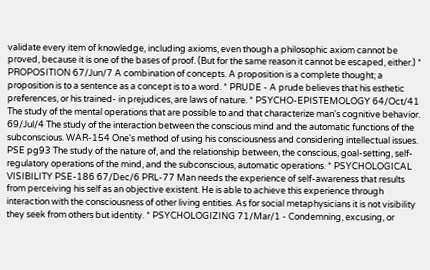validate every item of knowledge, including axioms, even though a philosophic axiom cannot be proved, because it is one of the bases of proof. (But for the same reason it cannot be escaped, either.) * PROPOSITION 67/Jun/7 A combination of concepts. A proposition is a complete thought; a proposition is to a sentence as a concept is to a word. * PRUDE - A prude believes that his esthetic preferences, or his trained- in prejudices, are laws of nature. * PSYCHO-EPISTEMOLOGY 64/Oct/41 The study of the mental operations that are possible to and that characterize man's cognitive behavior. 69/Jul/4 The study of the interaction between the conscious mind and the automatic functions of the subconscious. WAR-154 One's method of using his consciousness and considering intellectual issues. PSE pg93 The study of the nature of, and the relationship between, the conscious, goal-setting, self-regulatory operations of the mind, and the subconscious, automatic operations. * PSYCHOLOGICAL VISIBILITY PSE-186 67/Dec/6 PRL-77 Man needs the experience of self-awareness that results from perceiving his self as an objective existent. He is able to achieve this experience through interaction with the consciousness of other living entities. As for social metaphysicians it is not visibility they seek from others but identity. * PSYCHOLOGIZING 71/Mar/1 - Condemning, excusing, or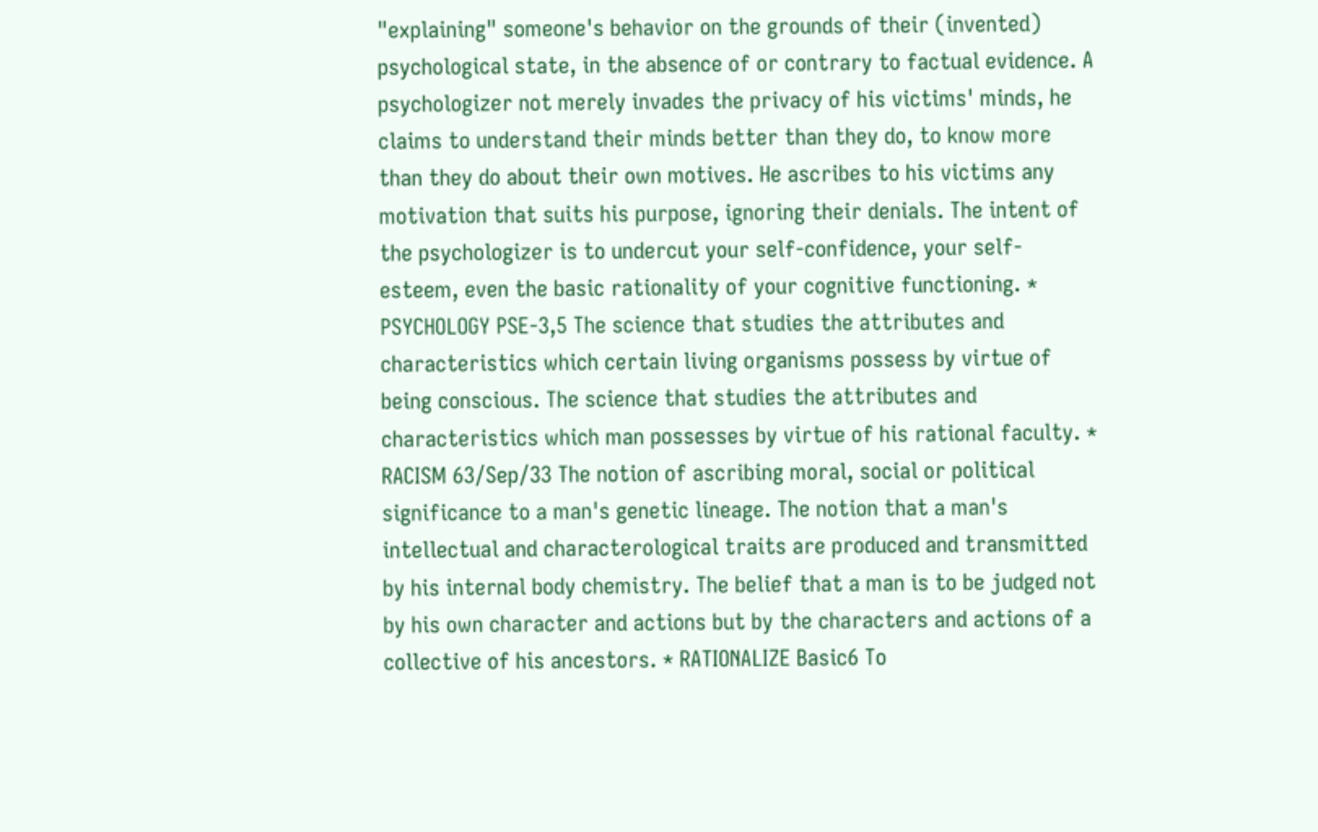"explaining" someone's behavior on the grounds of their (invented) psychological state, in the absence of or contrary to factual evidence. A psychologizer not merely invades the privacy of his victims' minds, he claims to understand their minds better than they do, to know more than they do about their own motives. He ascribes to his victims any motivation that suits his purpose, ignoring their denials. The intent of the psychologizer is to undercut your self-confidence, your self-esteem, even the basic rationality of your cognitive functioning. * PSYCHOLOGY PSE-3,5 The science that studies the attributes and characteristics which certain living organisms possess by virtue of being conscious. The science that studies the attributes and characteristics which man possesses by virtue of his rational faculty. * RACISM 63/Sep/33 The notion of ascribing moral, social or political significance to a man's genetic lineage. The notion that a man's intellectual and characterological traits are produced and transmitted by his internal body chemistry. The belief that a man is to be judged not by his own character and actions but by the characters and actions of a collective of his ancestors. * RATIONALIZE Basic6 To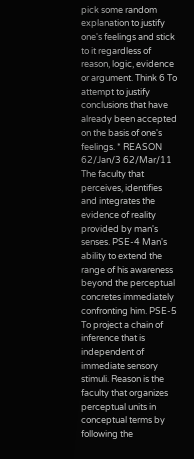pick some random explanation to justify one's feelings and stick to it regardless of reason, logic, evidence or argument. Think 6 To attempt to justify conclusions that have already been accepted on the basis of one's feelings. * REASON 62/Jan/3 62/Mar/11 The faculty that perceives, identifies and integrates the evidence of reality provided by man's senses. PSE-4 Man's ability to extend the range of his awareness beyond the perceptual concretes immediately confronting him. PSE-5 To project a chain of inference that is independent of immediate sensory stimuli. Reason is the faculty that organizes perceptual units in conceptual terms by following the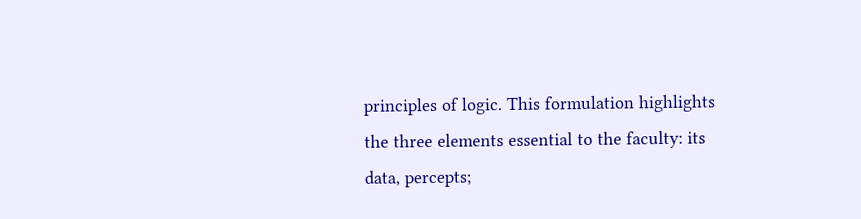principles of logic. This formulation highlights the three elements essential to the faculty: its data, percepts;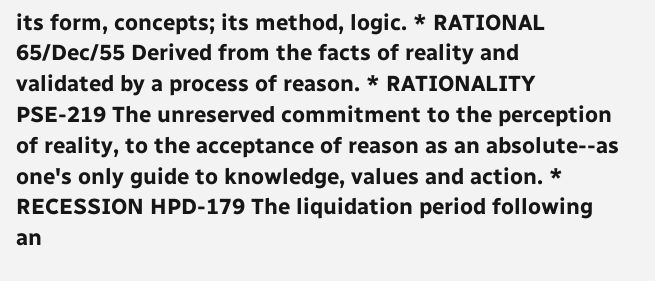its form, concepts; its method, logic. * RATIONAL 65/Dec/55 Derived from the facts of reality and validated by a process of reason. * RATIONALITY PSE-219 The unreserved commitment to the perception of reality, to the acceptance of reason as an absolute--as one's only guide to knowledge, values and action. * RECESSION HPD-179 The liquidation period following an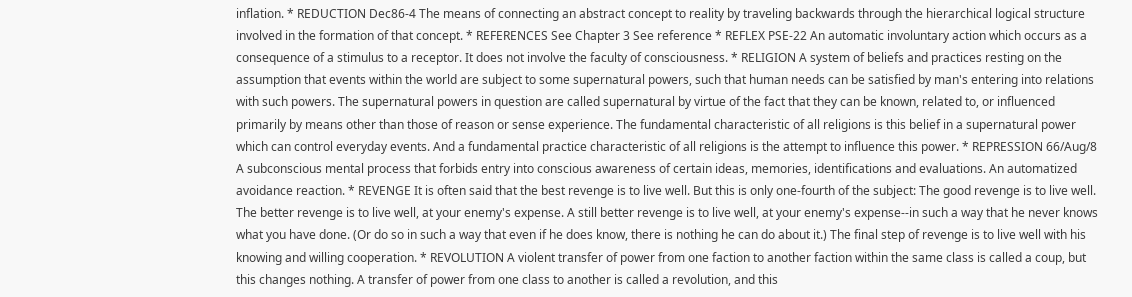inflation. * REDUCTION Dec86-4 The means of connecting an abstract concept to reality by traveling backwards through the hierarchical logical structure involved in the formation of that concept. * REFERENCES See Chapter 3 See reference * REFLEX PSE-22 An automatic involuntary action which occurs as a consequence of a stimulus to a receptor. It does not involve the faculty of consciousness. * RELIGION A system of beliefs and practices resting on the assumption that events within the world are subject to some supernatural powers, such that human needs can be satisfied by man's entering into relations with such powers. The supernatural powers in question are called supernatural by virtue of the fact that they can be known, related to, or influenced primarily by means other than those of reason or sense experience. The fundamental characteristic of all religions is this belief in a supernatural power which can control everyday events. And a fundamental practice characteristic of all religions is the attempt to influence this power. * REPRESSION 66/Aug/8 A subconscious mental process that forbids entry into conscious awareness of certain ideas, memories, identifications and evaluations. An automatized avoidance reaction. * REVENGE It is often said that the best revenge is to live well. But this is only one-fourth of the subject: The good revenge is to live well. The better revenge is to live well, at your enemy's expense. A still better revenge is to live well, at your enemy's expense--in such a way that he never knows what you have done. (Or do so in such a way that even if he does know, there is nothing he can do about it.) The final step of revenge is to live well with his knowing and willing cooperation. * REVOLUTION A violent transfer of power from one faction to another faction within the same class is called a coup, but this changes nothing. A transfer of power from one class to another is called a revolution, and this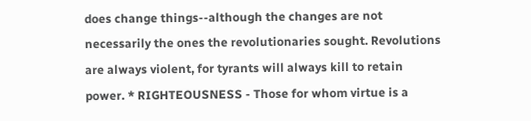does change things--although the changes are not necessarily the ones the revolutionaries sought. Revolutions are always violent, for tyrants will always kill to retain power. * RIGHTEOUSNESS - Those for whom virtue is a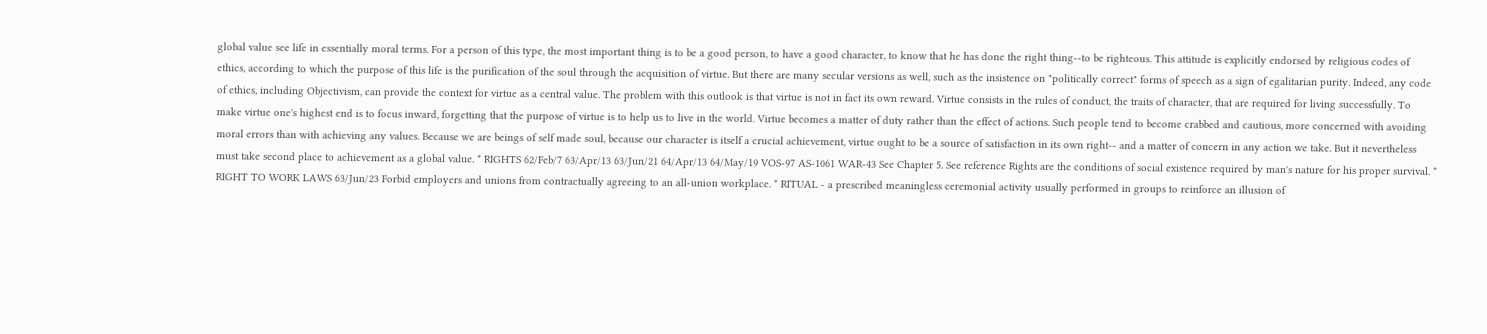global value see life in essentially moral terms. For a person of this type, the most important thing is to be a good person, to have a good character, to know that he has done the right thing--to be righteous. This attitude is explicitly endorsed by religious codes of ethics, according to which the purpose of this life is the purification of the soul through the acquisition of virtue. But there are many secular versions as well, such as the insistence on "politically correct" forms of speech as a sign of egalitarian purity. Indeed, any code of ethics, including Objectivism, can provide the context for virtue as a central value. The problem with this outlook is that virtue is not in fact its own reward. Virtue consists in the rules of conduct, the traits of character, that are required for living successfully. To make virtue one's highest end is to focus inward, forgetting that the purpose of virtue is to help us to live in the world. Virtue becomes a matter of duty rather than the effect of actions. Such people tend to become crabbed and cautious, more concerned with avoiding moral errors than with achieving any values. Because we are beings of self made soul, because our character is itself a crucial achievement, virtue ought to be a source of satisfaction in its own right-- and a matter of concern in any action we take. But it nevertheless must take second place to achievement as a global value. * RIGHTS 62/Feb/7 63/Apr/13 63/Jun/21 64/Apr/13 64/May/19 VOS-97 AS-1061 WAR-43 See Chapter 5. See reference Rights are the conditions of social existence required by man's nature for his proper survival. * RIGHT TO WORK LAWS 63/Jun/23 Forbid employers and unions from contractually agreeing to an all-union workplace. * RITUAL - a prescribed meaningless ceremonial activity usually performed in groups to reinforce an illusion of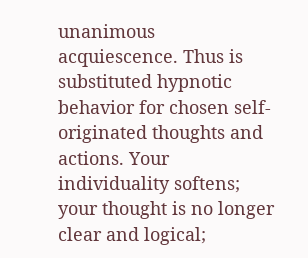unanimous acquiescence. Thus is substituted hypnotic behavior for chosen self-originated thoughts and actions. Your individuality softens; your thought is no longer clear and logical;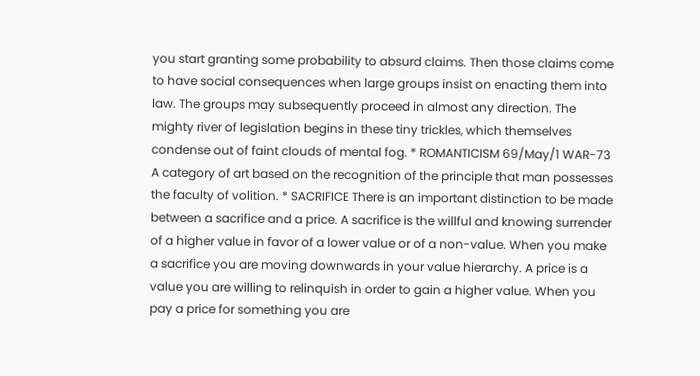you start granting some probability to absurd claims. Then those claims come to have social consequences when large groups insist on enacting them into law. The groups may subsequently proceed in almost any direction. The mighty river of legislation begins in these tiny trickles, which themselves condense out of faint clouds of mental fog. * ROMANTICISM 69/May/1 WAR-73 A category of art based on the recognition of the principle that man possesses the faculty of volition. * SACRIFICE There is an important distinction to be made between a sacrifice and a price. A sacrifice is the willful and knowing surrender of a higher value in favor of a lower value or of a non-value. When you make a sacrifice you are moving downwards in your value hierarchy. A price is a value you are willing to relinquish in order to gain a higher value. When you pay a price for something you are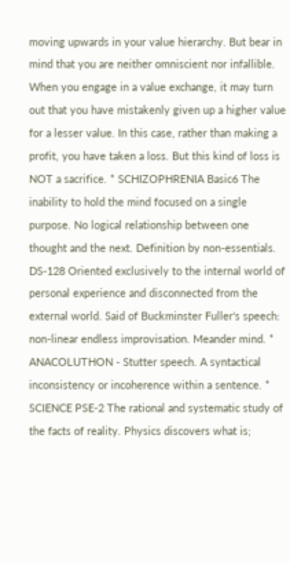moving upwards in your value hierarchy. But bear in mind that you are neither omniscient nor infallible. When you engage in a value exchange, it may turn out that you have mistakenly given up a higher value for a lesser value. In this case, rather than making a profit, you have taken a loss. But this kind of loss is NOT a sacrifice. * SCHIZOPHRENIA Basic6 The inability to hold the mind focused on a single purpose. No logical relationship between one thought and the next. Definition by non-essentials. DS-128 Oriented exclusively to the internal world of personal experience and disconnected from the external world. Said of Buckminster Fuller's speech: non-linear endless improvisation. Meander mind. * ANACOLUTHON - Stutter speech. A syntactical inconsistency or incoherence within a sentence. * SCIENCE PSE-2 The rational and systematic study of the facts of reality. Physics discovers what is;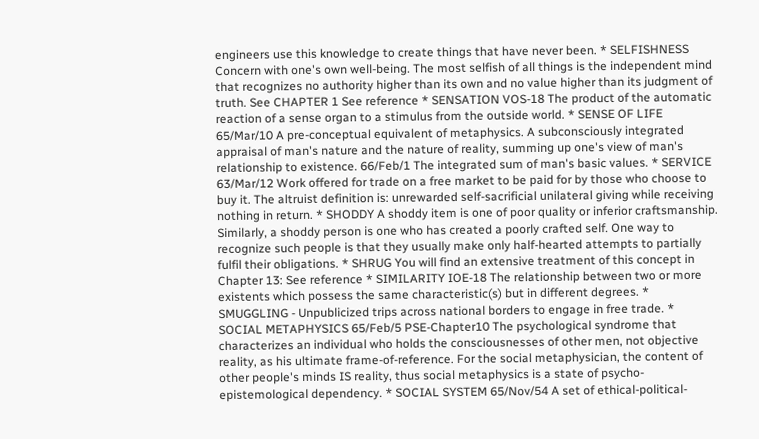engineers use this knowledge to create things that have never been. * SELFISHNESS Concern with one's own well-being. The most selfish of all things is the independent mind that recognizes no authority higher than its own and no value higher than its judgment of truth. See CHAPTER 1 See reference * SENSATION VOS-18 The product of the automatic reaction of a sense organ to a stimulus from the outside world. * SENSE OF LIFE 65/Mar/10 A pre-conceptual equivalent of metaphysics. A subconsciously integrated appraisal of man's nature and the nature of reality, summing up one's view of man's relationship to existence. 66/Feb/1 The integrated sum of man's basic values. * SERVICE 63/Mar/12 Work offered for trade on a free market to be paid for by those who choose to buy it. The altruist definition is: unrewarded self-sacrificial unilateral giving while receiving nothing in return. * SHODDY A shoddy item is one of poor quality or inferior craftsmanship. Similarly, a shoddy person is one who has created a poorly crafted self. One way to recognize such people is that they usually make only half-hearted attempts to partially fulfil their obligations. * SHRUG You will find an extensive treatment of this concept in Chapter 13: See reference * SIMILARITY IOE-18 The relationship between two or more existents which possess the same characteristic(s) but in different degrees. * SMUGGLING - Unpublicized trips across national borders to engage in free trade. * SOCIAL METAPHYSICS 65/Feb/5 PSE-Chapter10 The psychological syndrome that characterizes an individual who holds the consciousnesses of other men, not objective reality, as his ultimate frame-of-reference. For the social metaphysician, the content of other people's minds IS reality, thus social metaphysics is a state of psycho-epistemological dependency. * SOCIAL SYSTEM 65/Nov/54 A set of ethical-political-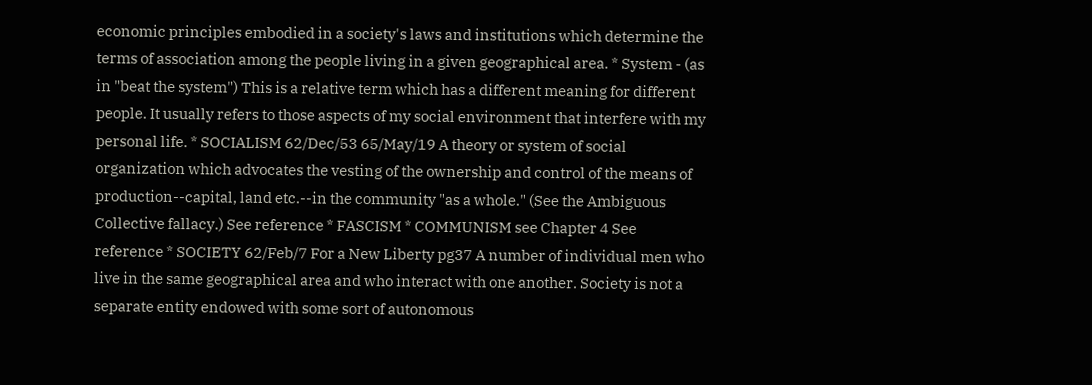economic principles embodied in a society's laws and institutions which determine the terms of association among the people living in a given geographical area. * System - (as in "beat the system") This is a relative term which has a different meaning for different people. It usually refers to those aspects of my social environment that interfere with my personal life. * SOCIALISM 62/Dec/53 65/May/19 A theory or system of social organization which advocates the vesting of the ownership and control of the means of production--capital, land etc.--in the community "as a whole." (See the Ambiguous Collective fallacy.) See reference * FASCISM * COMMUNISM see Chapter 4 See reference * SOCIETY 62/Feb/7 For a New Liberty pg37 A number of individual men who live in the same geographical area and who interact with one another. Society is not a separate entity endowed with some sort of autonomous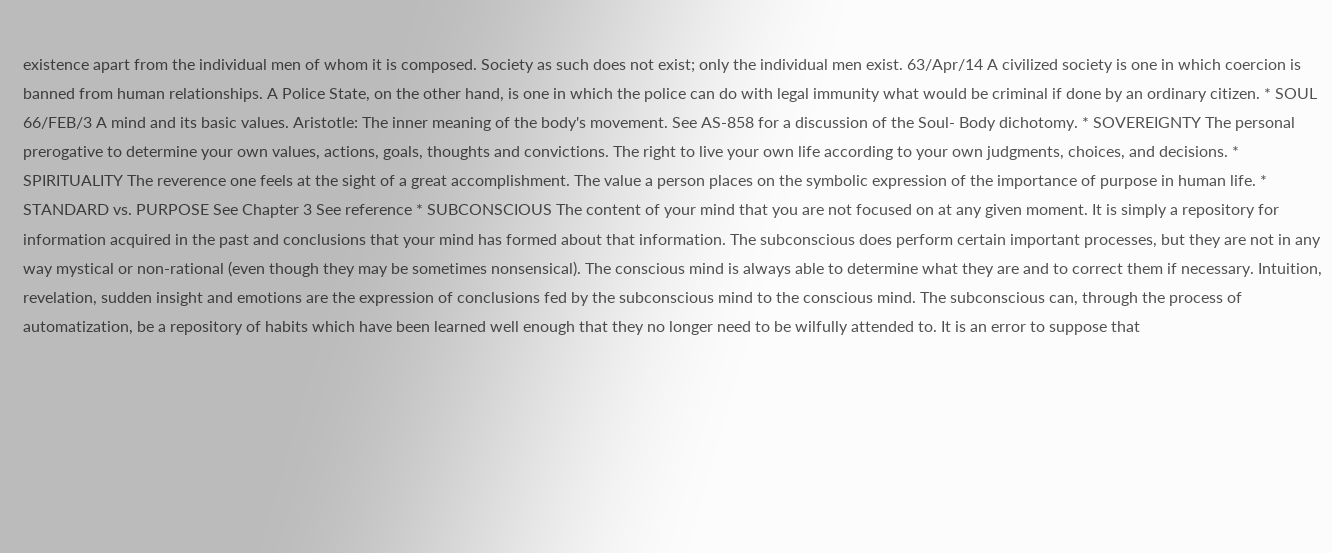existence apart from the individual men of whom it is composed. Society as such does not exist; only the individual men exist. 63/Apr/14 A civilized society is one in which coercion is banned from human relationships. A Police State, on the other hand, is one in which the police can do with legal immunity what would be criminal if done by an ordinary citizen. * SOUL 66/FEB/3 A mind and its basic values. Aristotle: The inner meaning of the body's movement. See AS-858 for a discussion of the Soul- Body dichotomy. * SOVEREIGNTY The personal prerogative to determine your own values, actions, goals, thoughts and convictions. The right to live your own life according to your own judgments, choices, and decisions. * SPIRITUALITY The reverence one feels at the sight of a great accomplishment. The value a person places on the symbolic expression of the importance of purpose in human life. * STANDARD vs. PURPOSE See Chapter 3 See reference * SUBCONSCIOUS The content of your mind that you are not focused on at any given moment. It is simply a repository for information acquired in the past and conclusions that your mind has formed about that information. The subconscious does perform certain important processes, but they are not in any way mystical or non-rational (even though they may be sometimes nonsensical). The conscious mind is always able to determine what they are and to correct them if necessary. Intuition, revelation, sudden insight and emotions are the expression of conclusions fed by the subconscious mind to the conscious mind. The subconscious can, through the process of automatization, be a repository of habits which have been learned well enough that they no longer need to be wilfully attended to. It is an error to suppose that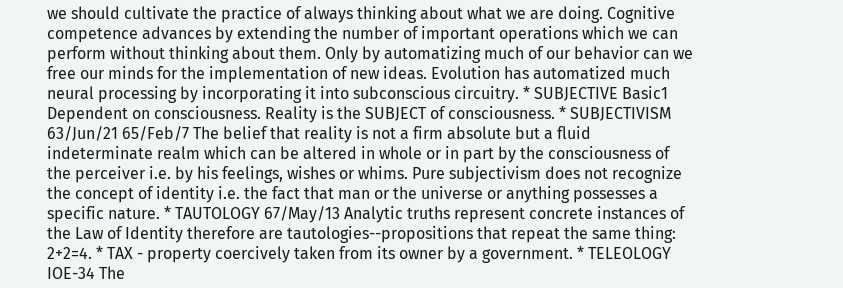we should cultivate the practice of always thinking about what we are doing. Cognitive competence advances by extending the number of important operations which we can perform without thinking about them. Only by automatizing much of our behavior can we free our minds for the implementation of new ideas. Evolution has automatized much neural processing by incorporating it into subconscious circuitry. * SUBJECTIVE Basic1 Dependent on consciousness. Reality is the SUBJECT of consciousness. * SUBJECTIVISM 63/Jun/21 65/Feb/7 The belief that reality is not a firm absolute but a fluid indeterminate realm which can be altered in whole or in part by the consciousness of the perceiver i.e. by his feelings, wishes or whims. Pure subjectivism does not recognize the concept of identity i.e. the fact that man or the universe or anything possesses a specific nature. * TAUTOLOGY 67/May/13 Analytic truths represent concrete instances of the Law of Identity therefore are tautologies--propositions that repeat the same thing: 2+2=4. * TAX - property coercively taken from its owner by a government. * TELEOLOGY IOE-34 The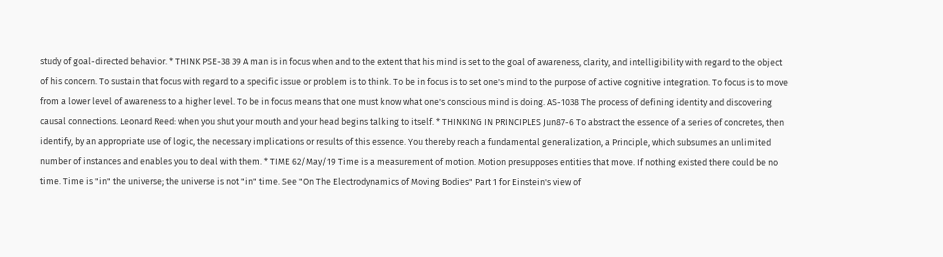study of goal-directed behavior. * THINK PSE-38 39 A man is in focus when and to the extent that his mind is set to the goal of awareness, clarity, and intelligibility with regard to the object of his concern. To sustain that focus with regard to a specific issue or problem is to think. To be in focus is to set one's mind to the purpose of active cognitive integration. To focus is to move from a lower level of awareness to a higher level. To be in focus means that one must know what one's conscious mind is doing. AS-1038 The process of defining identity and discovering causal connections. Leonard Reed: when you shut your mouth and your head begins talking to itself. * THINKING IN PRINCIPLES Jun87-6 To abstract the essence of a series of concretes, then identify, by an appropriate use of logic, the necessary implications or results of this essence. You thereby reach a fundamental generalization, a Principle, which subsumes an unlimited number of instances and enables you to deal with them. * TIME 62/May/19 Time is a measurement of motion. Motion presupposes entities that move. If nothing existed there could be no time. Time is "in" the universe; the universe is not "in" time. See "On The Electrodynamics of Moving Bodies" Part 1 for Einstein's view of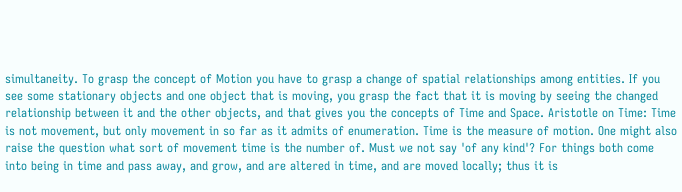simultaneity. To grasp the concept of Motion you have to grasp a change of spatial relationships among entities. If you see some stationary objects and one object that is moving, you grasp the fact that it is moving by seeing the changed relationship between it and the other objects, and that gives you the concepts of Time and Space. Aristotle on Time: Time is not movement, but only movement in so far as it admits of enumeration. Time is the measure of motion. One might also raise the question what sort of movement time is the number of. Must we not say 'of any kind'? For things both come into being in time and pass away, and grow, and are altered in time, and are moved locally; thus it is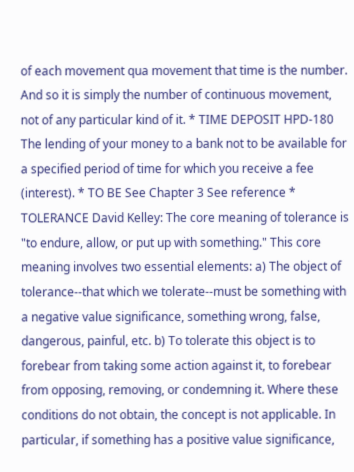of each movement qua movement that time is the number. And so it is simply the number of continuous movement, not of any particular kind of it. * TIME DEPOSIT HPD-180 The lending of your money to a bank not to be available for a specified period of time for which you receive a fee (interest). * TO BE See Chapter 3 See reference * TOLERANCE David Kelley: The core meaning of tolerance is "to endure, allow, or put up with something." This core meaning involves two essential elements: a) The object of tolerance--that which we tolerate--must be something with a negative value significance, something wrong, false, dangerous, painful, etc. b) To tolerate this object is to forebear from taking some action against it, to forebear from opposing, removing, or condemning it. Where these conditions do not obtain, the concept is not applicable. In particular, if something has a positive value significance,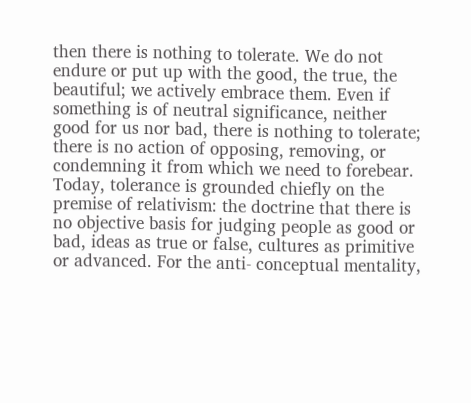then there is nothing to tolerate. We do not endure or put up with the good, the true, the beautiful; we actively embrace them. Even if something is of neutral significance, neither good for us nor bad, there is nothing to tolerate; there is no action of opposing, removing, or condemning it from which we need to forebear. Today, tolerance is grounded chiefly on the premise of relativism: the doctrine that there is no objective basis for judging people as good or bad, ideas as true or false, cultures as primitive or advanced. For the anti- conceptual mentality,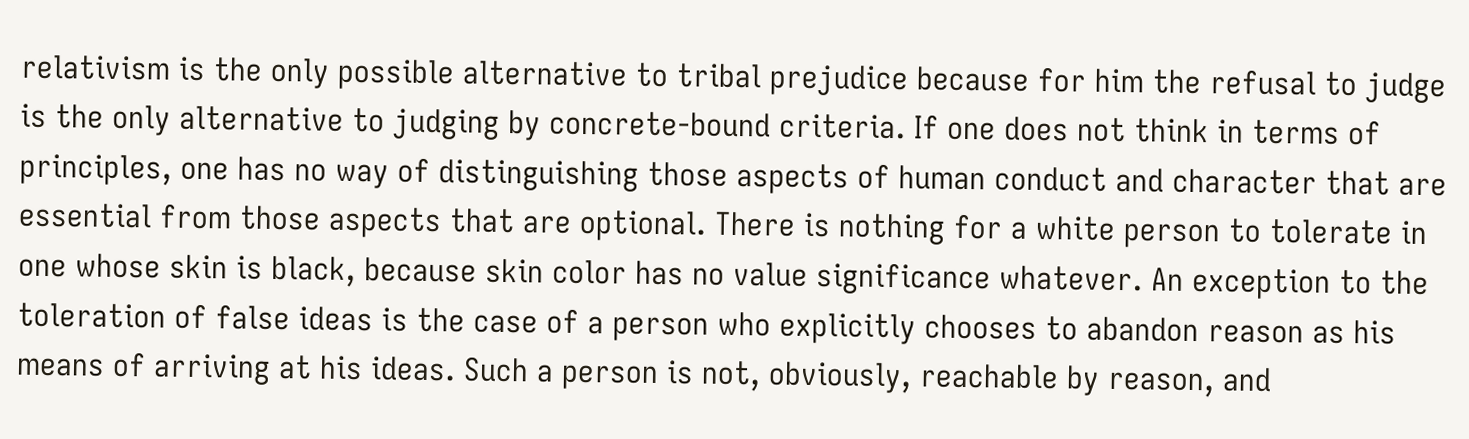relativism is the only possible alternative to tribal prejudice because for him the refusal to judge is the only alternative to judging by concrete-bound criteria. If one does not think in terms of principles, one has no way of distinguishing those aspects of human conduct and character that are essential from those aspects that are optional. There is nothing for a white person to tolerate in one whose skin is black, because skin color has no value significance whatever. An exception to the toleration of false ideas is the case of a person who explicitly chooses to abandon reason as his means of arriving at his ideas. Such a person is not, obviously, reachable by reason, and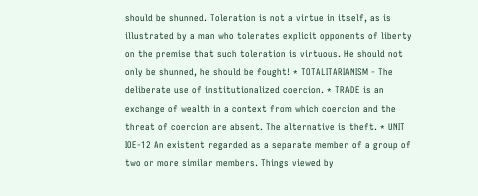should be shunned. Toleration is not a virtue in itself, as is illustrated by a man who tolerates explicit opponents of liberty on the premise that such toleration is virtuous. He should not only be shunned, he should be fought! * TOTALITARIANISM - The deliberate use of institutionalized coercion. * TRADE is an exchange of wealth in a context from which coercion and the threat of coercion are absent. The alternative is theft. * UNIT IOE-12 An existent regarded as a separate member of a group of two or more similar members. Things viewed by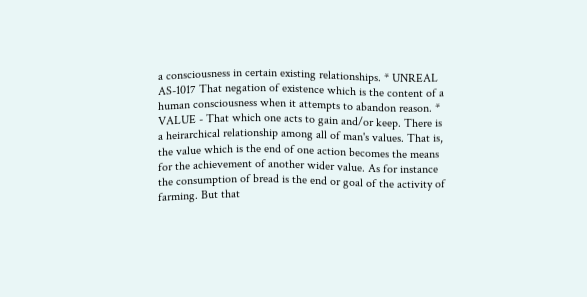a consciousness in certain existing relationships. * UNREAL AS-1017 That negation of existence which is the content of a human consciousness when it attempts to abandon reason. * VALUE - That which one acts to gain and/or keep. There is a heirarchical relationship among all of man's values. That is, the value which is the end of one action becomes the means for the achievement of another wider value. As for instance the consumption of bread is the end or goal of the activity of farming. But that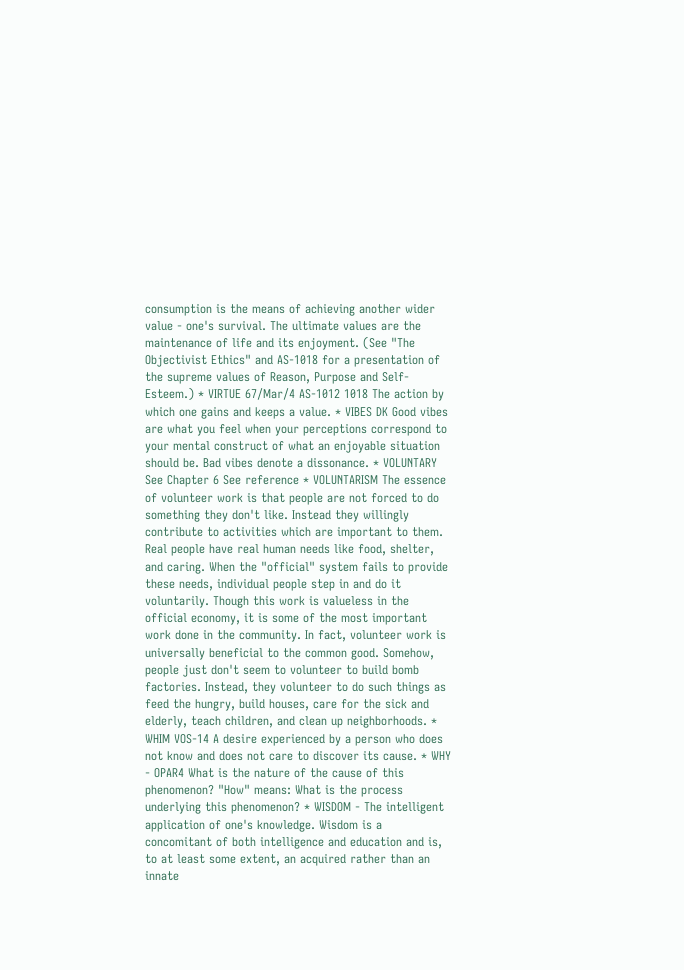consumption is the means of achieving another wider value - one's survival. The ultimate values are the maintenance of life and its enjoyment. (See "The Objectivist Ethics" and AS-1018 for a presentation of the supreme values of Reason, Purpose and Self-Esteem.) * VIRTUE 67/Mar/4 AS-1012 1018 The action by which one gains and keeps a value. * VIBES DK Good vibes are what you feel when your perceptions correspond to your mental construct of what an enjoyable situation should be. Bad vibes denote a dissonance. * VOLUNTARY See Chapter 6 See reference * VOLUNTARISM The essence of volunteer work is that people are not forced to do something they don't like. Instead they willingly contribute to activities which are important to them. Real people have real human needs like food, shelter, and caring. When the "official" system fails to provide these needs, individual people step in and do it voluntarily. Though this work is valueless in the official economy, it is some of the most important work done in the community. In fact, volunteer work is universally beneficial to the common good. Somehow, people just don't seem to volunteer to build bomb factories. Instead, they volunteer to do such things as feed the hungry, build houses, care for the sick and elderly, teach children, and clean up neighborhoods. * WHIM VOS-14 A desire experienced by a person who does not know and does not care to discover its cause. * WHY - OPAR4 What is the nature of the cause of this phenomenon? "How" means: What is the process underlying this phenomenon? * WISDOM - The intelligent application of one's knowledge. Wisdom is a concomitant of both intelligence and education and is, to at least some extent, an acquired rather than an innate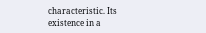characteristic. Its existence in a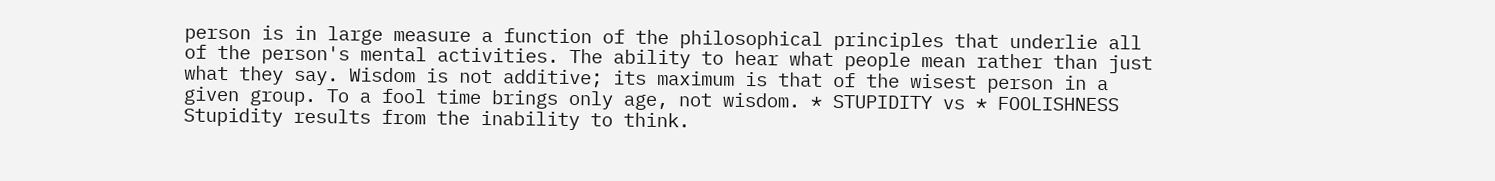person is in large measure a function of the philosophical principles that underlie all of the person's mental activities. The ability to hear what people mean rather than just what they say. Wisdom is not additive; its maximum is that of the wisest person in a given group. To a fool time brings only age, not wisdom. * STUPIDITY vs * FOOLISHNESS Stupidity results from the inability to think.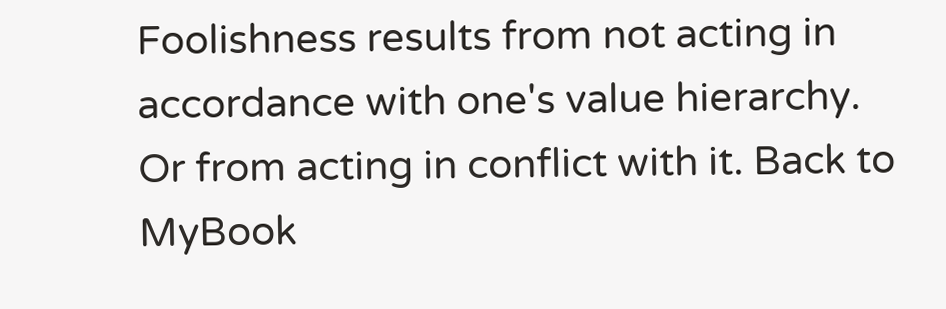Foolishness results from not acting in accordance with one's value hierarchy. Or from acting in conflict with it. Back to MyBook